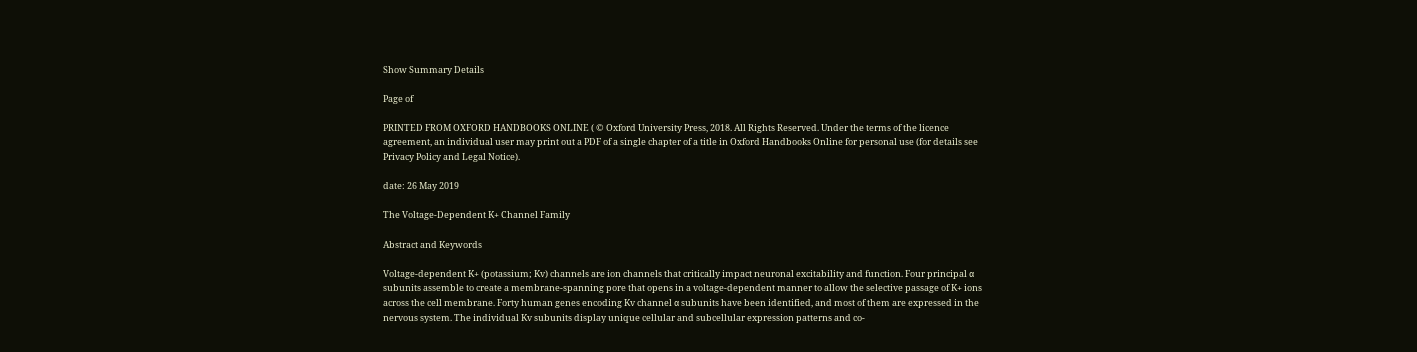Show Summary Details

Page of

PRINTED FROM OXFORD HANDBOOKS ONLINE ( © Oxford University Press, 2018. All Rights Reserved. Under the terms of the licence agreement, an individual user may print out a PDF of a single chapter of a title in Oxford Handbooks Online for personal use (for details see Privacy Policy and Legal Notice).

date: 26 May 2019

The Voltage-Dependent K+ Channel Family

Abstract and Keywords

Voltage-dependent K+ (potassium; Kv) channels are ion channels that critically impact neuronal excitability and function. Four principal α subunits assemble to create a membrane-spanning pore that opens in a voltage-dependent manner to allow the selective passage of K+ ions across the cell membrane. Forty human genes encoding Kv channel α subunits have been identified, and most of them are expressed in the nervous system. The individual Kv subunits display unique cellular and subcellular expression patterns and co-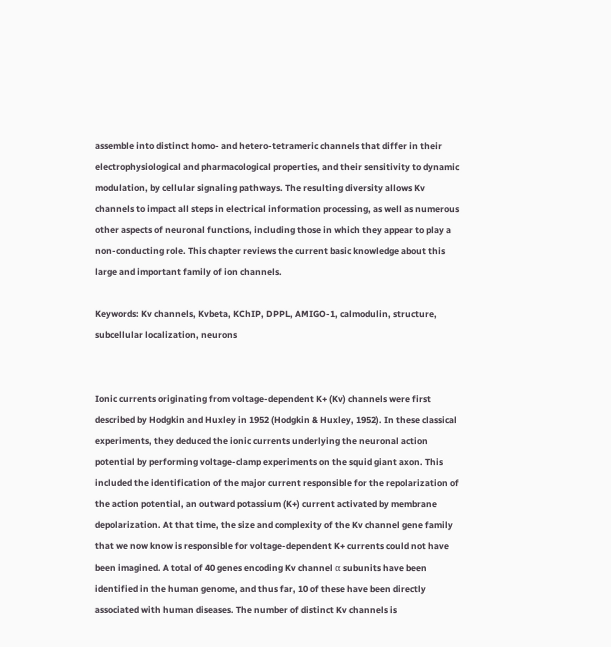assemble into distinct homo- and hetero-tetrameric channels that differ in their electrophysiological and pharmacological properties, and their sensitivity to dynamic modulation, by cellular signaling pathways. The resulting diversity allows Kv channels to impact all steps in electrical information processing, as well as numerous other aspects of neuronal functions, including those in which they appear to play a non-conducting role. This chapter reviews the current basic knowledge about this large and important family of ion channels.

Keywords: Kv channels, Kvbeta, KChIP, DPPL, AMIGO-1, calmodulin, structure, subcellular localization, neurons


Ionic currents originating from voltage-dependent K+ (Kv) channels were first described by Hodgkin and Huxley in 1952 (Hodgkin & Huxley, 1952). In these classical experiments, they deduced the ionic currents underlying the neuronal action potential by performing voltage-clamp experiments on the squid giant axon. This included the identification of the major current responsible for the repolarization of the action potential, an outward potassium (K+) current activated by membrane depolarization. At that time, the size and complexity of the Kv channel gene family that we now know is responsible for voltage-dependent K+ currents could not have been imagined. A total of 40 genes encoding Kv channel α subunits have been identified in the human genome, and thus far, 10 of these have been directly associated with human diseases. The number of distinct Kv channels is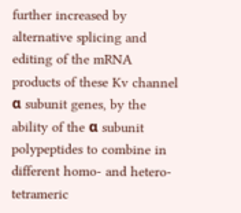further increased by alternative splicing and editing of the mRNA products of these Kv channel α subunit genes, by the ability of the α subunit polypeptides to combine in different homo- and hetero-tetrameric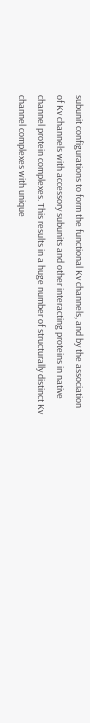subunit configurations to form the functional Kv channels, and by the association of Kv channels with accessory subunits and other interacting proteins in native channel protein complexes. This results in a huge number of structurally distinct Kv channel complexes with unique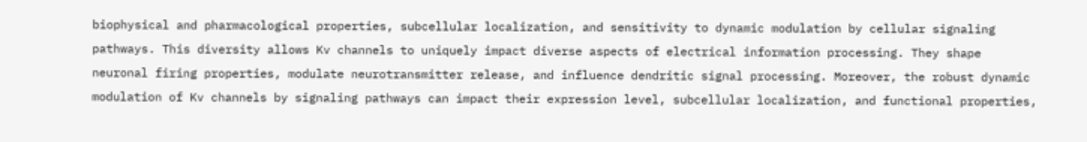biophysical and pharmacological properties, subcellular localization, and sensitivity to dynamic modulation by cellular signaling pathways. This diversity allows Kv channels to uniquely impact diverse aspects of electrical information processing. They shape neuronal firing properties, modulate neurotransmitter release, and influence dendritic signal processing. Moreover, the robust dynamic modulation of Kv channels by signaling pathways can impact their expression level, subcellular localization, and functional properties,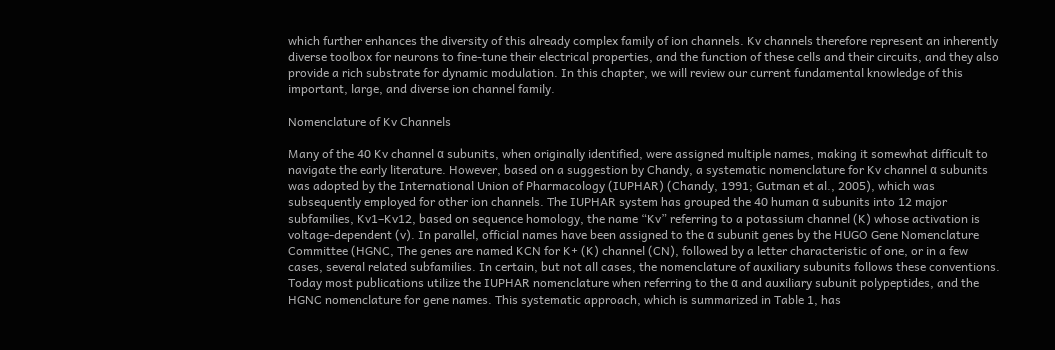which further enhances the diversity of this already complex family of ion channels. Kv channels therefore represent an inherently diverse toolbox for neurons to fine-tune their electrical properties, and the function of these cells and their circuits, and they also provide a rich substrate for dynamic modulation. In this chapter, we will review our current fundamental knowledge of this important, large, and diverse ion channel family.

Nomenclature of Kv Channels

Many of the 40 Kv channel α subunits, when originally identified, were assigned multiple names, making it somewhat difficult to navigate the early literature. However, based on a suggestion by Chandy, a systematic nomenclature for Kv channel α subunits was adopted by the International Union of Pharmacology (IUPHAR) (Chandy, 1991; Gutman et al., 2005), which was subsequently employed for other ion channels. The IUPHAR system has grouped the 40 human α subunits into 12 major subfamilies, Kv1–Kv12, based on sequence homology, the name “Kv” referring to a potassium channel (K) whose activation is voltage-dependent (v). In parallel, official names have been assigned to the α subunit genes by the HUGO Gene Nomenclature Committee (HGNC, The genes are named KCN for K+ (K) channel (CN), followed by a letter characteristic of one, or in a few cases, several related subfamilies. In certain, but not all cases, the nomenclature of auxiliary subunits follows these conventions. Today most publications utilize the IUPHAR nomenclature when referring to the α and auxiliary subunit polypeptides, and the HGNC nomenclature for gene names. This systematic approach, which is summarized in Table 1, has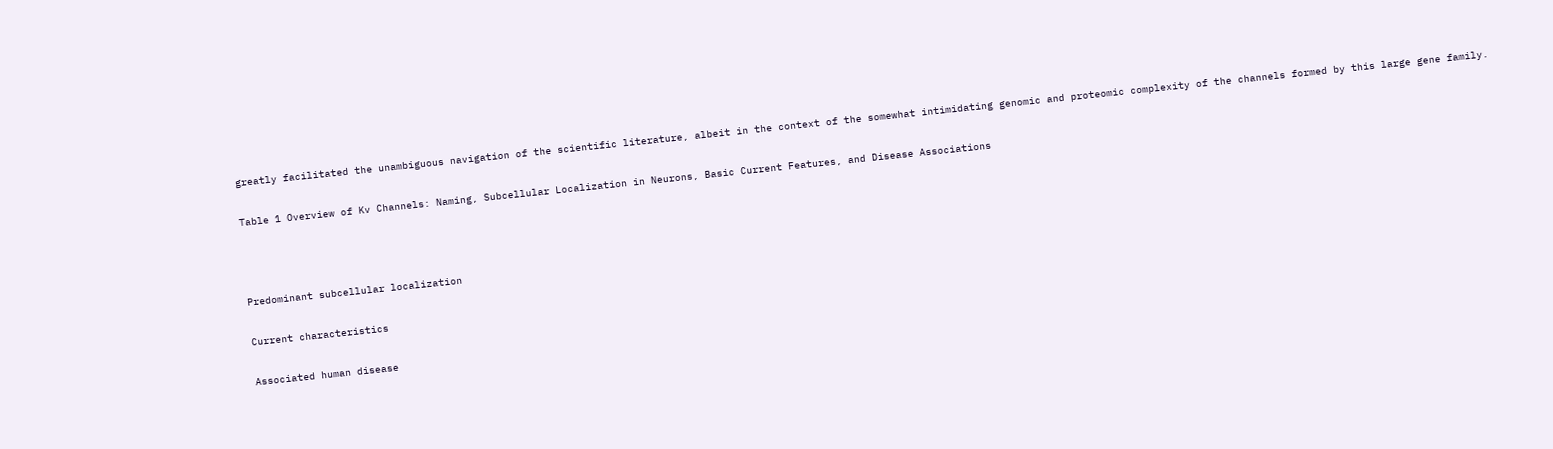greatly facilitated the unambiguous navigation of the scientific literature, albeit in the context of the somewhat intimidating genomic and proteomic complexity of the channels formed by this large gene family.

Table 1 Overview of Kv Channels: Naming, Subcellular Localization in Neurons, Basic Current Features, and Disease Associations



Predominant subcellular localization

Current characteristics

Associated human disease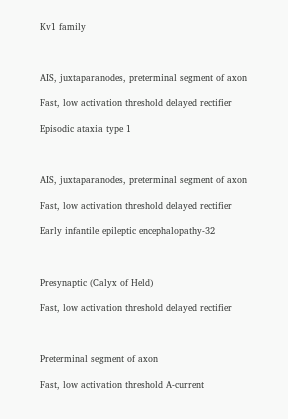Kv1 family



AIS, juxtaparanodes, preterminal segment of axon

Fast, low activation threshold delayed rectifier

Episodic ataxia type 1



AIS, juxtaparanodes, preterminal segment of axon

Fast, low activation threshold delayed rectifier

Early infantile epileptic encephalopathy-32



Presynaptic (Calyx of Held)

Fast, low activation threshold delayed rectifier



Preterminal segment of axon

Fast, low activation threshold A-current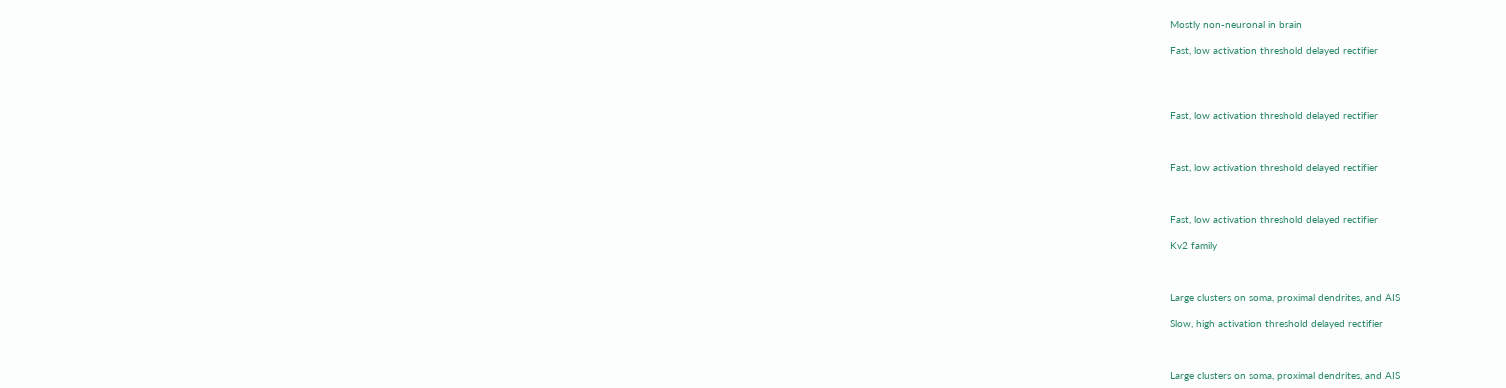Mostly non-neuronal in brain

Fast, low activation threshold delayed rectifier




Fast, low activation threshold delayed rectifier



Fast, low activation threshold delayed rectifier



Fast, low activation threshold delayed rectifier

Kv2 family



Large clusters on soma, proximal dendrites, and AIS

Slow, high activation threshold delayed rectifier



Large clusters on soma, proximal dendrites, and AIS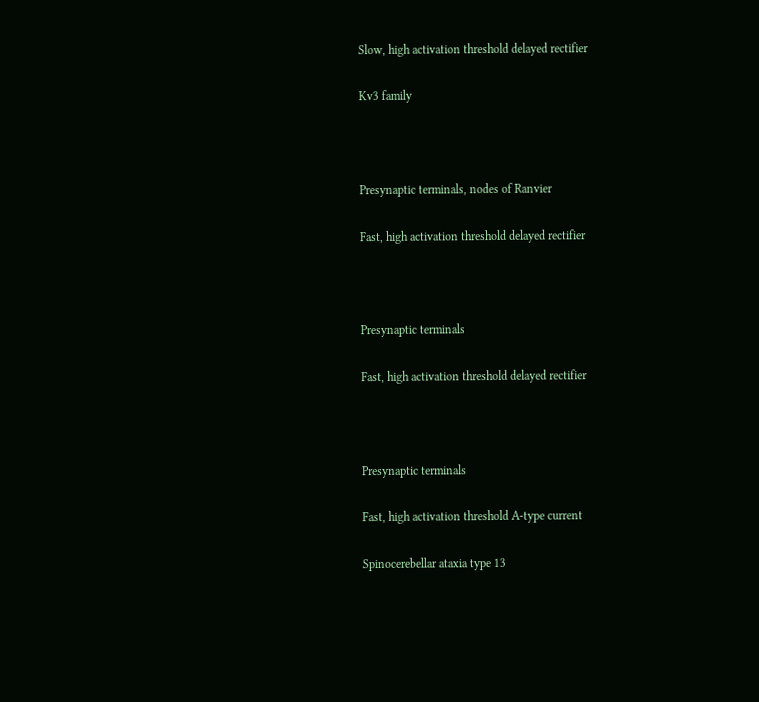Slow, high activation threshold delayed rectifier

Kv3 family



Presynaptic terminals, nodes of Ranvier

Fast, high activation threshold delayed rectifier



Presynaptic terminals

Fast, high activation threshold delayed rectifier



Presynaptic terminals

Fast, high activation threshold A-type current

Spinocerebellar ataxia type 13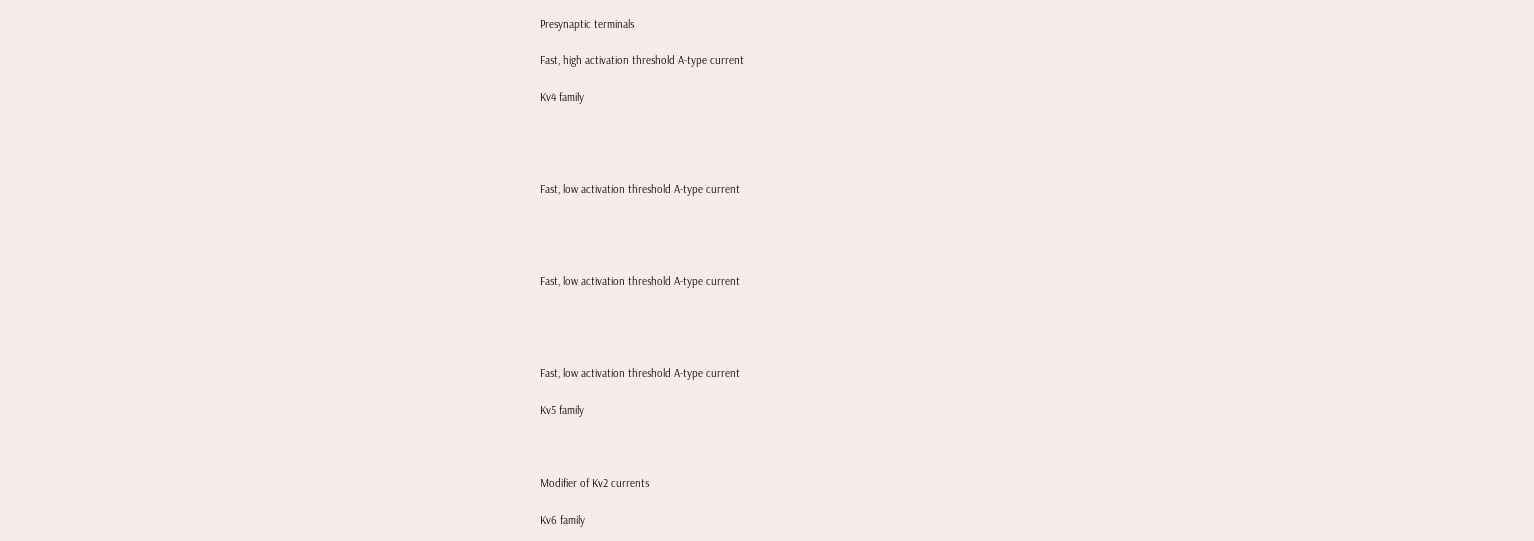Presynaptic terminals

Fast, high activation threshold A-type current

Kv4 family




Fast, low activation threshold A-type current




Fast, low activation threshold A-type current




Fast, low activation threshold A-type current

Kv5 family



Modifier of Kv2 currents

Kv6 family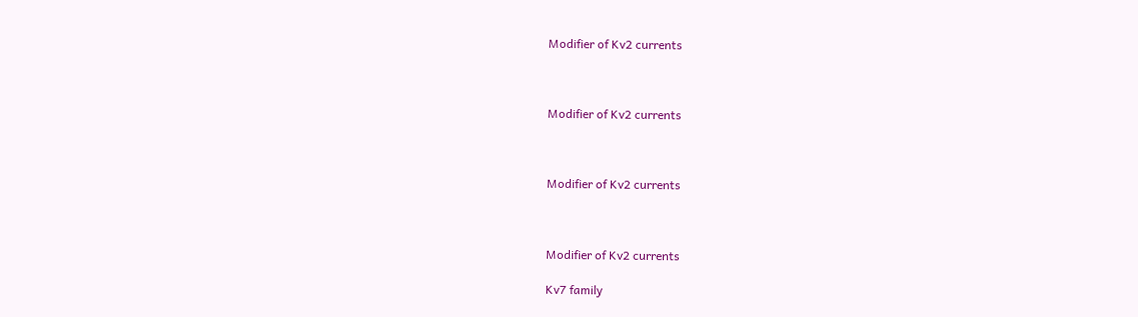Modifier of Kv2 currents



Modifier of Kv2 currents



Modifier of Kv2 currents



Modifier of Kv2 currents

Kv7 family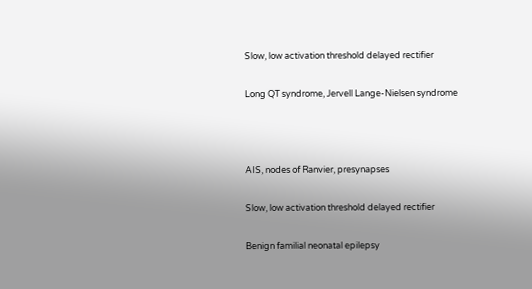Slow, low activation threshold delayed rectifier

Long QT syndrome, Jervell Lange-Nielsen syndrome



AIS, nodes of Ranvier, presynapses

Slow, low activation threshold delayed rectifier

Benign familial neonatal epilepsy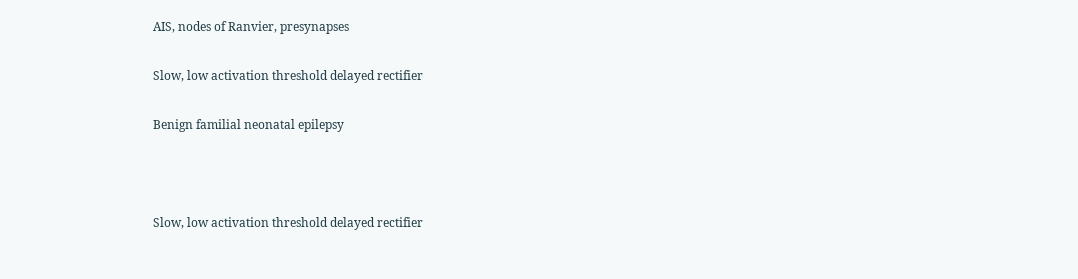AIS, nodes of Ranvier, presynapses

Slow, low activation threshold delayed rectifier

Benign familial neonatal epilepsy



Slow, low activation threshold delayed rectifier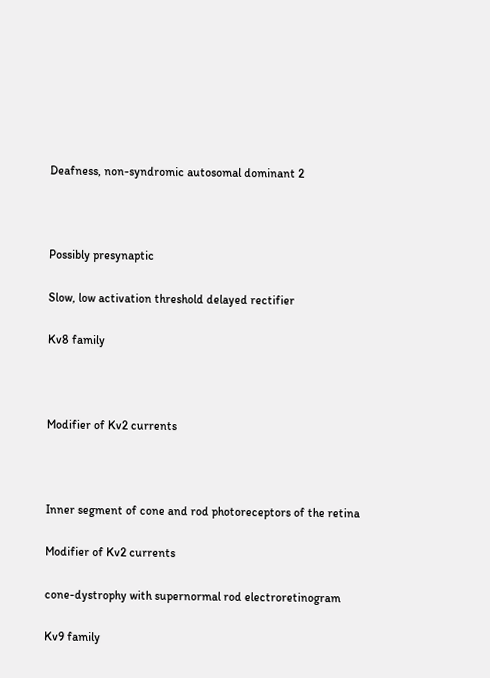Deafness, non-syndromic autosomal dominant 2



Possibly presynaptic

Slow, low activation threshold delayed rectifier

Kv8 family



Modifier of Kv2 currents



Inner segment of cone and rod photoreceptors of the retina

Modifier of Kv2 currents

cone-dystrophy with supernormal rod electroretinogram

Kv9 family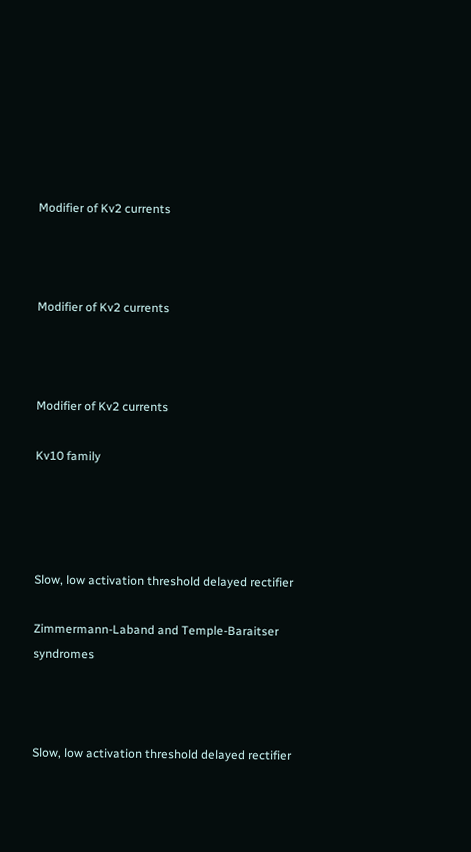Modifier of Kv2 currents



Modifier of Kv2 currents



Modifier of Kv2 currents

Kv10 family




Slow, low activation threshold delayed rectifier

Zimmermann-Laband and Temple-Baraitser syndromes



Slow, low activation threshold delayed rectifier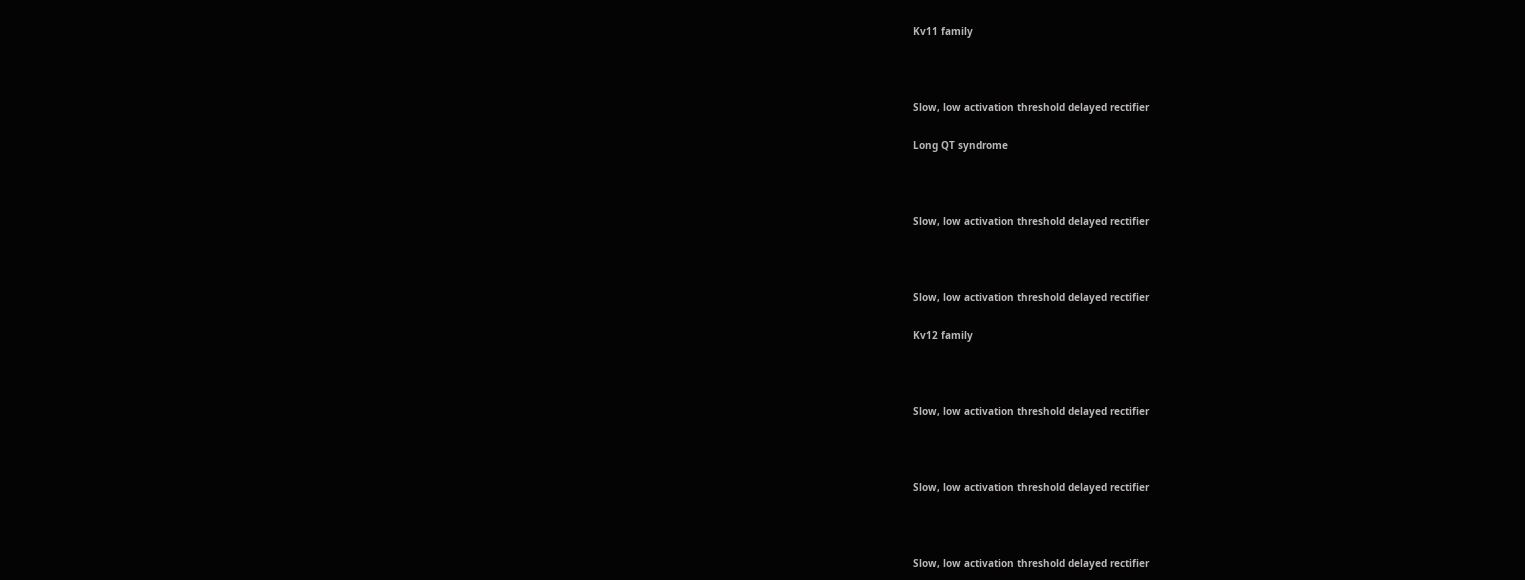Kv11 family



Slow, low activation threshold delayed rectifier

Long QT syndrome



Slow, low activation threshold delayed rectifier



Slow, low activation threshold delayed rectifier

Kv12 family



Slow, low activation threshold delayed rectifier



Slow, low activation threshold delayed rectifier



Slow, low activation threshold delayed rectifier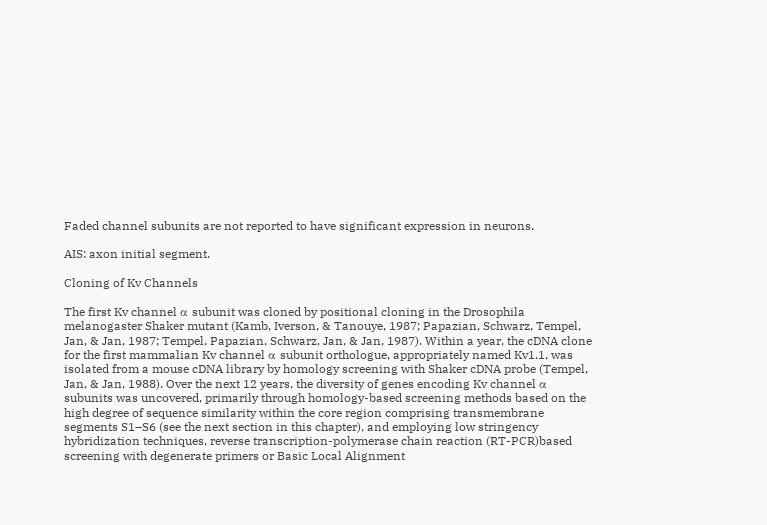Faded channel subunits are not reported to have significant expression in neurons.

AIS: axon initial segment.

Cloning of Kv Channels

The first Kv channel α subunit was cloned by positional cloning in the Drosophila melanogaster Shaker mutant (Kamb, Iverson, & Tanouye, 1987; Papazian, Schwarz, Tempel, Jan, & Jan, 1987; Tempel, Papazian, Schwarz, Jan, & Jan, 1987). Within a year, the cDNA clone for the first mammalian Kv channel α subunit orthologue, appropriately named Kv1.1, was isolated from a mouse cDNA library by homology screening with Shaker cDNA probe (Tempel, Jan, & Jan, 1988). Over the next 12 years, the diversity of genes encoding Kv channel α subunits was uncovered, primarily through homology-based screening methods based on the high degree of sequence similarity within the core region comprising transmembrane segments S1–S6 (see the next section in this chapter), and employing low stringency hybridization techniques, reverse transcription-polymerase chain reaction (RT-PCR)based screening with degenerate primers or Basic Local Alignment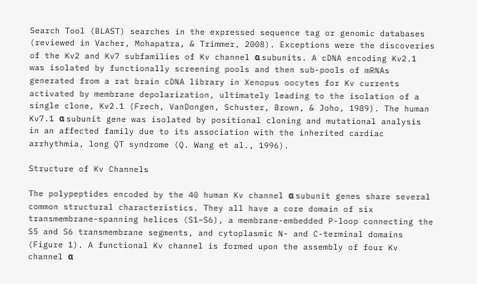Search Tool (BLAST) searches in the expressed sequence tag or genomic databases (reviewed in Vacher, Mohapatra, & Trimmer, 2008). Exceptions were the discoveries of the Kv2 and Kv7 subfamilies of Kv channel α subunits. A cDNA encoding Kv2.1 was isolated by functionally screening pools and then sub-pools of mRNAs generated from a rat brain cDNA library in Xenopus oocytes for Kv currents activated by membrane depolarization, ultimately leading to the isolation of a single clone, Kv2.1 (Frech, VanDongen, Schuster, Brown, & Joho, 1989). The human Kv7.1 α subunit gene was isolated by positional cloning and mutational analysis in an affected family due to its association with the inherited cardiac arrhythmia, long QT syndrome (Q. Wang et al., 1996).

Structure of Kv Channels

The polypeptides encoded by the 40 human Kv channel α subunit genes share several common structural characteristics. They all have a core domain of six transmembrane-spanning helices (S1–S6), a membrane-embedded P-loop connecting the S5 and S6 transmembrane segments, and cytoplasmic N- and C-terminal domains (Figure 1). A functional Kv channel is formed upon the assembly of four Kv channel α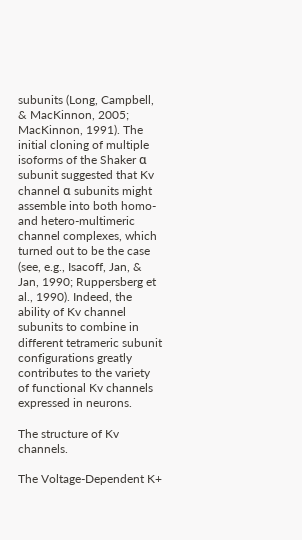subunits (Long, Campbell, & MacKinnon, 2005; MacKinnon, 1991). The initial cloning of multiple isoforms of the Shaker α subunit suggested that Kv channel α subunits might assemble into both homo- and hetero-multimeric channel complexes, which turned out to be the case (see, e.g., Isacoff, Jan, & Jan, 1990; Ruppersberg et al., 1990). Indeed, the ability of Kv channel subunits to combine in different tetrameric subunit configurations greatly contributes to the variety of functional Kv channels expressed in neurons.

The structure of Kv channels.

The Voltage-Dependent K+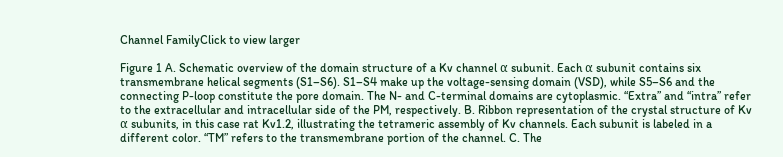Channel FamilyClick to view larger

Figure 1 A. Schematic overview of the domain structure of a Kv channel α subunit. Each α subunit contains six transmembrane helical segments (S1–S6). S1–S4 make up the voltage-sensing domain (VSD), while S5–S6 and the connecting P-loop constitute the pore domain. The N- and C-terminal domains are cytoplasmic. “Extra” and “intra” refer to the extracellular and intracellular side of the PM, respectively. B. Ribbon representation of the crystal structure of Kv α subunits, in this case rat Kv1.2, illustrating the tetrameric assembly of Kv channels. Each subunit is labeled in a different color. “TM” refers to the transmembrane portion of the channel. C. The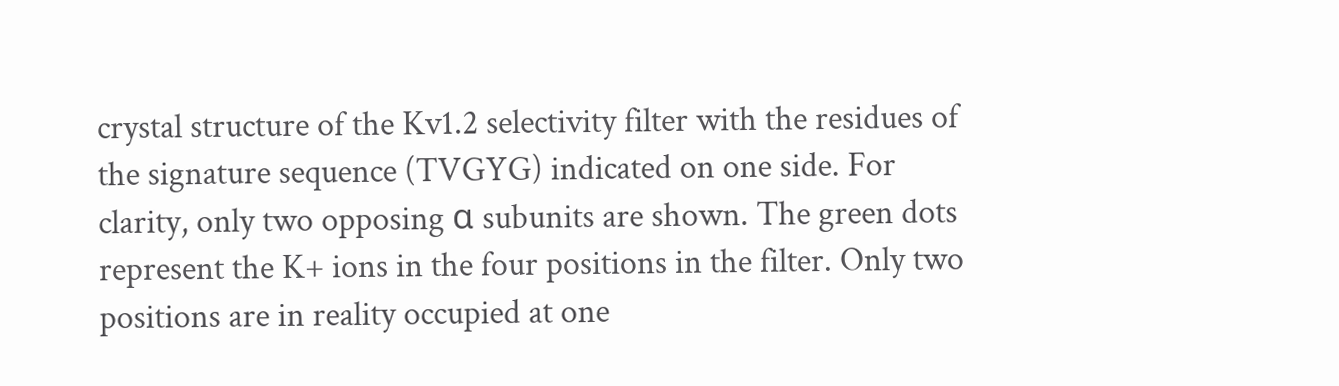crystal structure of the Kv1.2 selectivity filter with the residues of the signature sequence (TVGYG) indicated on one side. For clarity, only two opposing α subunits are shown. The green dots represent the K+ ions in the four positions in the filter. Only two positions are in reality occupied at one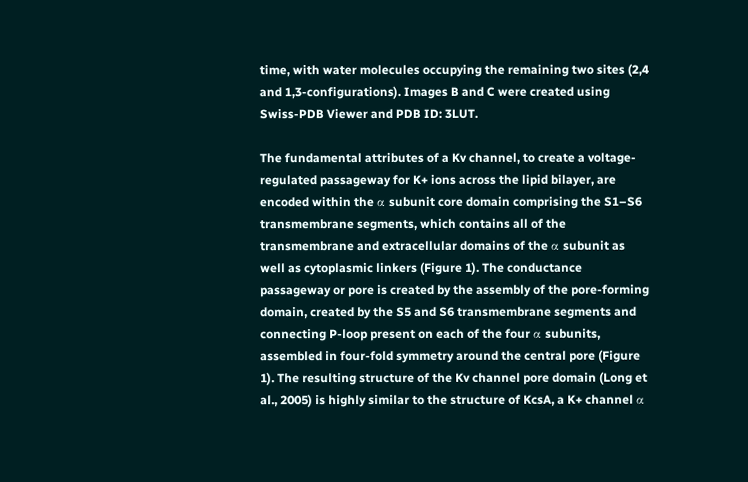time, with water molecules occupying the remaining two sites (2,4 and 1,3-configurations). Images B and C were created using Swiss-PDB Viewer and PDB ID: 3LUT.

The fundamental attributes of a Kv channel, to create a voltage-regulated passageway for K+ ions across the lipid bilayer, are encoded within the α subunit core domain comprising the S1–S6 transmembrane segments, which contains all of the transmembrane and extracellular domains of the α subunit as well as cytoplasmic linkers (Figure 1). The conductance passageway or pore is created by the assembly of the pore-forming domain, created by the S5 and S6 transmembrane segments and connecting P-loop present on each of the four α subunits, assembled in four-fold symmetry around the central pore (Figure 1). The resulting structure of the Kv channel pore domain (Long et al., 2005) is highly similar to the structure of KcsA, a K+ channel α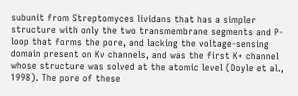subunit from Streptomyces lividans that has a simpler structure with only the two transmembrane segments and P-loop that forms the pore, and lacking the voltage-sensing domain present on Kv channels, and was the first K+ channel whose structure was solved at the atomic level (Doyle et al., 1998). The pore of these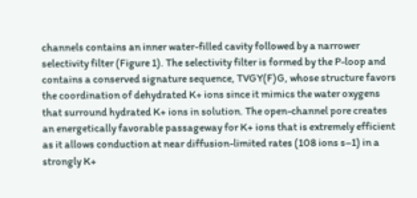channels contains an inner water-filled cavity followed by a narrower selectivity filter (Figure 1). The selectivity filter is formed by the P-loop and contains a conserved signature sequence, TVGY(F)G, whose structure favors the coordination of dehydrated K+ ions since it mimics the water oxygens that surround hydrated K+ ions in solution. The open-channel pore creates an energetically favorable passageway for K+ ions that is extremely efficient as it allows conduction at near diffusion-limited rates (108 ions s–1) in a strongly K+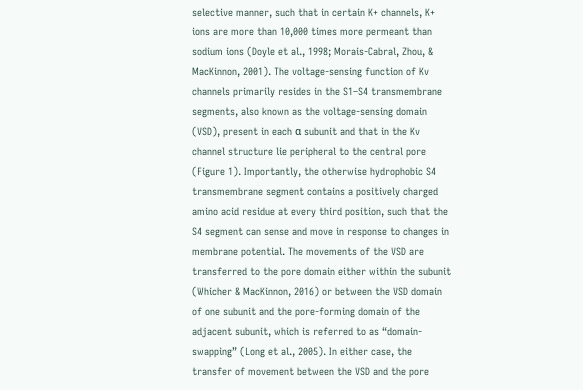selective manner, such that in certain K+ channels, K+ ions are more than 10,000 times more permeant than sodium ions (Doyle et al., 1998; Morais-Cabral, Zhou, & MacKinnon, 2001). The voltage-sensing function of Kv channels primarily resides in the S1–S4 transmembrane segments, also known as the voltage-sensing domain (VSD), present in each α subunit and that in the Kv channel structure lie peripheral to the central pore (Figure 1). Importantly, the otherwise hydrophobic S4 transmembrane segment contains a positively charged amino acid residue at every third position, such that the S4 segment can sense and move in response to changes in membrane potential. The movements of the VSD are transferred to the pore domain either within the subunit (Whicher & MacKinnon, 2016) or between the VSD domain of one subunit and the pore-forming domain of the adjacent subunit, which is referred to as “domain-swapping” (Long et al., 2005). In either case, the transfer of movement between the VSD and the pore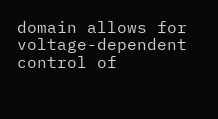domain allows for voltage-dependent control of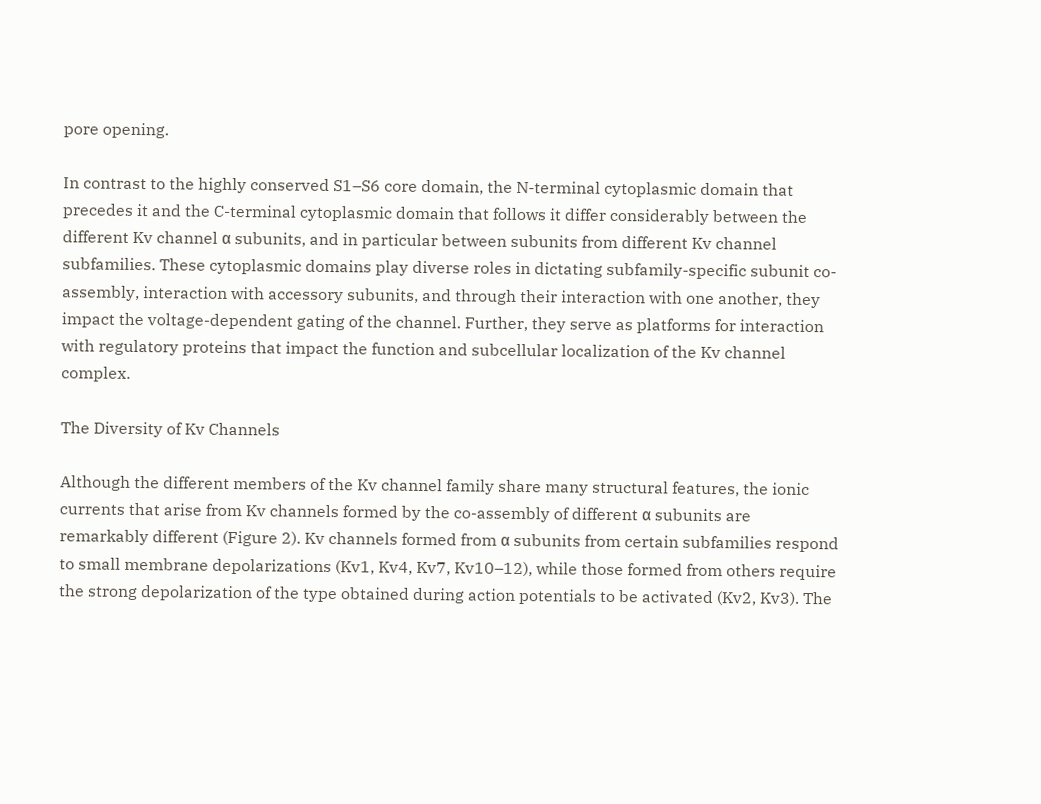pore opening.

In contrast to the highly conserved S1–S6 core domain, the N-terminal cytoplasmic domain that precedes it and the C-terminal cytoplasmic domain that follows it differ considerably between the different Kv channel α subunits, and in particular between subunits from different Kv channel subfamilies. These cytoplasmic domains play diverse roles in dictating subfamily-specific subunit co-assembly, interaction with accessory subunits, and through their interaction with one another, they impact the voltage-dependent gating of the channel. Further, they serve as platforms for interaction with regulatory proteins that impact the function and subcellular localization of the Kv channel complex.

The Diversity of Kv Channels

Although the different members of the Kv channel family share many structural features, the ionic currents that arise from Kv channels formed by the co-assembly of different α subunits are remarkably different (Figure 2). Kv channels formed from α subunits from certain subfamilies respond to small membrane depolarizations (Kv1, Kv4, Kv7, Kv10–12), while those formed from others require the strong depolarization of the type obtained during action potentials to be activated (Kv2, Kv3). The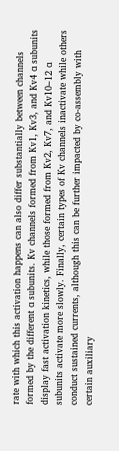rate with which this activation happens can also differ substantially between channels formed by the different α subunits. Kv channels formed from Kv1, Kv3, and Kv4 α subunits display fast activation kinetics, while those formed from Kv2, Kv7, and Kv10–12 α subunits activate more slowly. Finally, certain types of Kv channels inactivate while others conduct sustained currents, although this can be further impacted by co-assembly with certain auxiliary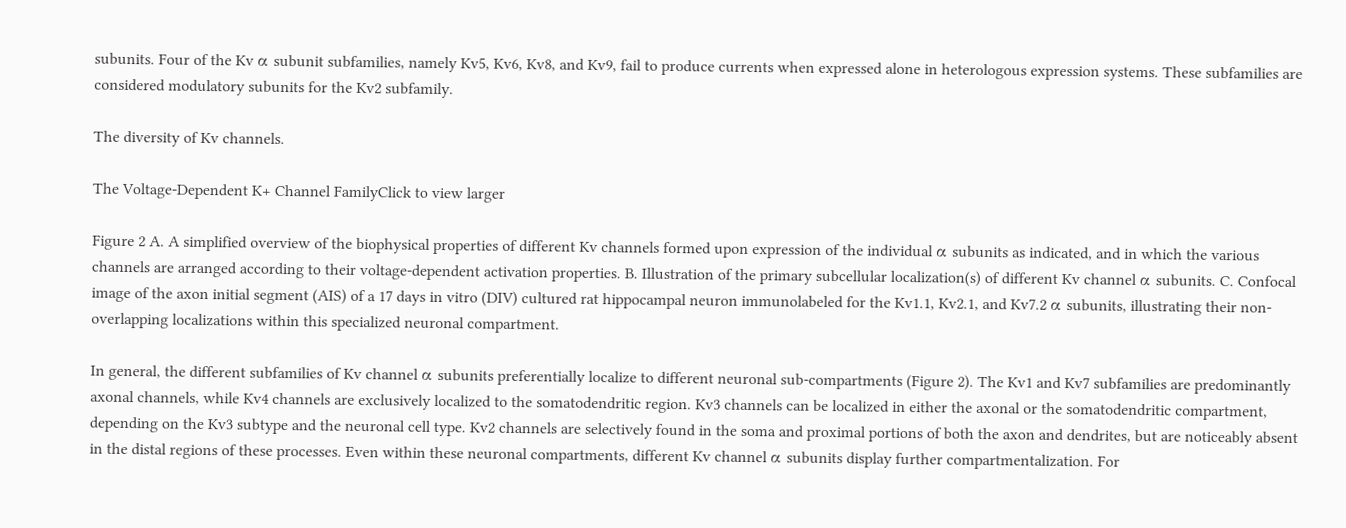subunits. Four of the Kv α subunit subfamilies, namely Kv5, Kv6, Kv8, and Kv9, fail to produce currents when expressed alone in heterologous expression systems. These subfamilies are considered modulatory subunits for the Kv2 subfamily.

The diversity of Kv channels.

The Voltage-Dependent K+ Channel FamilyClick to view larger

Figure 2 A. A simplified overview of the biophysical properties of different Kv channels formed upon expression of the individual α subunits as indicated, and in which the various channels are arranged according to their voltage-dependent activation properties. B. Illustration of the primary subcellular localization(s) of different Kv channel α subunits. C. Confocal image of the axon initial segment (AIS) of a 17 days in vitro (DIV) cultured rat hippocampal neuron immunolabeled for the Kv1.1, Kv2.1, and Kv7.2 α subunits, illustrating their non-overlapping localizations within this specialized neuronal compartment.

In general, the different subfamilies of Kv channel α subunits preferentially localize to different neuronal sub-compartments (Figure 2). The Kv1 and Kv7 subfamilies are predominantly axonal channels, while Kv4 channels are exclusively localized to the somatodendritic region. Kv3 channels can be localized in either the axonal or the somatodendritic compartment, depending on the Kv3 subtype and the neuronal cell type. Kv2 channels are selectively found in the soma and proximal portions of both the axon and dendrites, but are noticeably absent in the distal regions of these processes. Even within these neuronal compartments, different Kv channel α subunits display further compartmentalization. For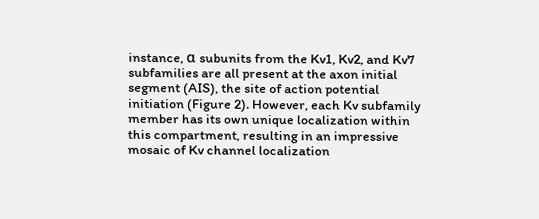instance, α subunits from the Kv1, Kv2, and Kv7 subfamilies are all present at the axon initial segment (AIS), the site of action potential initiation (Figure 2). However, each Kv subfamily member has its own unique localization within this compartment, resulting in an impressive mosaic of Kv channel localization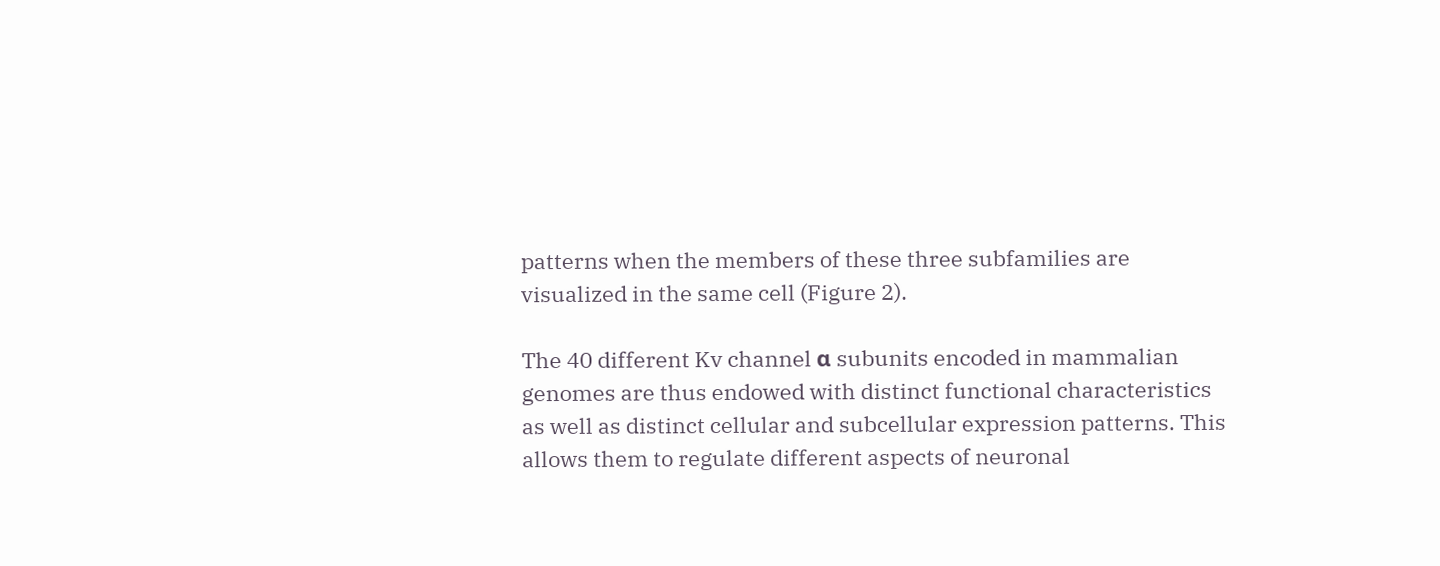patterns when the members of these three subfamilies are visualized in the same cell (Figure 2).

The 40 different Kv channel α subunits encoded in mammalian genomes are thus endowed with distinct functional characteristics as well as distinct cellular and subcellular expression patterns. This allows them to regulate different aspects of neuronal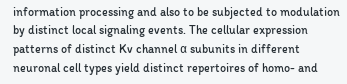information processing and also to be subjected to modulation by distinct local signaling events. The cellular expression patterns of distinct Kv channel α subunits in different neuronal cell types yield distinct repertoires of homo- and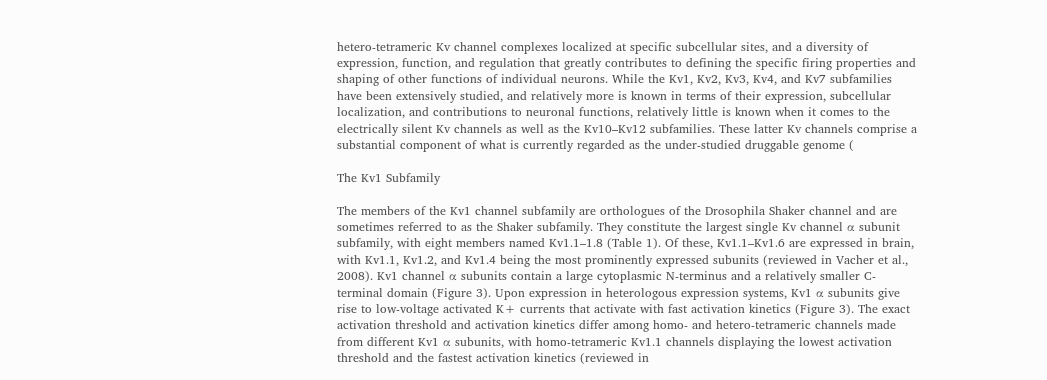hetero-tetrameric Kv channel complexes localized at specific subcellular sites, and a diversity of expression, function, and regulation that greatly contributes to defining the specific firing properties and shaping of other functions of individual neurons. While the Kv1, Kv2, Kv3, Kv4, and Kv7 subfamilies have been extensively studied, and relatively more is known in terms of their expression, subcellular localization, and contributions to neuronal functions, relatively little is known when it comes to the electrically silent Kv channels as well as the Kv10–Kv12 subfamilies. These latter Kv channels comprise a substantial component of what is currently regarded as the under-studied druggable genome (

The Kv1 Subfamily

The members of the Kv1 channel subfamily are orthologues of the Drosophila Shaker channel and are sometimes referred to as the Shaker subfamily. They constitute the largest single Kv channel α subunit subfamily, with eight members named Kv1.1–1.8 (Table 1). Of these, Kv1.1–Kv1.6 are expressed in brain, with Kv1.1, Kv1.2, and Kv1.4 being the most prominently expressed subunits (reviewed in Vacher et al., 2008). Kv1 channel α subunits contain a large cytoplasmic N-terminus and a relatively smaller C-terminal domain (Figure 3). Upon expression in heterologous expression systems, Kv1 α subunits give rise to low-voltage activated K+ currents that activate with fast activation kinetics (Figure 3). The exact activation threshold and activation kinetics differ among homo- and hetero-tetrameric channels made from different Kv1 α subunits, with homo-tetrameric Kv1.1 channels displaying the lowest activation threshold and the fastest activation kinetics (reviewed in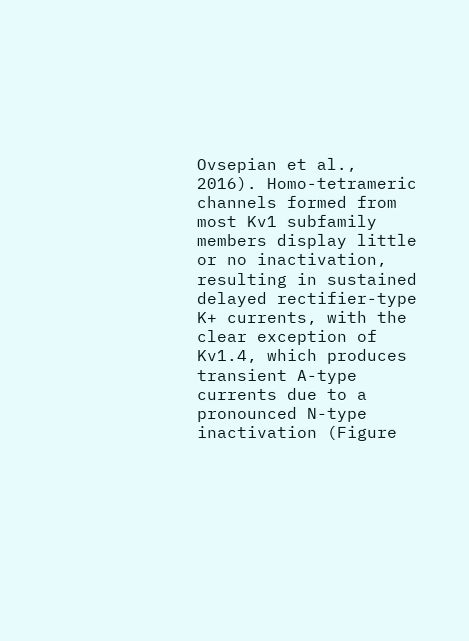Ovsepian et al., 2016). Homo-tetrameric channels formed from most Kv1 subfamily members display little or no inactivation, resulting in sustained delayed rectifier-type K+ currents, with the clear exception of Kv1.4, which produces transient A-type currents due to a pronounced N-type inactivation (Figure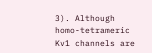3). Although homo-tetrameric Kv1 channels are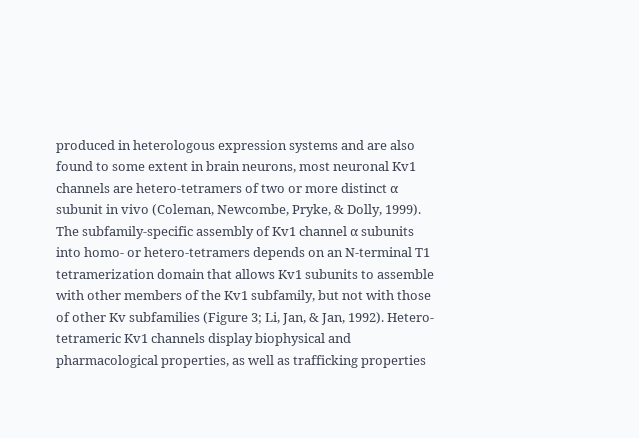produced in heterologous expression systems and are also found to some extent in brain neurons, most neuronal Kv1 channels are hetero-tetramers of two or more distinct α subunit in vivo (Coleman, Newcombe, Pryke, & Dolly, 1999). The subfamily-specific assembly of Kv1 channel α subunits into homo- or hetero-tetramers depends on an N-terminal T1 tetramerization domain that allows Kv1 subunits to assemble with other members of the Kv1 subfamily, but not with those of other Kv subfamilies (Figure 3; Li, Jan, & Jan, 1992). Hetero-tetrameric Kv1 channels display biophysical and pharmacological properties, as well as trafficking properties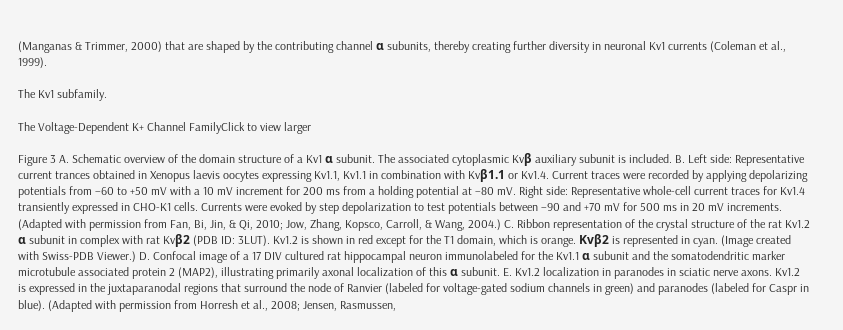(Manganas & Trimmer, 2000) that are shaped by the contributing channel α subunits, thereby creating further diversity in neuronal Kv1 currents (Coleman et al., 1999).

The Kv1 subfamily.

The Voltage-Dependent K+ Channel FamilyClick to view larger

Figure 3 A. Schematic overview of the domain structure of a Kv1 α subunit. The associated cytoplasmic Kvβ auxiliary subunit is included. B. Left side: Representative current trances obtained in Xenopus laevis oocytes expressing Kv1.1, Kv1.1 in combination with Kvβ1.1 or Kv1.4. Current traces were recorded by applying depolarizing potentials from –60 to +50 mV with a 10 mV increment for 200 ms from a holding potential at –80 mV. Right side: Representative whole-cell current traces for Kv1.4 transiently expressed in CHO-K1 cells. Currents were evoked by step depolarization to test potentials between −90 and +70 mV for 500 ms in 20 mV increments. (Adapted with permission from Fan, Bi, Jin, & Qi, 2010; Jow, Zhang, Kopsco, Carroll, & Wang, 2004.) C. Ribbon representation of the crystal structure of the rat Kv1.2 α subunit in complex with rat Kvβ2 (PDB ID: 3LUT). Kv1.2 is shown in red except for the T1 domain, which is orange. Kvβ2 is represented in cyan. (Image created with Swiss-PDB Viewer.) D. Confocal image of a 17 DIV cultured rat hippocampal neuron immunolabeled for the Kv1.1 α subunit and the somatodendritic marker microtubule associated protein 2 (MAP2), illustrating primarily axonal localization of this α subunit. E. Kv1.2 localization in paranodes in sciatic nerve axons. Kv1.2 is expressed in the juxtaparanodal regions that surround the node of Ranvier (labeled for voltage-gated sodium channels in green) and paranodes (labeled for Caspr in blue). (Adapted with permission from Horresh et al., 2008; Jensen, Rasmussen,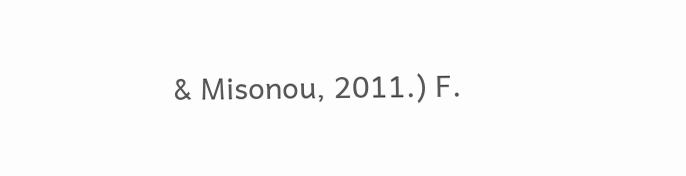& Misonou, 2011.) F.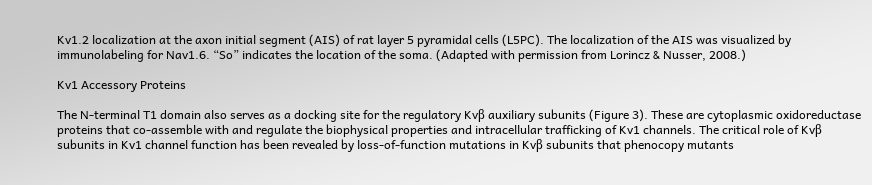Kv1.2 localization at the axon initial segment (AIS) of rat layer 5 pyramidal cells (L5PC). The localization of the AIS was visualized by immunolabeling for Nav1.6. “So” indicates the location of the soma. (Adapted with permission from Lorincz & Nusser, 2008.)

Kv1 Accessory Proteins

The N-terminal T1 domain also serves as a docking site for the regulatory Kvβ auxiliary subunits (Figure 3). These are cytoplasmic oxidoreductase proteins that co-assemble with and regulate the biophysical properties and intracellular trafficking of Kv1 channels. The critical role of Kvβ subunits in Kv1 channel function has been revealed by loss-of-function mutations in Kvβ subunits that phenocopy mutants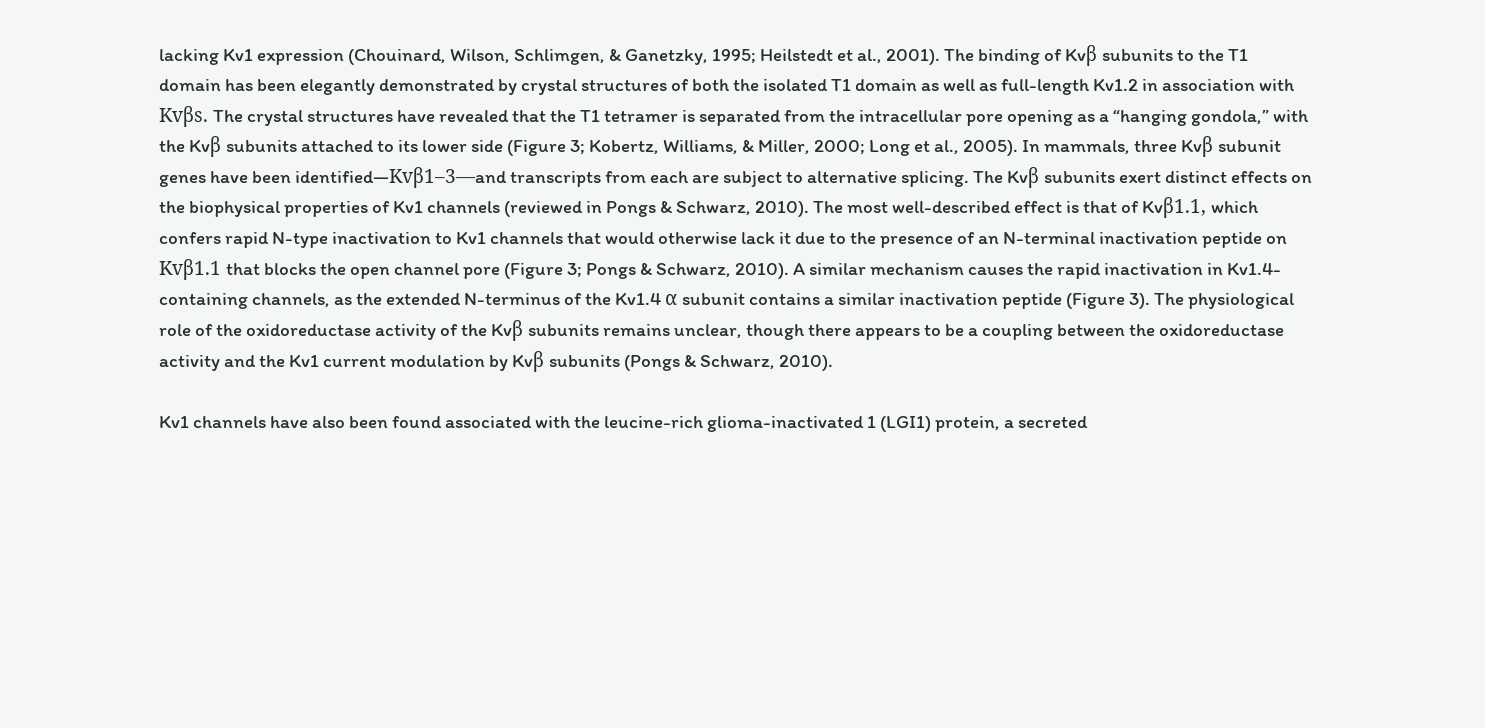lacking Kv1 expression (Chouinard, Wilson, Schlimgen, & Ganetzky, 1995; Heilstedt et al., 2001). The binding of Kvβ subunits to the T1 domain has been elegantly demonstrated by crystal structures of both the isolated T1 domain as well as full-length Kv1.2 in association with Kvβs. The crystal structures have revealed that the T1 tetramer is separated from the intracellular pore opening as a “hanging gondola,” with the Kvβ subunits attached to its lower side (Figure 3; Kobertz, Williams, & Miller, 2000; Long et al., 2005). In mammals, three Kvβ subunit genes have been identified—Kvβ1–3—and transcripts from each are subject to alternative splicing. The Kvβ subunits exert distinct effects on the biophysical properties of Kv1 channels (reviewed in Pongs & Schwarz, 2010). The most well-described effect is that of Kvβ1.1, which confers rapid N-type inactivation to Kv1 channels that would otherwise lack it due to the presence of an N-terminal inactivation peptide on Kvβ1.1 that blocks the open channel pore (Figure 3; Pongs & Schwarz, 2010). A similar mechanism causes the rapid inactivation in Kv1.4-containing channels, as the extended N-terminus of the Kv1.4 α subunit contains a similar inactivation peptide (Figure 3). The physiological role of the oxidoreductase activity of the Kvβ subunits remains unclear, though there appears to be a coupling between the oxidoreductase activity and the Kv1 current modulation by Kvβ subunits (Pongs & Schwarz, 2010).

Kv1 channels have also been found associated with the leucine-rich glioma-inactivated 1 (LGI1) protein, a secreted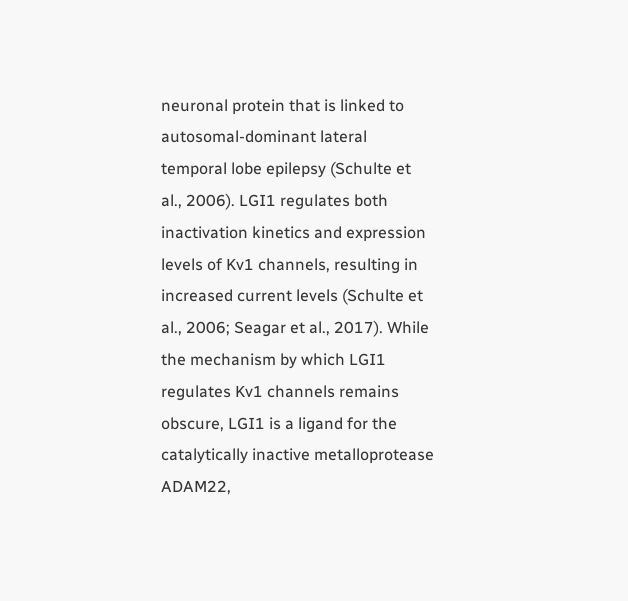neuronal protein that is linked to autosomal-dominant lateral temporal lobe epilepsy (Schulte et al., 2006). LGI1 regulates both inactivation kinetics and expression levels of Kv1 channels, resulting in increased current levels (Schulte et al., 2006; Seagar et al., 2017). While the mechanism by which LGI1 regulates Kv1 channels remains obscure, LGI1 is a ligand for the catalytically inactive metalloprotease ADAM22,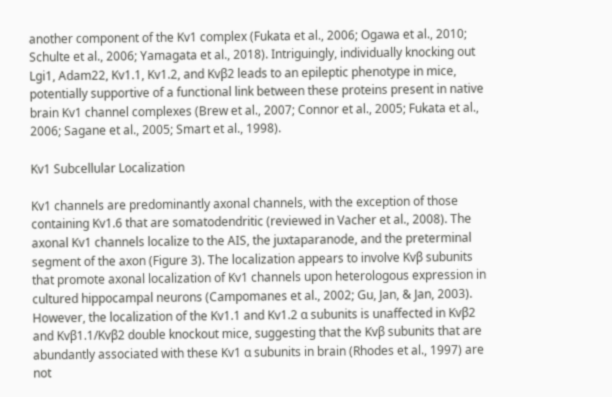another component of the Kv1 complex (Fukata et al., 2006; Ogawa et al., 2010; Schulte et al., 2006; Yamagata et al., 2018). Intriguingly, individually knocking out Lgi1, Adam22, Kv1.1, Kv1.2, and Kvβ2 leads to an epileptic phenotype in mice, potentially supportive of a functional link between these proteins present in native brain Kv1 channel complexes (Brew et al., 2007; Connor et al., 2005; Fukata et al., 2006; Sagane et al., 2005; Smart et al., 1998).

Kv1 Subcellular Localization

Kv1 channels are predominantly axonal channels, with the exception of those containing Kv1.6 that are somatodendritic (reviewed in Vacher et al., 2008). The axonal Kv1 channels localize to the AIS, the juxtaparanode, and the preterminal segment of the axon (Figure 3). The localization appears to involve Kvβ subunits that promote axonal localization of Kv1 channels upon heterologous expression in cultured hippocampal neurons (Campomanes et al., 2002; Gu, Jan, & Jan, 2003). However, the localization of the Kv1.1 and Kv1.2 α subunits is unaffected in Kvβ2 and Kvβ1.1/Kvβ2 double knockout mice, suggesting that the Kvβ subunits that are abundantly associated with these Kv1 α subunits in brain (Rhodes et al., 1997) are not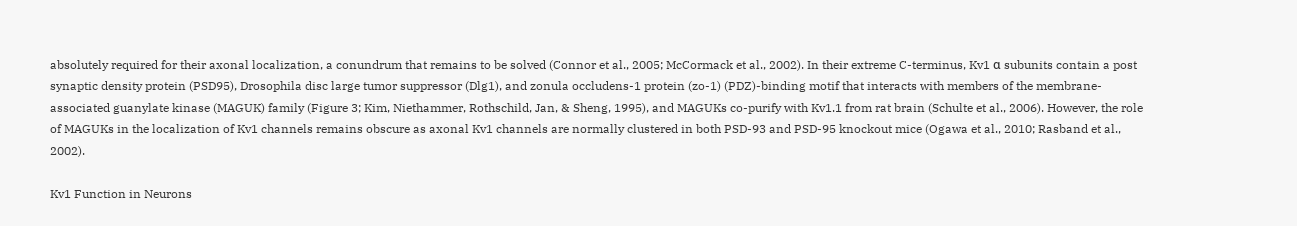absolutely required for their axonal localization, a conundrum that remains to be solved (Connor et al., 2005; McCormack et al., 2002). In their extreme C-terminus, Kv1 α subunits contain a post synaptic density protein (PSD95), Drosophila disc large tumor suppressor (Dlg1), and zonula occludens-1 protein (zo-1) (PDZ)-binding motif that interacts with members of the membrane-associated guanylate kinase (MAGUK) family (Figure 3; Kim, Niethammer, Rothschild, Jan, & Sheng, 1995), and MAGUKs co-purify with Kv1.1 from rat brain (Schulte et al., 2006). However, the role of MAGUKs in the localization of Kv1 channels remains obscure as axonal Kv1 channels are normally clustered in both PSD-93 and PSD-95 knockout mice (Ogawa et al., 2010; Rasband et al., 2002).

Kv1 Function in Neurons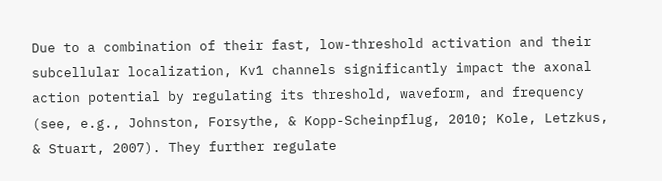Due to a combination of their fast, low-threshold activation and their subcellular localization, Kv1 channels significantly impact the axonal action potential by regulating its threshold, waveform, and frequency (see, e.g., Johnston, Forsythe, & Kopp-Scheinpflug, 2010; Kole, Letzkus, & Stuart, 2007). They further regulate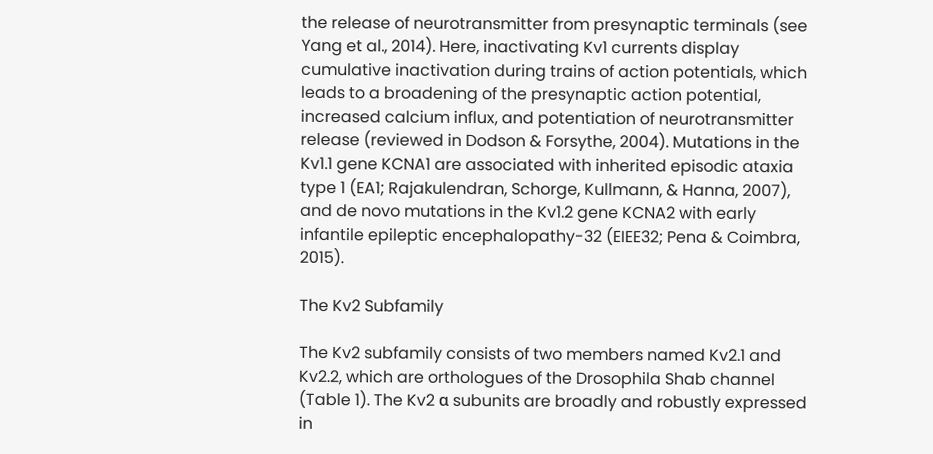the release of neurotransmitter from presynaptic terminals (see Yang et al., 2014). Here, inactivating Kv1 currents display cumulative inactivation during trains of action potentials, which leads to a broadening of the presynaptic action potential, increased calcium influx, and potentiation of neurotransmitter release (reviewed in Dodson & Forsythe, 2004). Mutations in the Kv1.1 gene KCNA1 are associated with inherited episodic ataxia type 1 (EA1; Rajakulendran, Schorge, Kullmann, & Hanna, 2007), and de novo mutations in the Kv1.2 gene KCNA2 with early infantile epileptic encephalopathy-32 (EIEE32; Pena & Coimbra, 2015).

The Kv2 Subfamily

The Kv2 subfamily consists of two members named Kv2.1 and Kv2.2, which are orthologues of the Drosophila Shab channel (Table 1). The Kv2 α subunits are broadly and robustly expressed in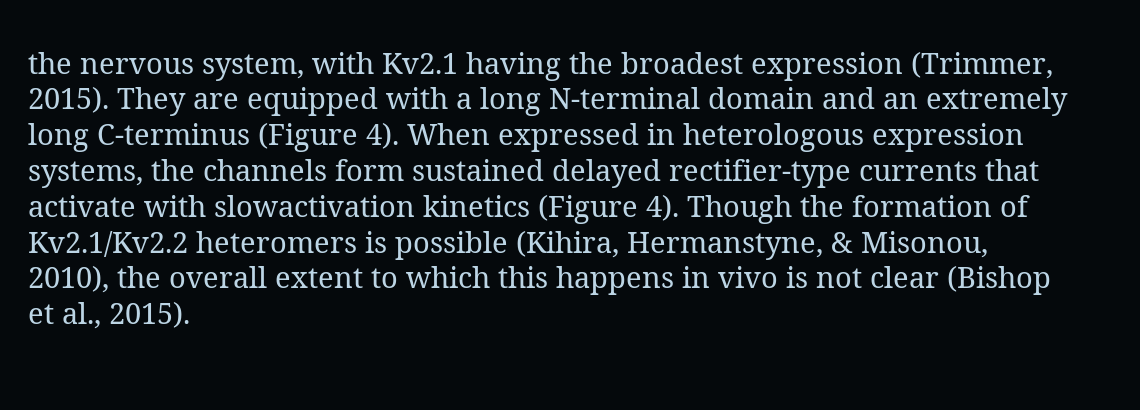the nervous system, with Kv2.1 having the broadest expression (Trimmer, 2015). They are equipped with a long N-terminal domain and an extremely long C-terminus (Figure 4). When expressed in heterologous expression systems, the channels form sustained delayed rectifier-type currents that activate with slowactivation kinetics (Figure 4). Though the formation of Kv2.1/Kv2.2 heteromers is possible (Kihira, Hermanstyne, & Misonou, 2010), the overall extent to which this happens in vivo is not clear (Bishop et al., 2015).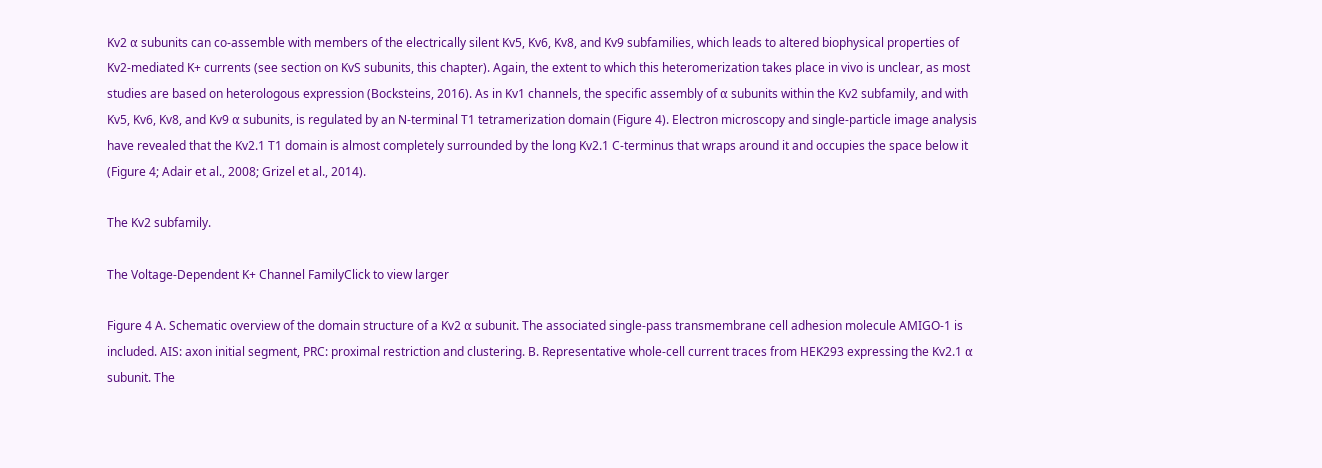Kv2 α subunits can co-assemble with members of the electrically silent Kv5, Kv6, Kv8, and Kv9 subfamilies, which leads to altered biophysical properties of Kv2-mediated K+ currents (see section on KvS subunits, this chapter). Again, the extent to which this heteromerization takes place in vivo is unclear, as most studies are based on heterologous expression (Bocksteins, 2016). As in Kv1 channels, the specific assembly of α subunits within the Kv2 subfamily, and with Kv5, Kv6, Kv8, and Kv9 α subunits, is regulated by an N-terminal T1 tetramerization domain (Figure 4). Electron microscopy and single-particle image analysis have revealed that the Kv2.1 T1 domain is almost completely surrounded by the long Kv2.1 C-terminus that wraps around it and occupies the space below it (Figure 4; Adair et al., 2008; Grizel et al., 2014).

The Kv2 subfamily.

The Voltage-Dependent K+ Channel FamilyClick to view larger

Figure 4 A. Schematic overview of the domain structure of a Kv2 α subunit. The associated single-pass transmembrane cell adhesion molecule AMIGO-1 is included. AIS: axon initial segment, PRC: proximal restriction and clustering. B. Representative whole-cell current traces from HEK293 expressing the Kv2.1 α subunit. The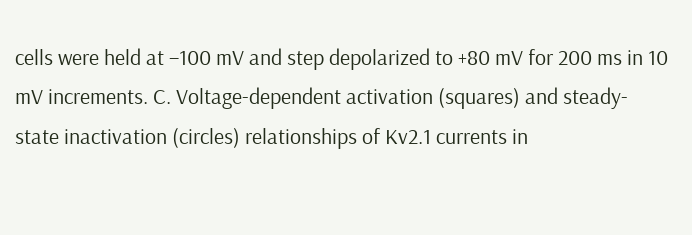cells were held at –100 mV and step depolarized to +80 mV for 200 ms in 10 mV increments. C. Voltage-dependent activation (squares) and steady-state inactivation (circles) relationships of Kv2.1 currents in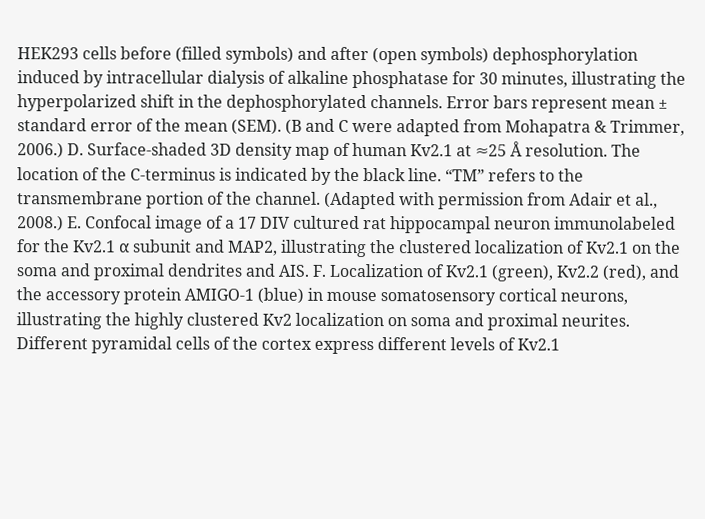HEK293 cells before (filled symbols) and after (open symbols) dephosphorylation induced by intracellular dialysis of alkaline phosphatase for 30 minutes, illustrating the hyperpolarized shift in the dephosphorylated channels. Error bars represent mean ± standard error of the mean (SEM). (B and C were adapted from Mohapatra & Trimmer, 2006.) D. Surface-shaded 3D density map of human Kv2.1 at ≈25 Å resolution. The location of the C-terminus is indicated by the black line. “TM” refers to the transmembrane portion of the channel. (Adapted with permission from Adair et al., 2008.) E. Confocal image of a 17 DIV cultured rat hippocampal neuron immunolabeled for the Kv2.1 α subunit and MAP2, illustrating the clustered localization of Kv2.1 on the soma and proximal dendrites and AIS. F. Localization of Kv2.1 (green), Kv2.2 (red), and the accessory protein AMIGO-1 (blue) in mouse somatosensory cortical neurons, illustrating the highly clustered Kv2 localization on soma and proximal neurites. Different pyramidal cells of the cortex express different levels of Kv2.1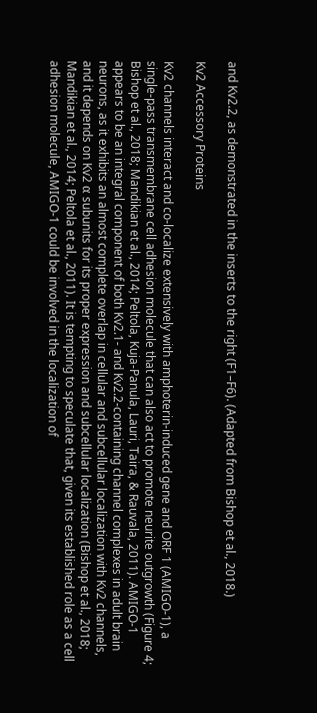and Kv2.2, as demonstrated in the inserts to the right (F1–F6). (Adapted from Bishop et al., 2018.)

Kv2 Accessory Proteins

Kv2 channels interact and co-localize extensively with amphoterin-induced gene and ORF 1 (AMIGO-1), a single-pass transmembrane cell adhesion molecule that can also act to promote neurite outgrowth (Figure 4; Bishop et al., 2018; Mandikian et al., 2014; Peltola, Kuja-Panula, Lauri, Taira, & Rauvala, 2011). AMIGO-1 appears to be an integral component of both Kv2.1- and Kv2.2-containing channel complexes in adult brain neurons, as it exhibits an almost complete overlap in cellular and subcellular localization with Kv2 channels, and it depends on Kv2 α subunits for its proper expression and subcellular localization (Bishop et al., 2018; Mandikian et al., 2014; Peltola et al., 2011). It is tempting to speculate that, given its established role as a cell adhesion molecule, AMIGO-1 could be involved in the localization of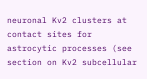neuronal Kv2 clusters at contact sites for astrocytic processes (see section on Kv2 subcellular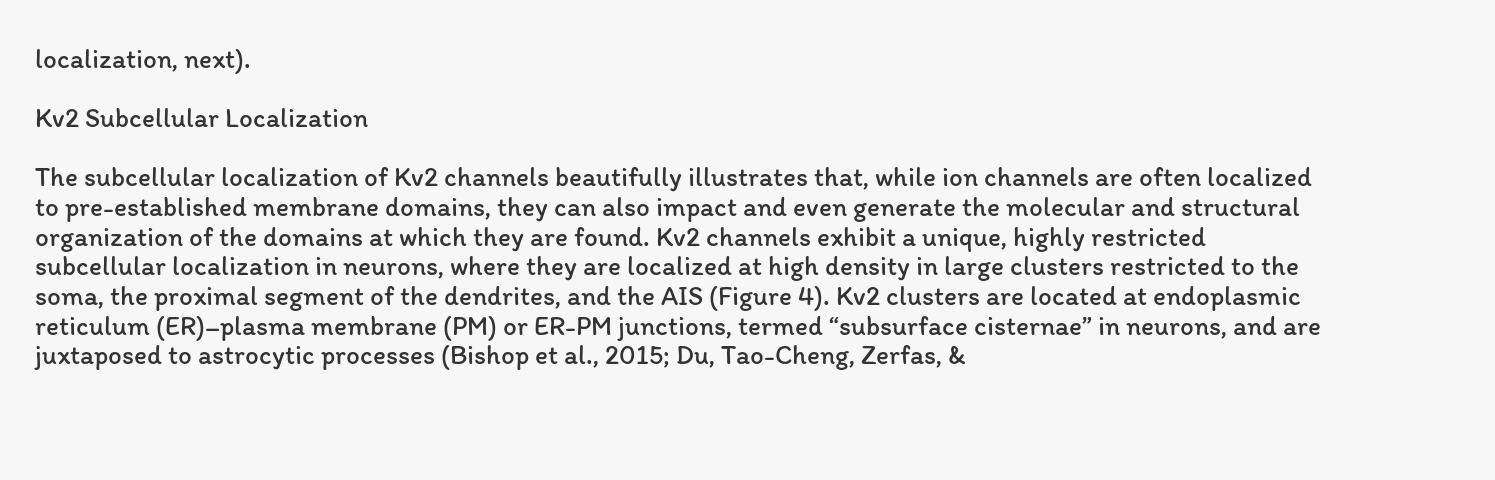localization, next).

Kv2 Subcellular Localization

The subcellular localization of Kv2 channels beautifully illustrates that, while ion channels are often localized to pre-established membrane domains, they can also impact and even generate the molecular and structural organization of the domains at which they are found. Kv2 channels exhibit a unique, highly restricted subcellular localization in neurons, where they are localized at high density in large clusters restricted to the soma, the proximal segment of the dendrites, and the AIS (Figure 4). Kv2 clusters are located at endoplasmic reticulum (ER)–plasma membrane (PM) or ER-PM junctions, termed “subsurface cisternae” in neurons, and are juxtaposed to astrocytic processes (Bishop et al., 2015; Du, Tao-Cheng, Zerfas, &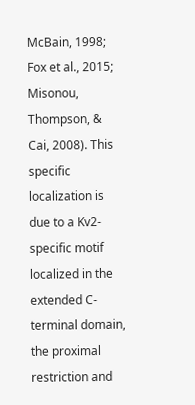McBain, 1998; Fox et al., 2015; Misonou, Thompson, & Cai, 2008). This specific localization is due to a Kv2-specific motif localized in the extended C-terminal domain, the proximal restriction and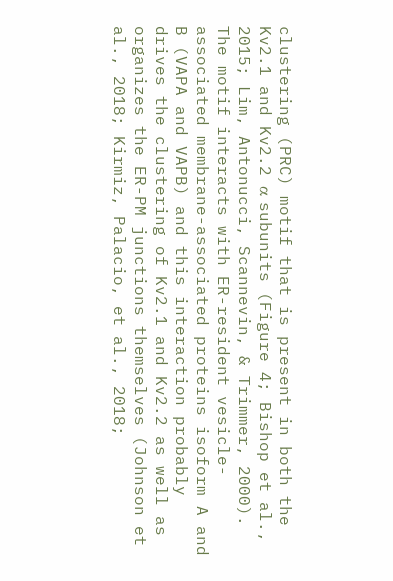clustering (PRC) motif that is present in both the Kv2.1 and Kv2.2 α subunits (Figure 4; Bishop et al., 2015; Lim, Antonucci, Scannevin, & Trimmer, 2000). The motif interacts with ER-resident vesicle-associated membrane-associated proteins isoform A and B (VAPA and VAPB) and this interaction probably drives the clustering of Kv2.1 and Kv2.2 as well as organizes the ER-PM junctions themselves (Johnson et al., 2018; Kirmiz, Palacio, et al., 2018;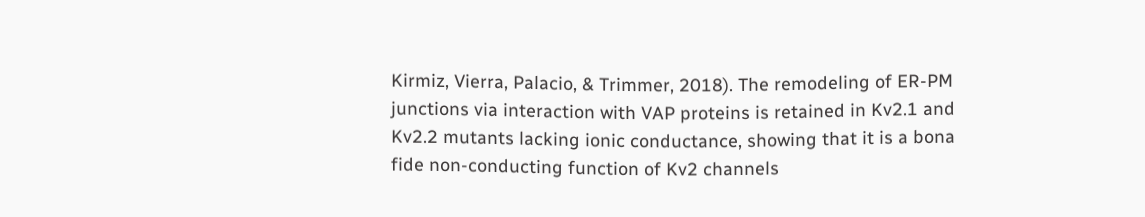Kirmiz, Vierra, Palacio, & Trimmer, 2018). The remodeling of ER-PM junctions via interaction with VAP proteins is retained in Kv2.1 and Kv2.2 mutants lacking ionic conductance, showing that it is a bona fide non-conducting function of Kv2 channels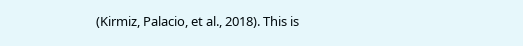(Kirmiz, Palacio, et al., 2018). This is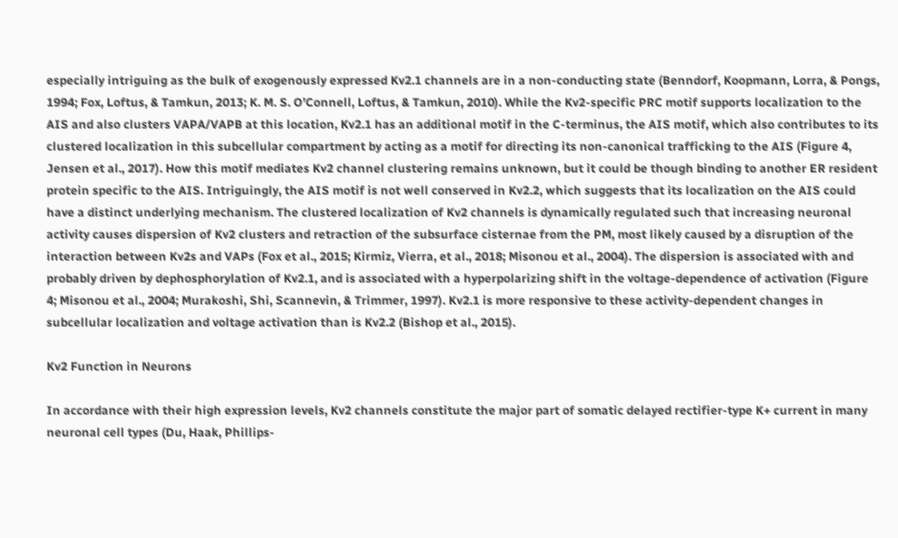especially intriguing as the bulk of exogenously expressed Kv2.1 channels are in a non-conducting state (Benndorf, Koopmann, Lorra, & Pongs, 1994; Fox, Loftus, & Tamkun, 2013; K. M. S. O’Connell, Loftus, & Tamkun, 2010). While the Kv2-specific PRC motif supports localization to the AIS and also clusters VAPA/VAPB at this location, Kv2.1 has an additional motif in the C-terminus, the AIS motif, which also contributes to its clustered localization in this subcellular compartment by acting as a motif for directing its non-canonical trafficking to the AIS (Figure 4, Jensen et al., 2017). How this motif mediates Kv2 channel clustering remains unknown, but it could be though binding to another ER resident protein specific to the AIS. Intriguingly, the AIS motif is not well conserved in Kv2.2, which suggests that its localization on the AIS could have a distinct underlying mechanism. The clustered localization of Kv2 channels is dynamically regulated such that increasing neuronal activity causes dispersion of Kv2 clusters and retraction of the subsurface cisternae from the PM, most likely caused by a disruption of the interaction between Kv2s and VAPs (Fox et al., 2015; Kirmiz, Vierra, et al., 2018; Misonou et al., 2004). The dispersion is associated with and probably driven by dephosphorylation of Kv2.1, and is associated with a hyperpolarizing shift in the voltage-dependence of activation (Figure 4; Misonou et al., 2004; Murakoshi, Shi, Scannevin, & Trimmer, 1997). Kv2.1 is more responsive to these activity-dependent changes in subcellular localization and voltage activation than is Kv2.2 (Bishop et al., 2015).

Kv2 Function in Neurons

In accordance with their high expression levels, Kv2 channels constitute the major part of somatic delayed rectifier-type K+ current in many neuronal cell types (Du, Haak, Phillips-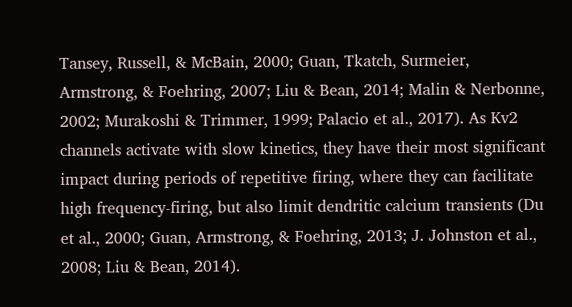Tansey, Russell, & McBain, 2000; Guan, Tkatch, Surmeier, Armstrong, & Foehring, 2007; Liu & Bean, 2014; Malin & Nerbonne, 2002; Murakoshi & Trimmer, 1999; Palacio et al., 2017). As Kv2 channels activate with slow kinetics, they have their most significant impact during periods of repetitive firing, where they can facilitate high frequency-firing, but also limit dendritic calcium transients (Du et al., 2000; Guan, Armstrong, & Foehring, 2013; J. Johnston et al., 2008; Liu & Bean, 2014).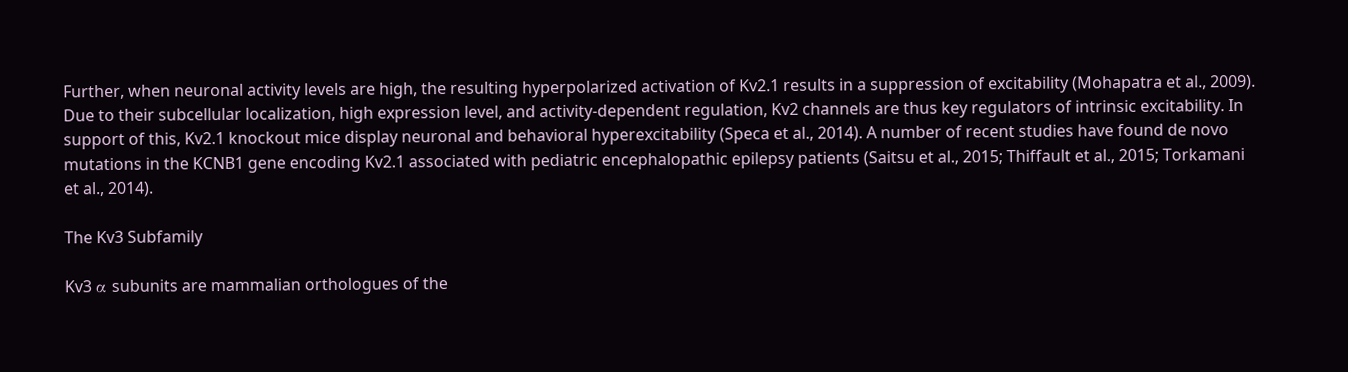Further, when neuronal activity levels are high, the resulting hyperpolarized activation of Kv2.1 results in a suppression of excitability (Mohapatra et al., 2009). Due to their subcellular localization, high expression level, and activity-dependent regulation, Kv2 channels are thus key regulators of intrinsic excitability. In support of this, Kv2.1 knockout mice display neuronal and behavioral hyperexcitability (Speca et al., 2014). A number of recent studies have found de novo mutations in the KCNB1 gene encoding Kv2.1 associated with pediatric encephalopathic epilepsy patients (Saitsu et al., 2015; Thiffault et al., 2015; Torkamani et al., 2014).

The Kv3 Subfamily

Kv3 α subunits are mammalian orthologues of the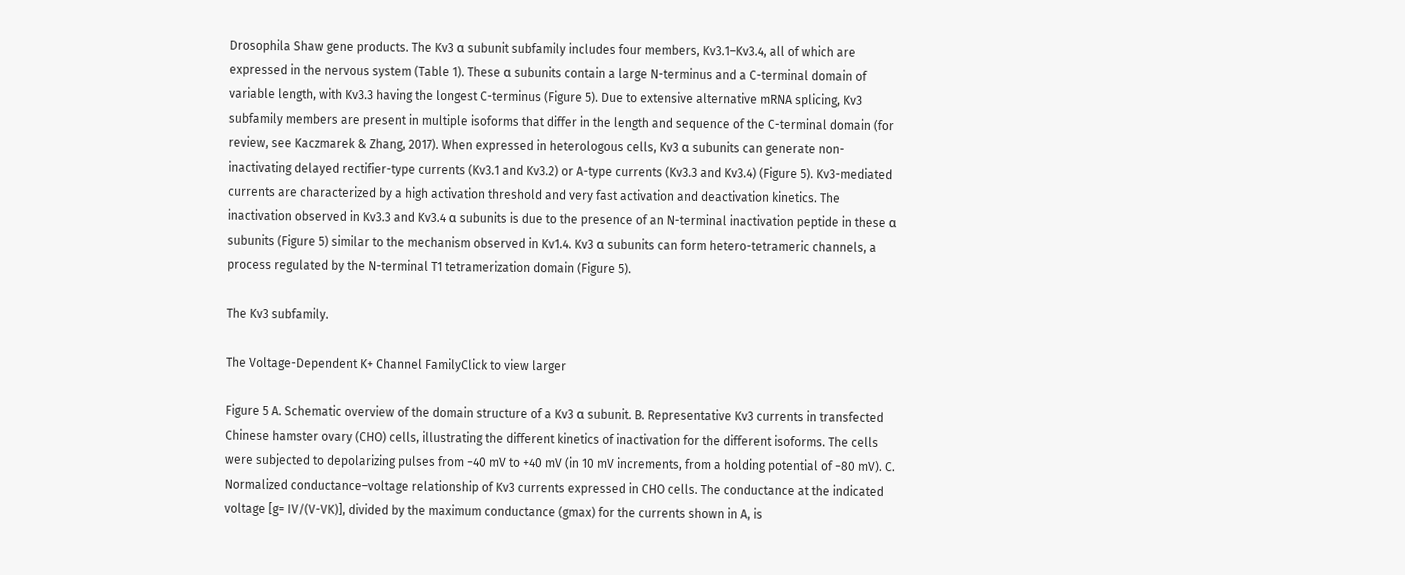Drosophila Shaw gene products. The Kv3 α subunit subfamily includes four members, Kv3.1–Kv3.4, all of which are expressed in the nervous system (Table 1). These α subunits contain a large N-terminus and a C-terminal domain of variable length, with Kv3.3 having the longest C-terminus (Figure 5). Due to extensive alternative mRNA splicing, Kv3 subfamily members are present in multiple isoforms that differ in the length and sequence of the C-terminal domain (for review, see Kaczmarek & Zhang, 2017). When expressed in heterologous cells, Kv3 α subunits can generate non-inactivating delayed rectifier-type currents (Kv3.1 and Kv3.2) or A-type currents (Kv3.3 and Kv3.4) (Figure 5). Kv3-mediated currents are characterized by a high activation threshold and very fast activation and deactivation kinetics. The inactivation observed in Kv3.3 and Kv3.4 α subunits is due to the presence of an N-terminal inactivation peptide in these α subunits (Figure 5) similar to the mechanism observed in Kv1.4. Kv3 α subunits can form hetero-tetrameric channels, a process regulated by the N-terminal T1 tetramerization domain (Figure 5).

The Kv3 subfamily.

The Voltage-Dependent K+ Channel FamilyClick to view larger

Figure 5 A. Schematic overview of the domain structure of a Kv3 α subunit. B. Representative Kv3 currents in transfected Chinese hamster ovary (CHO) cells, illustrating the different kinetics of inactivation for the different isoforms. The cells were subjected to depolarizing pulses from −40 mV to +40 mV (in 10 mV increments, from a holding potential of −80 mV). C. Normalized conductance–voltage relationship of Kv3 currents expressed in CHO cells. The conductance at the indicated voltage [g= IV/(V-VK)], divided by the maximum conductance (gmax) for the currents shown in A, is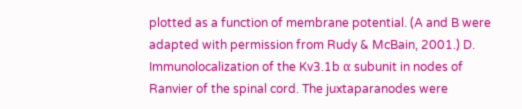plotted as a function of membrane potential. (A and B were adapted with permission from Rudy & McBain, 2001.) D. Immunolocalization of the Kv3.1b α subunit in nodes of Ranvier of the spinal cord. The juxtaparanodes were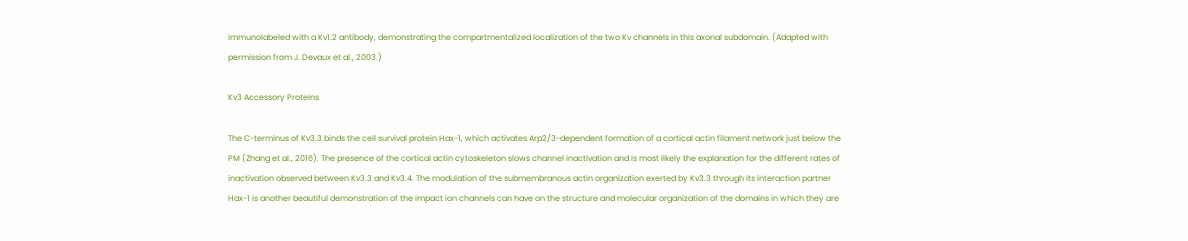immunolabeled with a Kv1.2 antibody, demonstrating the compartmentalized localization of the two Kv channels in this axonal subdomain. (Adapted with permission from J. Devaux et al., 2003.)

Kv3 Accessory Proteins

The C-terminus of Kv3.3 binds the cell survival protein Hax-1, which activates Arp2/3-dependent formation of a cortical actin filament network just below the PM (Zhang et al., 2016). The presence of the cortical actin cytoskeleton slows channel inactivation and is most likely the explanation for the different rates of inactivation observed between Kv3.3 and Kv3.4. The modulation of the submembranous actin organization exerted by Kv3.3 through its interaction partner Hax-1 is another beautiful demonstration of the impact ion channels can have on the structure and molecular organization of the domains in which they are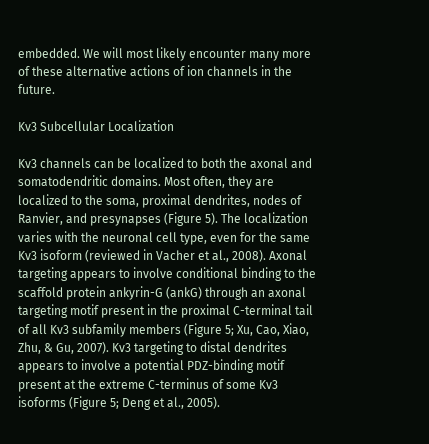embedded. We will most likely encounter many more of these alternative actions of ion channels in the future.

Kv3 Subcellular Localization

Kv3 channels can be localized to both the axonal and somatodendritic domains. Most often, they are localized to the soma, proximal dendrites, nodes of Ranvier, and presynapses (Figure 5). The localization varies with the neuronal cell type, even for the same Kv3 isoform (reviewed in Vacher et al., 2008). Axonal targeting appears to involve conditional binding to the scaffold protein ankyrin-G (ankG) through an axonal targeting motif present in the proximal C-terminal tail of all Kv3 subfamily members (Figure 5; Xu, Cao, Xiao, Zhu, & Gu, 2007). Kv3 targeting to distal dendrites appears to involve a potential PDZ-binding motif present at the extreme C-terminus of some Kv3 isoforms (Figure 5; Deng et al., 2005).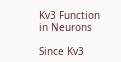Kv3 Function in Neurons

Since Kv3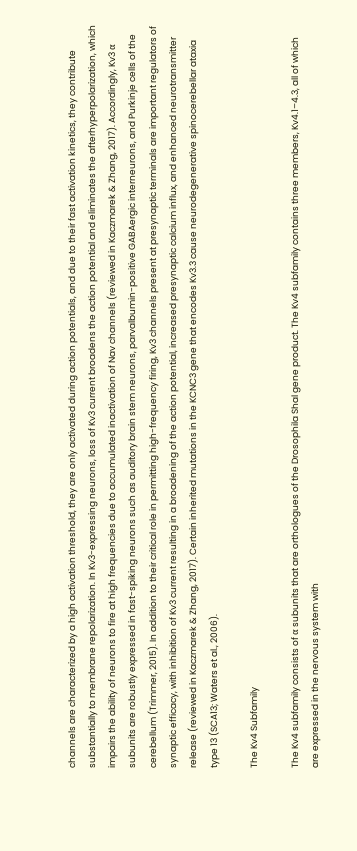channels are characterized by a high activation threshold, they are only activated during action potentials, and due to their fast activation kinetics, they contribute substantially to membrane repolarization. In Kv3-expressing neurons, loss of Kv3 current broadens the action potential and eliminates the afterhyperpolarization, which impairs the ability of neurons to fire at high frequencies due to accumulated inactivation of Nav channels (reviewed in Kaczmarek & Zhang, 2017). Accordingly, Kv3 α subunits are robustly expressed in fast-spiking neurons such as auditory brain stem neurons, parvalbumin-positive GABAergic interneurons, and Purkinje cells of the cerebellum (Trimmer, 2015). In addition to their critical role in permitting high-frequency firing, Kv3 channels present at presynaptic terminals are important regulators of synaptic efficacy, with inhibition of Kv3 current resulting in a broadening of the action potential, increased presynaptic calcium influx, and enhanced neurotransmitter release (reviewed in Kaczmarek & Zhang, 2017). Certain inherited mutations in the KCNC3 gene that encodes Kv3.3 cause neurodegenerative spinocerebellar ataxia type 13 (SCA13; Waters et al., 2006).

The Kv4 Subfamily

The Kv4 subfamily consists of α subunits that are orthologues of the Drosophila Shal gene product. The Kv4 subfamily contains three members, Kv4.1–4.3, all of which are expressed in the nervous system with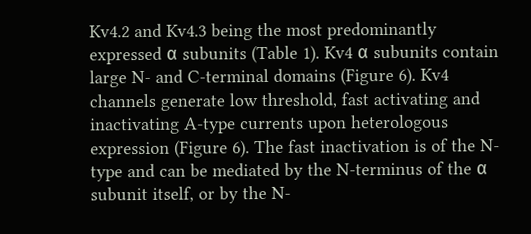Kv4.2 and Kv4.3 being the most predominantly expressed α subunits (Table 1). Kv4 α subunits contain large N- and C-terminal domains (Figure 6). Kv4 channels generate low threshold, fast activating and inactivating A-type currents upon heterologous expression (Figure 6). The fast inactivation is of the N-type and can be mediated by the N-terminus of the α subunit itself, or by the N-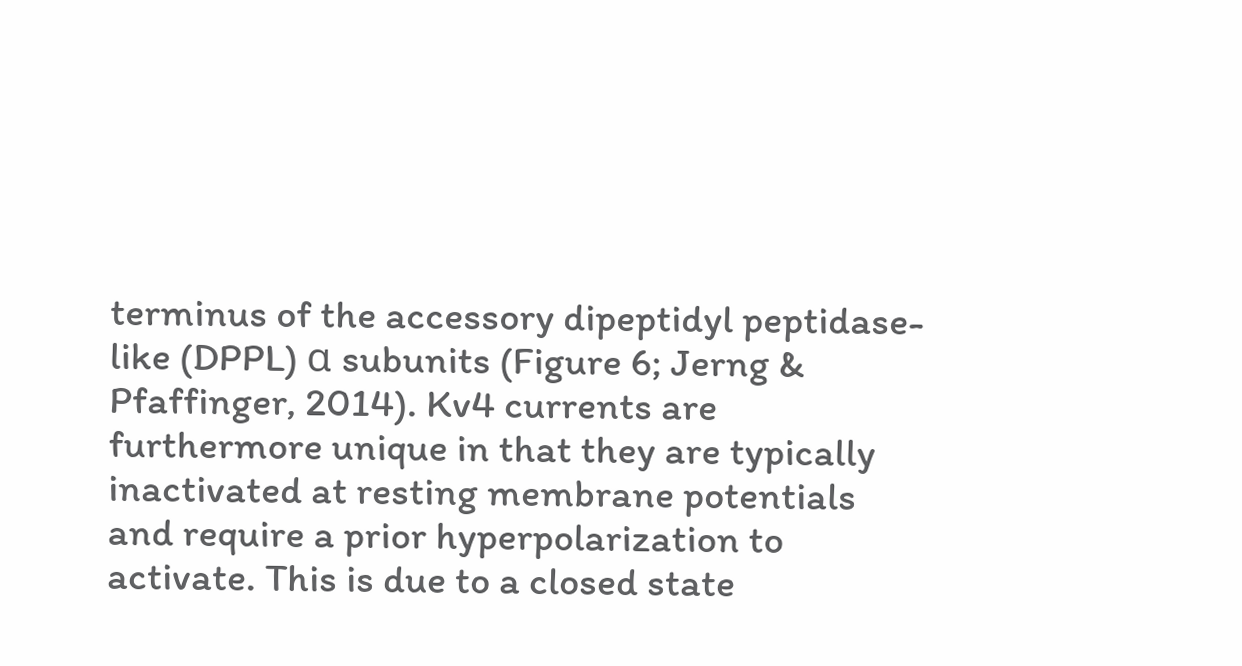terminus of the accessory dipeptidyl peptidase-like (DPPL) α subunits (Figure 6; Jerng & Pfaffinger, 2014). Kv4 currents are furthermore unique in that they are typically inactivated at resting membrane potentials and require a prior hyperpolarization to activate. This is due to a closed state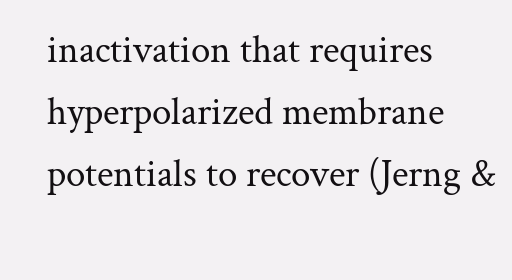inactivation that requires hyperpolarized membrane potentials to recover (Jerng &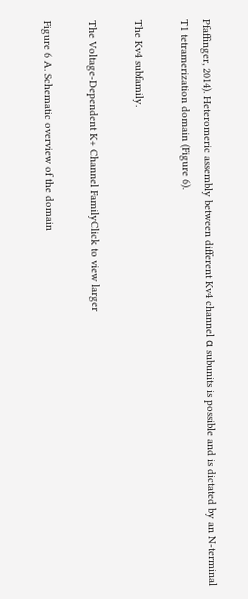Pfaffinger, 2014). Heteromeric assembly between different Kv4 channel α subunits is possible and is dictated by an N-terminal T1 tetramerization domain (Figure 6).

The Kv4 subfamily.

The Voltage-Dependent K+ Channel FamilyClick to view larger

Figure 6 A. Schematic overview of the domain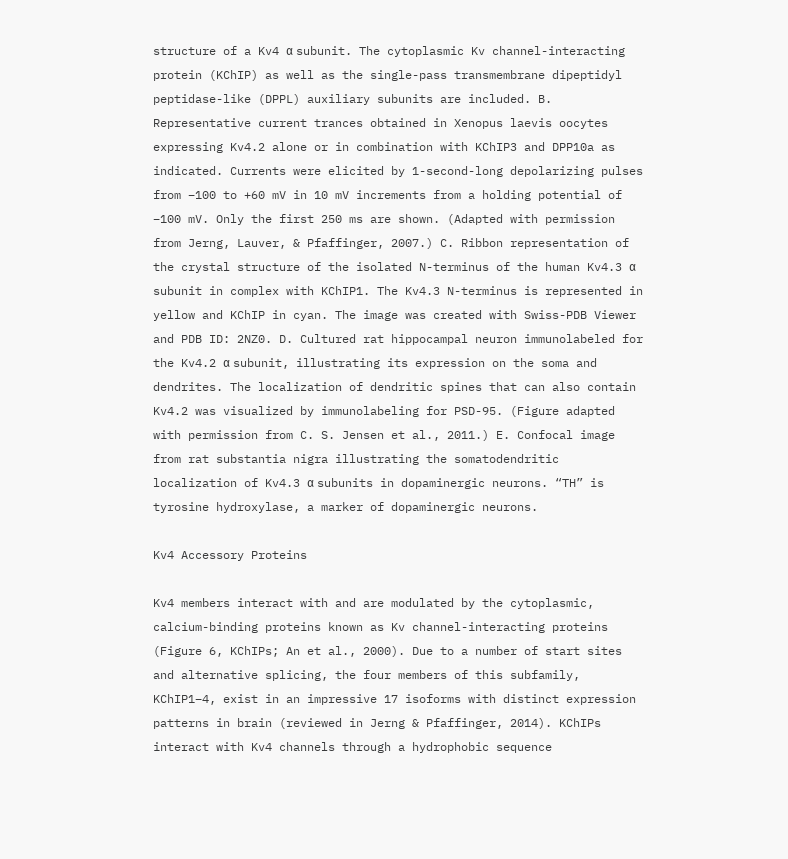structure of a Kv4 α subunit. The cytoplasmic Kv channel-interacting protein (KChIP) as well as the single-pass transmembrane dipeptidyl peptidase-like (DPPL) auxiliary subunits are included. B. Representative current trances obtained in Xenopus laevis oocytes expressing Kv4.2 alone or in combination with KChIP3 and DPP10a as indicated. Currents were elicited by 1-second-long depolarizing pulses from −100 to +60 mV in 10 mV increments from a holding potential of −100 mV. Only the first 250 ms are shown. (Adapted with permission from Jerng, Lauver, & Pfaffinger, 2007.) C. Ribbon representation of the crystal structure of the isolated N-terminus of the human Kv4.3 α subunit in complex with KChIP1. The Kv4.3 N-terminus is represented in yellow and KChIP in cyan. The image was created with Swiss-PDB Viewer and PDB ID: 2NZ0. D. Cultured rat hippocampal neuron immunolabeled for the Kv4.2 α subunit, illustrating its expression on the soma and dendrites. The localization of dendritic spines that can also contain Kv4.2 was visualized by immunolabeling for PSD-95. (Figure adapted with permission from C. S. Jensen et al., 2011.) E. Confocal image from rat substantia nigra illustrating the somatodendritic localization of Kv4.3 α subunits in dopaminergic neurons. “TH” is tyrosine hydroxylase, a marker of dopaminergic neurons.

Kv4 Accessory Proteins

Kv4 members interact with and are modulated by the cytoplasmic, calcium-binding proteins known as Kv channel-interacting proteins (Figure 6, KChIPs; An et al., 2000). Due to a number of start sites and alternative splicing, the four members of this subfamily, KChIP1–4, exist in an impressive 17 isoforms with distinct expression patterns in brain (reviewed in Jerng & Pfaffinger, 2014). KChIPs interact with Kv4 channels through a hydrophobic sequence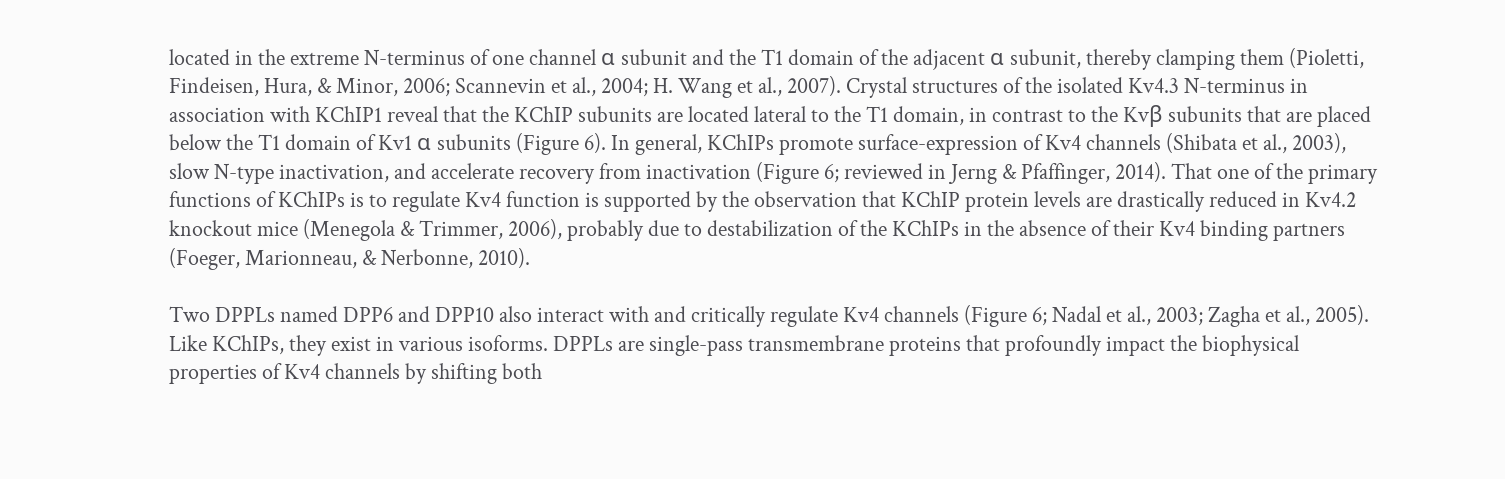located in the extreme N-terminus of one channel α subunit and the T1 domain of the adjacent α subunit, thereby clamping them (Pioletti, Findeisen, Hura, & Minor, 2006; Scannevin et al., 2004; H. Wang et al., 2007). Crystal structures of the isolated Kv4.3 N-terminus in association with KChIP1 reveal that the KChIP subunits are located lateral to the T1 domain, in contrast to the Kvβ subunits that are placed below the T1 domain of Kv1 α subunits (Figure 6). In general, KChIPs promote surface-expression of Kv4 channels (Shibata et al., 2003), slow N-type inactivation, and accelerate recovery from inactivation (Figure 6; reviewed in Jerng & Pfaffinger, 2014). That one of the primary functions of KChIPs is to regulate Kv4 function is supported by the observation that KChIP protein levels are drastically reduced in Kv4.2 knockout mice (Menegola & Trimmer, 2006), probably due to destabilization of the KChIPs in the absence of their Kv4 binding partners (Foeger, Marionneau, & Nerbonne, 2010).

Two DPPLs named DPP6 and DPP10 also interact with and critically regulate Kv4 channels (Figure 6; Nadal et al., 2003; Zagha et al., 2005). Like KChIPs, they exist in various isoforms. DPPLs are single-pass transmembrane proteins that profoundly impact the biophysical properties of Kv4 channels by shifting both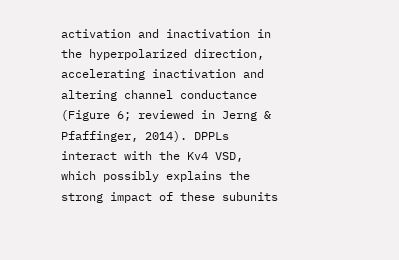activation and inactivation in the hyperpolarized direction, accelerating inactivation and altering channel conductance (Figure 6; reviewed in Jerng & Pfaffinger, 2014). DPPLs interact with the Kv4 VSD, which possibly explains the strong impact of these subunits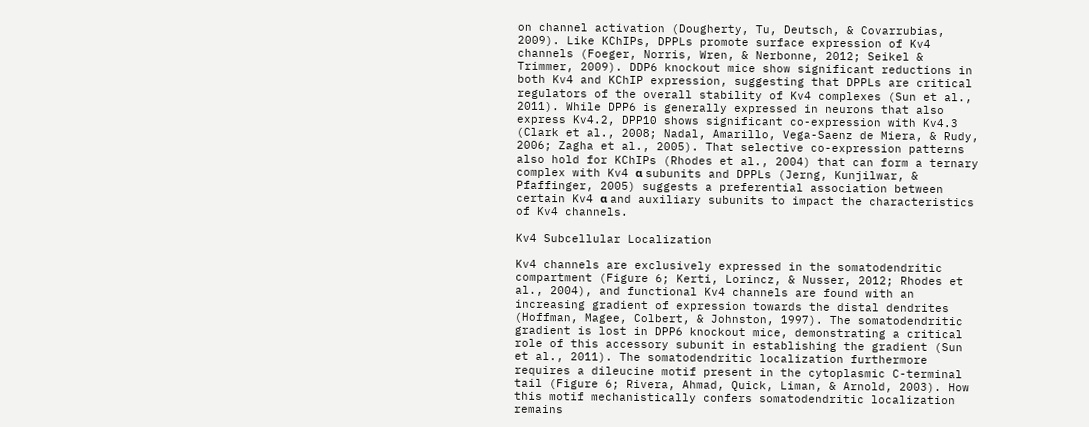on channel activation (Dougherty, Tu, Deutsch, & Covarrubias, 2009). Like KChIPs, DPPLs promote surface expression of Kv4 channels (Foeger, Norris, Wren, & Nerbonne, 2012; Seikel & Trimmer, 2009). DDP6 knockout mice show significant reductions in both Kv4 and KChIP expression, suggesting that DPPLs are critical regulators of the overall stability of Kv4 complexes (Sun et al., 2011). While DPP6 is generally expressed in neurons that also express Kv4.2, DPP10 shows significant co-expression with Kv4.3 (Clark et al., 2008; Nadal, Amarillo, Vega-Saenz de Miera, & Rudy, 2006; Zagha et al., 2005). That selective co-expression patterns also hold for KChIPs (Rhodes et al., 2004) that can form a ternary complex with Kv4 α subunits and DPPLs (Jerng, Kunjilwar, & Pfaffinger, 2005) suggests a preferential association between certain Kv4 α and auxiliary subunits to impact the characteristics of Kv4 channels.

Kv4 Subcellular Localization

Kv4 channels are exclusively expressed in the somatodendritic compartment (Figure 6; Kerti, Lorincz, & Nusser, 2012; Rhodes et al., 2004), and functional Kv4 channels are found with an increasing gradient of expression towards the distal dendrites (Hoffman, Magee, Colbert, & Johnston, 1997). The somatodendritic gradient is lost in DPP6 knockout mice, demonstrating a critical role of this accessory subunit in establishing the gradient (Sun et al., 2011). The somatodendritic localization furthermore requires a dileucine motif present in the cytoplasmic C-terminal tail (Figure 6; Rivera, Ahmad, Quick, Liman, & Arnold, 2003). How this motif mechanistically confers somatodendritic localization remains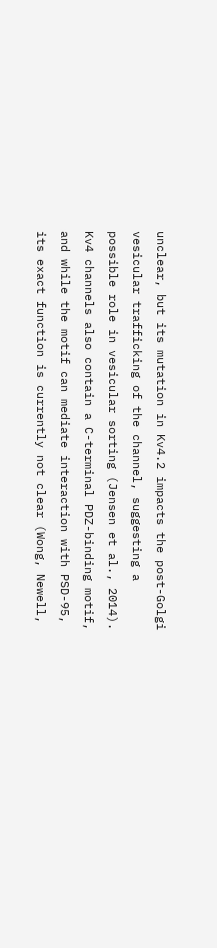unclear, but its mutation in Kv4.2 impacts the post-Golgi vesicular trafficking of the channel, suggesting a possible role in vesicular sorting (Jensen et al., 2014). Kv4 channels also contain a C-terminal PDZ-binding motif, and while the motif can mediate interaction with PSD-95, its exact function is currently not clear (Wong, Newell,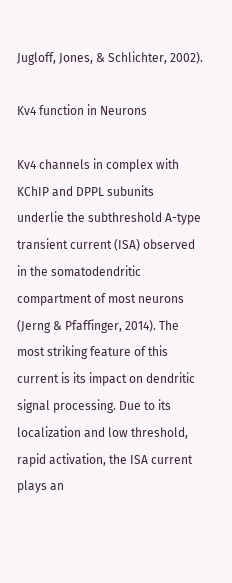Jugloff, Jones, & Schlichter, 2002).

Kv4 function in Neurons

Kv4 channels in complex with KChIP and DPPL subunits underlie the subthreshold A-type transient current (ISA) observed in the somatodendritic compartment of most neurons (Jerng & Pfaffinger, 2014). The most striking feature of this current is its impact on dendritic signal processing. Due to its localization and low threshold, rapid activation, the ISA current plays an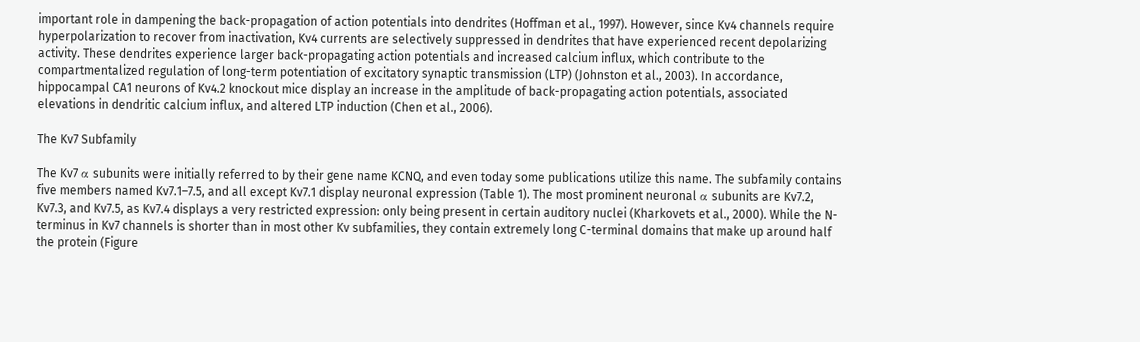important role in dampening the back-propagation of action potentials into dendrites (Hoffman et al., 1997). However, since Kv4 channels require hyperpolarization to recover from inactivation, Kv4 currents are selectively suppressed in dendrites that have experienced recent depolarizing activity. These dendrites experience larger back-propagating action potentials and increased calcium influx, which contribute to the compartmentalized regulation of long-term potentiation of excitatory synaptic transmission (LTP) (Johnston et al., 2003). In accordance, hippocampal CA1 neurons of Kv4.2 knockout mice display an increase in the amplitude of back-propagating action potentials, associated elevations in dendritic calcium influx, and altered LTP induction (Chen et al., 2006).

The Kv7 Subfamily

The Kv7 α subunits were initially referred to by their gene name KCNQ, and even today some publications utilize this name. The subfamily contains five members named Kv7.1–7.5, and all except Kv7.1 display neuronal expression (Table 1). The most prominent neuronal α subunits are Kv7.2, Kv7.3, and Kv7.5, as Kv7.4 displays a very restricted expression: only being present in certain auditory nuclei (Kharkovets et al., 2000). While the N-terminus in Kv7 channels is shorter than in most other Kv subfamilies, they contain extremely long C-terminal domains that make up around half the protein (Figure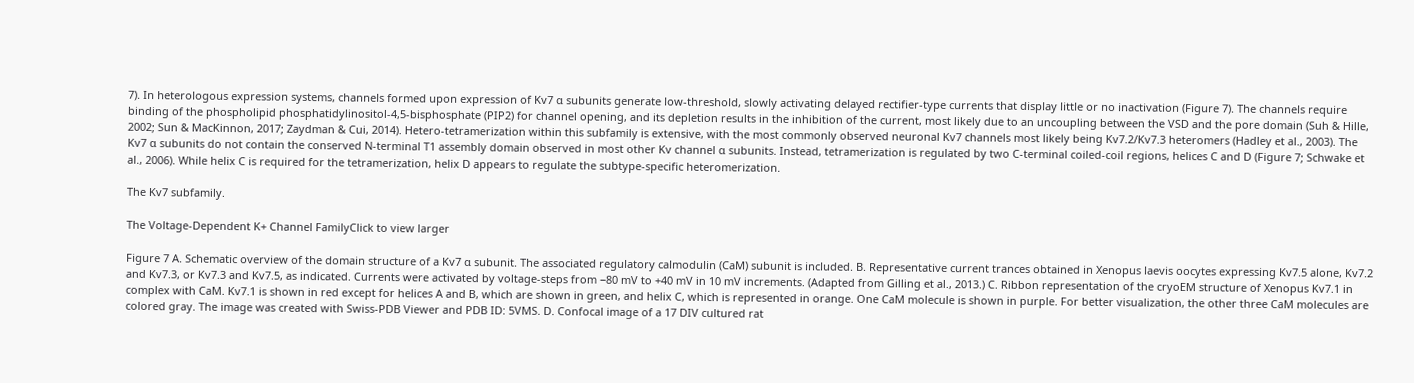7). In heterologous expression systems, channels formed upon expression of Kv7 α subunits generate low-threshold, slowly activating delayed rectifier-type currents that display little or no inactivation (Figure 7). The channels require binding of the phospholipid phosphatidylinositol-4,5-bisphosphate (PIP2) for channel opening, and its depletion results in the inhibition of the current, most likely due to an uncoupling between the VSD and the pore domain (Suh & Hille, 2002; Sun & MacKinnon, 2017; Zaydman & Cui, 2014). Hetero-tetramerization within this subfamily is extensive, with the most commonly observed neuronal Kv7 channels most likely being Kv7.2/Kv7.3 heteromers (Hadley et al., 2003). The Kv7 α subunits do not contain the conserved N-terminal T1 assembly domain observed in most other Kv channel α subunits. Instead, tetramerization is regulated by two C-terminal coiled-coil regions, helices C and D (Figure 7; Schwake et al., 2006). While helix C is required for the tetramerization, helix D appears to regulate the subtype-specific heteromerization.

The Kv7 subfamily.

The Voltage-Dependent K+ Channel FamilyClick to view larger

Figure 7 A. Schematic overview of the domain structure of a Kv7 α subunit. The associated regulatory calmodulin (CaM) subunit is included. B. Representative current trances obtained in Xenopus laevis oocytes expressing Kv7.5 alone, Kv7.2 and Kv7.3, or Kv7.3 and Kv7.5, as indicated. Currents were activated by voltage-steps from −80 mV to +40 mV in 10 mV increments. (Adapted from Gilling et al., 2013.) C. Ribbon representation of the cryoEM structure of Xenopus Kv7.1 in complex with CaM. Kv7.1 is shown in red except for helices A and B, which are shown in green, and helix C, which is represented in orange. One CaM molecule is shown in purple. For better visualization, the other three CaM molecules are colored gray. The image was created with Swiss-PDB Viewer and PDB ID: 5VMS. D. Confocal image of a 17 DIV cultured rat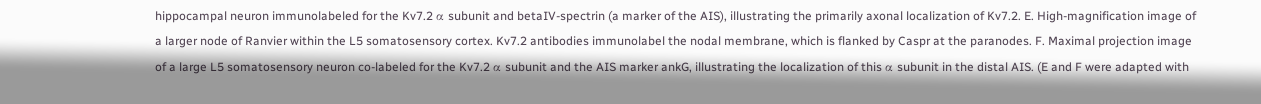hippocampal neuron immunolabeled for the Kv7.2 α subunit and betaIV-spectrin (a marker of the AIS), illustrating the primarily axonal localization of Kv7.2. E. High-magnification image of a larger node of Ranvier within the L5 somatosensory cortex. Kv7.2 antibodies immunolabel the nodal membrane, which is flanked by Caspr at the paranodes. F. Maximal projection image of a large L5 somatosensory neuron co-labeled for the Kv7.2 α subunit and the AIS marker ankG, illustrating the localization of this α subunit in the distal AIS. (E and F were adapted with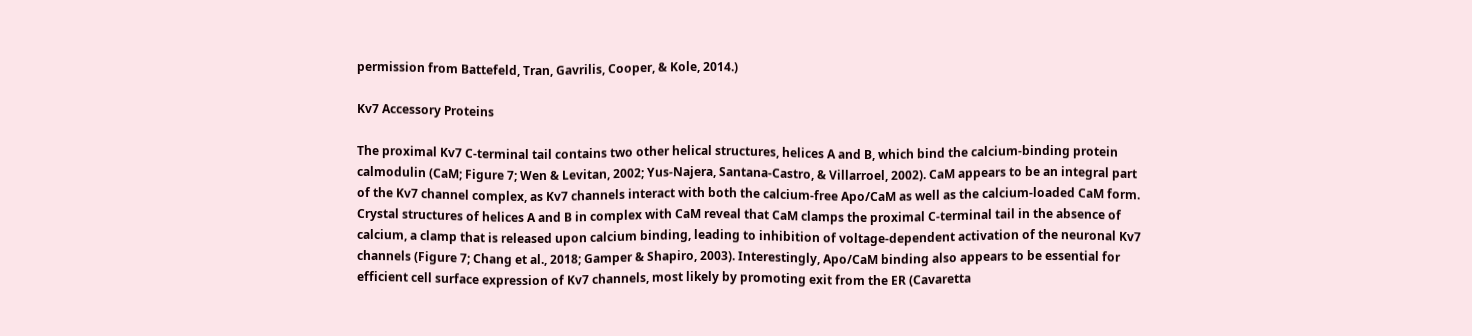permission from Battefeld, Tran, Gavrilis, Cooper, & Kole, 2014.)

Kv7 Accessory Proteins

The proximal Kv7 C-terminal tail contains two other helical structures, helices A and B, which bind the calcium-binding protein calmodulin (CaM; Figure 7; Wen & Levitan, 2002; Yus-Najera, Santana-Castro, & Villarroel, 2002). CaM appears to be an integral part of the Kv7 channel complex, as Kv7 channels interact with both the calcium-free Apo/CaM as well as the calcium-loaded CaM form. Crystal structures of helices A and B in complex with CaM reveal that CaM clamps the proximal C-terminal tail in the absence of calcium, a clamp that is released upon calcium binding, leading to inhibition of voltage-dependent activation of the neuronal Kv7 channels (Figure 7; Chang et al., 2018; Gamper & Shapiro, 2003). Interestingly, Apo/CaM binding also appears to be essential for efficient cell surface expression of Kv7 channels, most likely by promoting exit from the ER (Cavaretta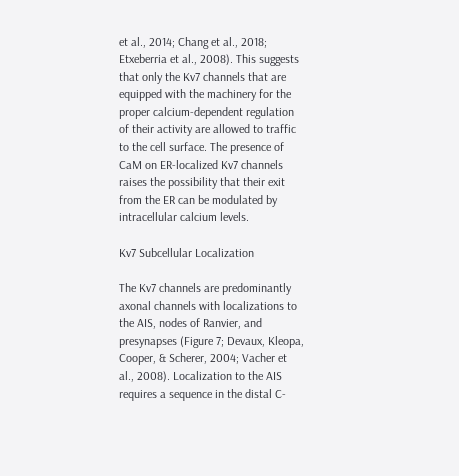et al., 2014; Chang et al., 2018; Etxeberria et al., 2008). This suggests that only the Kv7 channels that are equipped with the machinery for the proper calcium-dependent regulation of their activity are allowed to traffic to the cell surface. The presence of CaM on ER-localized Kv7 channels raises the possibility that their exit from the ER can be modulated by intracellular calcium levels.

Kv7 Subcellular Localization

The Kv7 channels are predominantly axonal channels with localizations to the AIS, nodes of Ranvier, and presynapses (Figure 7; Devaux, Kleopa, Cooper, & Scherer, 2004; Vacher et al., 2008). Localization to the AIS requires a sequence in the distal C-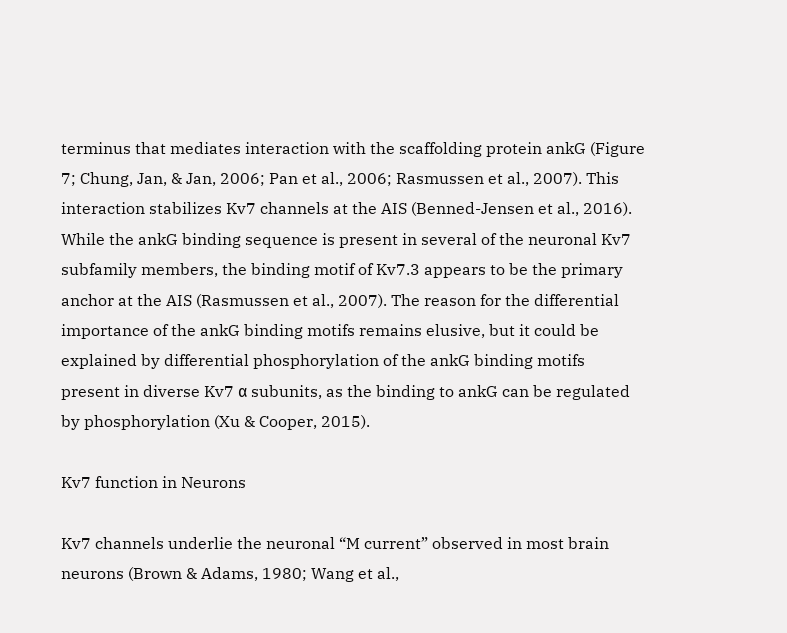terminus that mediates interaction with the scaffolding protein ankG (Figure 7; Chung, Jan, & Jan, 2006; Pan et al., 2006; Rasmussen et al., 2007). This interaction stabilizes Kv7 channels at the AIS (Benned-Jensen et al., 2016). While the ankG binding sequence is present in several of the neuronal Kv7 subfamily members, the binding motif of Kv7.3 appears to be the primary anchor at the AIS (Rasmussen et al., 2007). The reason for the differential importance of the ankG binding motifs remains elusive, but it could be explained by differential phosphorylation of the ankG binding motifs present in diverse Kv7 α subunits, as the binding to ankG can be regulated by phosphorylation (Xu & Cooper, 2015).

Kv7 function in Neurons

Kv7 channels underlie the neuronal “M current” observed in most brain neurons (Brown & Adams, 1980; Wang et al.,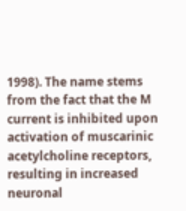1998). The name stems from the fact that the M current is inhibited upon activation of muscarinic acetylcholine receptors, resulting in increased neuronal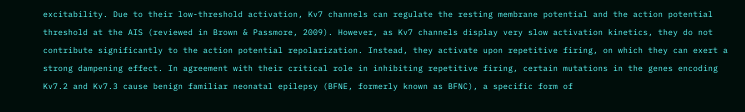excitability. Due to their low-threshold activation, Kv7 channels can regulate the resting membrane potential and the action potential threshold at the AIS (reviewed in Brown & Passmore, 2009). However, as Kv7 channels display very slow activation kinetics, they do not contribute significantly to the action potential repolarization. Instead, they activate upon repetitive firing, on which they can exert a strong dampening effect. In agreement with their critical role in inhibiting repetitive firing, certain mutations in the genes encoding Kv7.2 and Kv7.3 cause benign familiar neonatal epilepsy (BFNE, formerly known as BFNC), a specific form of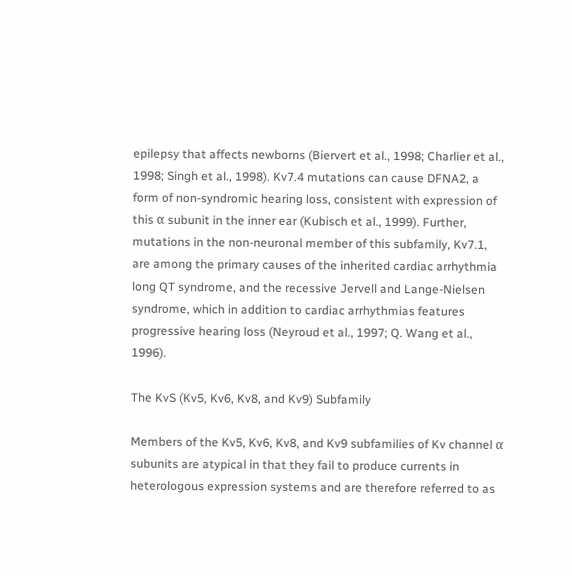epilepsy that affects newborns (Biervert et al., 1998; Charlier et al., 1998; Singh et al., 1998). Kv7.4 mutations can cause DFNA2, a form of non-syndromic hearing loss, consistent with expression of this α subunit in the inner ear (Kubisch et al., 1999). Further, mutations in the non-neuronal member of this subfamily, Kv7.1, are among the primary causes of the inherited cardiac arrhythmia long QT syndrome, and the recessive Jervell and Lange-Nielsen syndrome, which in addition to cardiac arrhythmias features progressive hearing loss (Neyroud et al., 1997; Q. Wang et al., 1996).

The KvS (Kv5, Kv6, Kv8, and Kv9) Subfamily

Members of the Kv5, Kv6, Kv8, and Kv9 subfamilies of Kv channel α subunits are atypical in that they fail to produce currents in heterologous expression systems and are therefore referred to as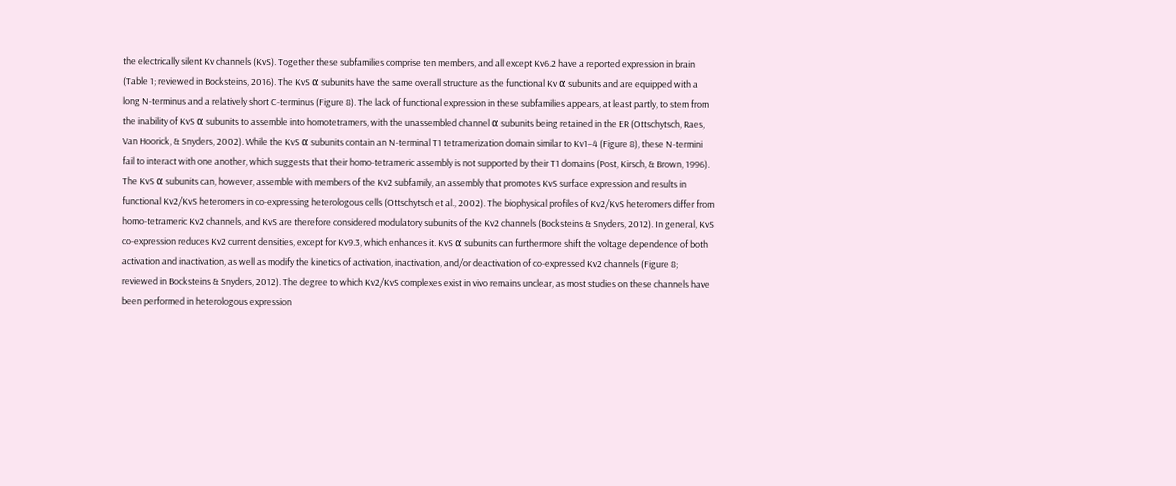the electrically silent Kv channels (KvS). Together these subfamilies comprise ten members, and all except Kv6.2 have a reported expression in brain (Table 1; reviewed in Bocksteins, 2016). The KvS α subunits have the same overall structure as the functional Kv α subunits and are equipped with a long N-terminus and a relatively short C-terminus (Figure 8). The lack of functional expression in these subfamilies appears, at least partly, to stem from the inability of KvS α subunits to assemble into homotetramers, with the unassembled channel α subunits being retained in the ER (Ottschytsch, Raes, Van Hoorick, & Snyders, 2002). While the KvS α subunits contain an N-terminal T1 tetramerization domain similar to Kv1–4 (Figure 8), these N-termini fail to interact with one another, which suggests that their homo-tetrameric assembly is not supported by their T1 domains (Post, Kirsch, & Brown, 1996). The KvS α subunits can, however, assemble with members of the Kv2 subfamily, an assembly that promotes KvS surface expression and results in functional Kv2/KvS heteromers in co-expressing heterologous cells (Ottschytsch et al., 2002). The biophysical profiles of Kv2/KvS heteromers differ from homo-tetrameric Kv2 channels, and KvS are therefore considered modulatory subunits of the Kv2 channels (Bocksteins & Snyders, 2012). In general, KvS co-expression reduces Kv2 current densities, except for Kv9.3, which enhances it. KvS α subunits can furthermore shift the voltage dependence of both activation and inactivation, as well as modify the kinetics of activation, inactivation, and/or deactivation of co-expressed Kv2 channels (Figure 8; reviewed in Bocksteins & Snyders, 2012). The degree to which Kv2/KvS complexes exist in vivo remains unclear, as most studies on these channels have been performed in heterologous expression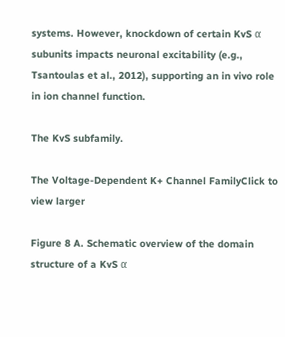systems. However, knockdown of certain KvS α subunits impacts neuronal excitability (e.g., Tsantoulas et al., 2012), supporting an in vivo role in ion channel function.

The KvS subfamily.

The Voltage-Dependent K+ Channel FamilyClick to view larger

Figure 8 A. Schematic overview of the domain structure of a KvS α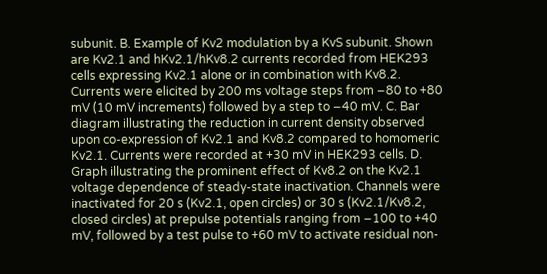subunit. B. Example of Kv2 modulation by a KvS subunit. Shown are Kv2.1 and hKv2.1/hKv8.2 currents recorded from HEK293 cells expressing Kv2.1 alone or in combination with Kv8.2. Currents were elicited by 200 ms voltage steps from −80 to +80 mV (10 mV increments) followed by a step to −40 mV. C. Bar diagram illustrating the reduction in current density observed upon co-expression of Kv2.1 and Kv8.2 compared to homomeric Kv2.1. Currents were recorded at +30 mV in HEK293 cells. D. Graph illustrating the prominent effect of Kv8.2 on the Kv2.1 voltage dependence of steady-state inactivation. Channels were inactivated for 20 s (Kv2.1, open circles) or 30 s (Kv2.1/Kv8.2, closed circles) at prepulse potentials ranging from −100 to +40 mV, followed by a test pulse to +60 mV to activate residual non-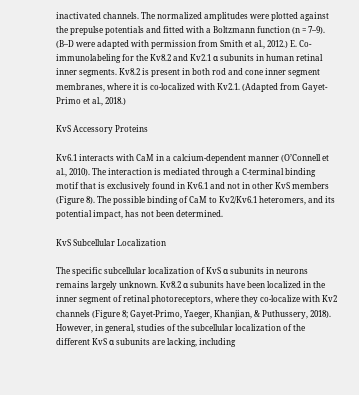inactivated channels. The normalized amplitudes were plotted against the prepulse potentials and fitted with a Boltzmann function (n = 7–9). (B–D were adapted with permission from Smith et al., 2012.) E. Co-immunolabeling for the Kv8.2 and Kv2.1 α subunits in human retinal inner segments. Kv8.2 is present in both rod and cone inner segment membranes, where it is co-localized with Kv2.1. (Adapted from Gayet-Primo et al., 2018.)

KvS Accessory Proteins

Kv6.1 interacts with CaM in a calcium-dependent manner (O’Connell et al., 2010). The interaction is mediated through a C-terminal binding motif that is exclusively found in Kv6.1 and not in other KvS members (Figure 8). The possible binding of CaM to Kv2/Kv6.1 heteromers, and its potential impact, has not been determined.

KvS Subcellular Localization

The specific subcellular localization of KvS α subunits in neurons remains largely unknown. Kv8.2 α subunits have been localized in the inner segment of retinal photoreceptors, where they co-localize with Kv2 channels (Figure 8; Gayet-Primo, Yaeger, Khanjian, & Puthussery, 2018). However, in general, studies of the subcellular localization of the different KvS α subunits are lacking, including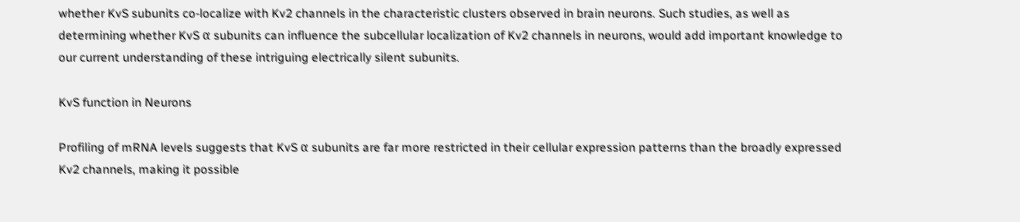whether KvS subunits co-localize with Kv2 channels in the characteristic clusters observed in brain neurons. Such studies, as well as determining whether KvS α subunits can influence the subcellular localization of Kv2 channels in neurons, would add important knowledge to our current understanding of these intriguing electrically silent subunits.

KvS function in Neurons

Profiling of mRNA levels suggests that KvS α subunits are far more restricted in their cellular expression patterns than the broadly expressed Kv2 channels, making it possible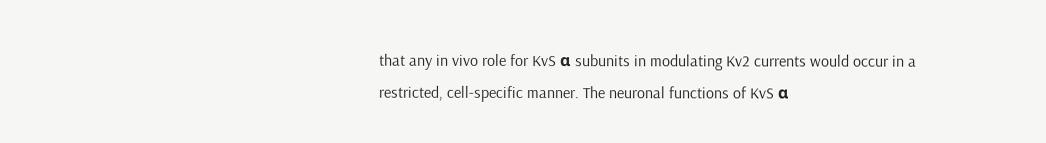that any in vivo role for KvS α subunits in modulating Kv2 currents would occur in a restricted, cell-specific manner. The neuronal functions of KvS α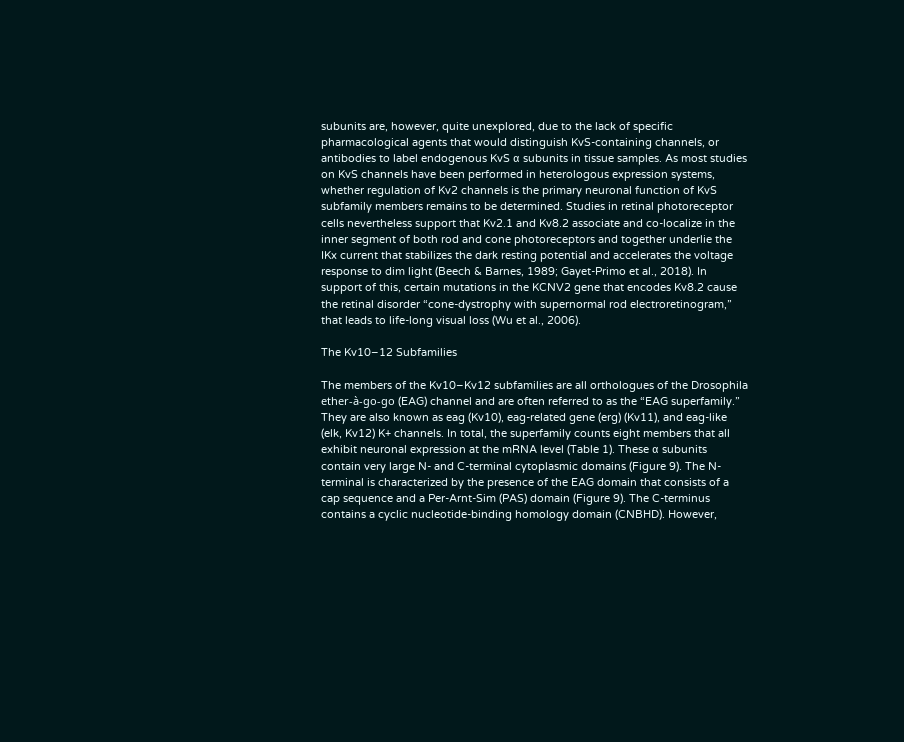subunits are, however, quite unexplored, due to the lack of specific pharmacological agents that would distinguish KvS-containing channels, or antibodies to label endogenous KvS α subunits in tissue samples. As most studies on KvS channels have been performed in heterologous expression systems, whether regulation of Kv2 channels is the primary neuronal function of KvS subfamily members remains to be determined. Studies in retinal photoreceptor cells nevertheless support that Kv2.1 and Kv8.2 associate and co-localize in the inner segment of both rod and cone photoreceptors and together underlie the IKx current that stabilizes the dark resting potential and accelerates the voltage response to dim light (Beech & Barnes, 1989; Gayet-Primo et al., 2018). In support of this, certain mutations in the KCNV2 gene that encodes Kv8.2 cause the retinal disorder “cone-dystrophy with supernormal rod electroretinogram,” that leads to life-long visual loss (Wu et al., 2006).

The Kv10–12 Subfamilies

The members of the Kv10–Kv12 subfamilies are all orthologues of the Drosophila ether-à-go-go (EAG) channel and are often referred to as the “EAG superfamily.” They are also known as eag (Kv10), eag-related gene (erg) (Kv11), and eag-like (elk, Kv12) K+ channels. In total, the superfamily counts eight members that all exhibit neuronal expression at the mRNA level (Table 1). These α subunits contain very large N- and C-terminal cytoplasmic domains (Figure 9). The N-terminal is characterized by the presence of the EAG domain that consists of a cap sequence and a Per-Arnt-Sim (PAS) domain (Figure 9). The C-terminus contains a cyclic nucleotide-binding homology domain (CNBHD). However,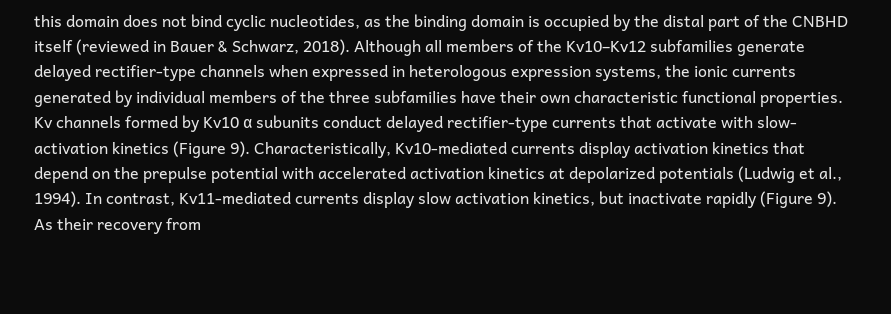this domain does not bind cyclic nucleotides, as the binding domain is occupied by the distal part of the CNBHD itself (reviewed in Bauer & Schwarz, 2018). Although all members of the Kv10–Kv12 subfamilies generate delayed rectifier-type channels when expressed in heterologous expression systems, the ionic currents generated by individual members of the three subfamilies have their own characteristic functional properties. Kv channels formed by Kv10 α subunits conduct delayed rectifier-type currents that activate with slow-activation kinetics (Figure 9). Characteristically, Kv10-mediated currents display activation kinetics that depend on the prepulse potential with accelerated activation kinetics at depolarized potentials (Ludwig et al., 1994). In contrast, Kv11-mediated currents display slow activation kinetics, but inactivate rapidly (Figure 9). As their recovery from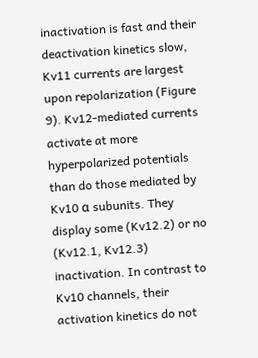inactivation is fast and their deactivation kinetics slow, Kv11 currents are largest upon repolarization (Figure 9). Kv12-mediated currents activate at more hyperpolarized potentials than do those mediated by Kv10 α subunits. They display some (Kv12.2) or no (Kv12.1, Kv12.3) inactivation. In contrast to Kv10 channels, their activation kinetics do not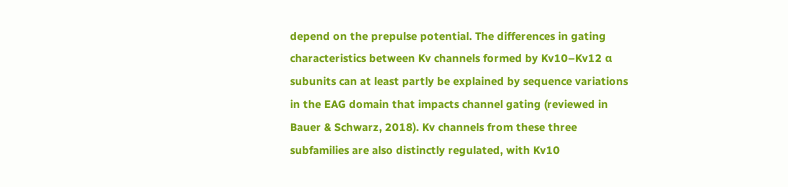depend on the prepulse potential. The differences in gating characteristics between Kv channels formed by Kv10–Kv12 α subunits can at least partly be explained by sequence variations in the EAG domain that impacts channel gating (reviewed in Bauer & Schwarz, 2018). Kv channels from these three subfamilies are also distinctly regulated, with Kv10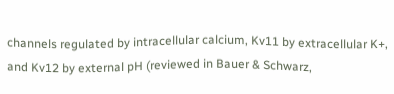channels regulated by intracellular calcium, Kv11 by extracellular K+, and Kv12 by external pH (reviewed in Bauer & Schwarz,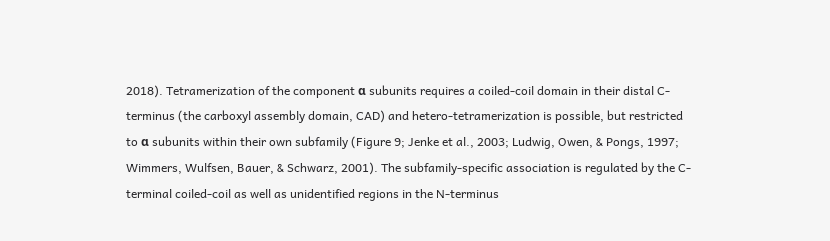2018). Tetramerization of the component α subunits requires a coiled-coil domain in their distal C-terminus (the carboxyl assembly domain, CAD) and hetero-tetramerization is possible, but restricted to α subunits within their own subfamily (Figure 9; Jenke et al., 2003; Ludwig, Owen, & Pongs, 1997; Wimmers, Wulfsen, Bauer, & Schwarz, 2001). The subfamily-specific association is regulated by the C-terminal coiled-coil as well as unidentified regions in the N-terminus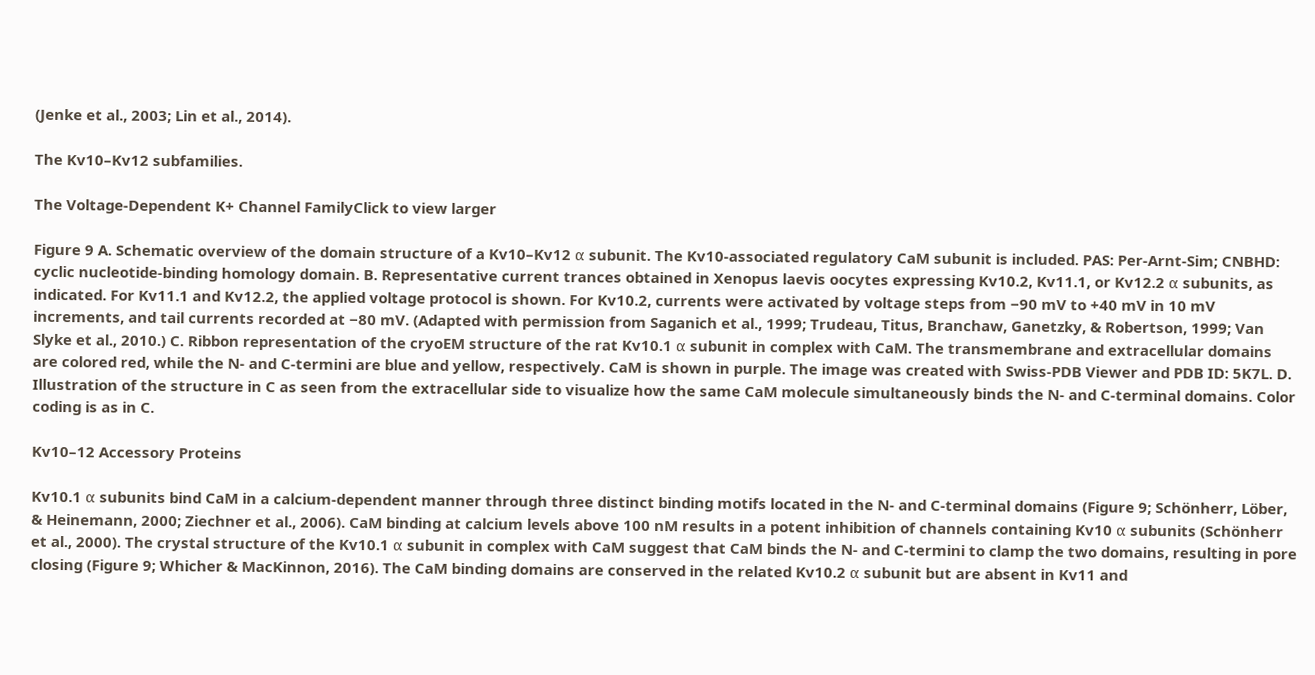(Jenke et al., 2003; Lin et al., 2014).

The Kv10–Kv12 subfamilies.

The Voltage-Dependent K+ Channel FamilyClick to view larger

Figure 9 A. Schematic overview of the domain structure of a Kv10–Kv12 α subunit. The Kv10-associated regulatory CaM subunit is included. PAS: Per-Arnt-Sim; CNBHD: cyclic nucleotide-binding homology domain. B. Representative current trances obtained in Xenopus laevis oocytes expressing Kv10.2, Kv11.1, or Kv12.2 α subunits, as indicated. For Kv11.1 and Kv12.2, the applied voltage protocol is shown. For Kv10.2, currents were activated by voltage steps from −90 mV to +40 mV in 10 mV increments, and tail currents recorded at −80 mV. (Adapted with permission from Saganich et al., 1999; Trudeau, Titus, Branchaw, Ganetzky, & Robertson, 1999; Van Slyke et al., 2010.) C. Ribbon representation of the cryoEM structure of the rat Kv10.1 α subunit in complex with CaM. The transmembrane and extracellular domains are colored red, while the N- and C-termini are blue and yellow, respectively. CaM is shown in purple. The image was created with Swiss-PDB Viewer and PDB ID: 5K7L. D. Illustration of the structure in C as seen from the extracellular side to visualize how the same CaM molecule simultaneously binds the N- and C-terminal domains. Color coding is as in C.

Kv10–12 Accessory Proteins

Kv10.1 α subunits bind CaM in a calcium-dependent manner through three distinct binding motifs located in the N- and C-terminal domains (Figure 9; Schönherr, Löber, & Heinemann, 2000; Ziechner et al., 2006). CaM binding at calcium levels above 100 nM results in a potent inhibition of channels containing Kv10 α subunits (Schönherr et al., 2000). The crystal structure of the Kv10.1 α subunit in complex with CaM suggest that CaM binds the N- and C-termini to clamp the two domains, resulting in pore closing (Figure 9; Whicher & MacKinnon, 2016). The CaM binding domains are conserved in the related Kv10.2 α subunit but are absent in Kv11 and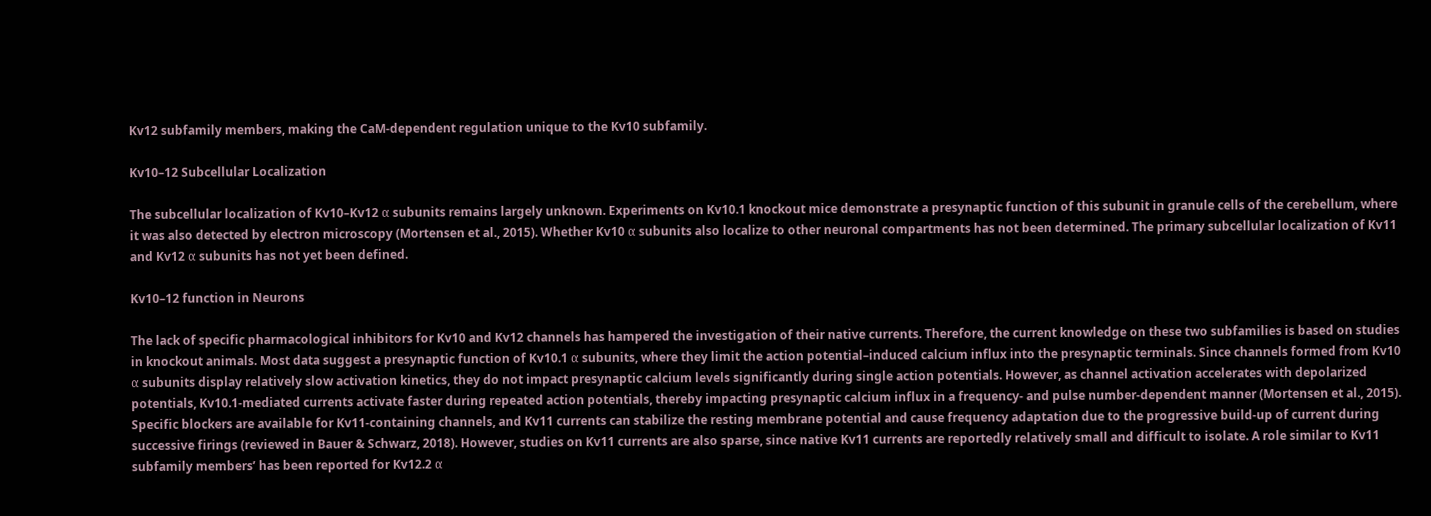Kv12 subfamily members, making the CaM-dependent regulation unique to the Kv10 subfamily.

Kv10–12 Subcellular Localization

The subcellular localization of Kv10–Kv12 α subunits remains largely unknown. Experiments on Kv10.1 knockout mice demonstrate a presynaptic function of this subunit in granule cells of the cerebellum, where it was also detected by electron microscopy (Mortensen et al., 2015). Whether Kv10 α subunits also localize to other neuronal compartments has not been determined. The primary subcellular localization of Kv11 and Kv12 α subunits has not yet been defined.

Kv10–12 function in Neurons

The lack of specific pharmacological inhibitors for Kv10 and Kv12 channels has hampered the investigation of their native currents. Therefore, the current knowledge on these two subfamilies is based on studies in knockout animals. Most data suggest a presynaptic function of Kv10.1 α subunits, where they limit the action potential–induced calcium influx into the presynaptic terminals. Since channels formed from Kv10 α subunits display relatively slow activation kinetics, they do not impact presynaptic calcium levels significantly during single action potentials. However, as channel activation accelerates with depolarized potentials, Kv10.1-mediated currents activate faster during repeated action potentials, thereby impacting presynaptic calcium influx in a frequency- and pulse number-dependent manner (Mortensen et al., 2015). Specific blockers are available for Kv11-containing channels, and Kv11 currents can stabilize the resting membrane potential and cause frequency adaptation due to the progressive build-up of current during successive firings (reviewed in Bauer & Schwarz, 2018). However, studies on Kv11 currents are also sparse, since native Kv11 currents are reportedly relatively small and difficult to isolate. A role similar to Kv11 subfamily members’ has been reported for Kv12.2 α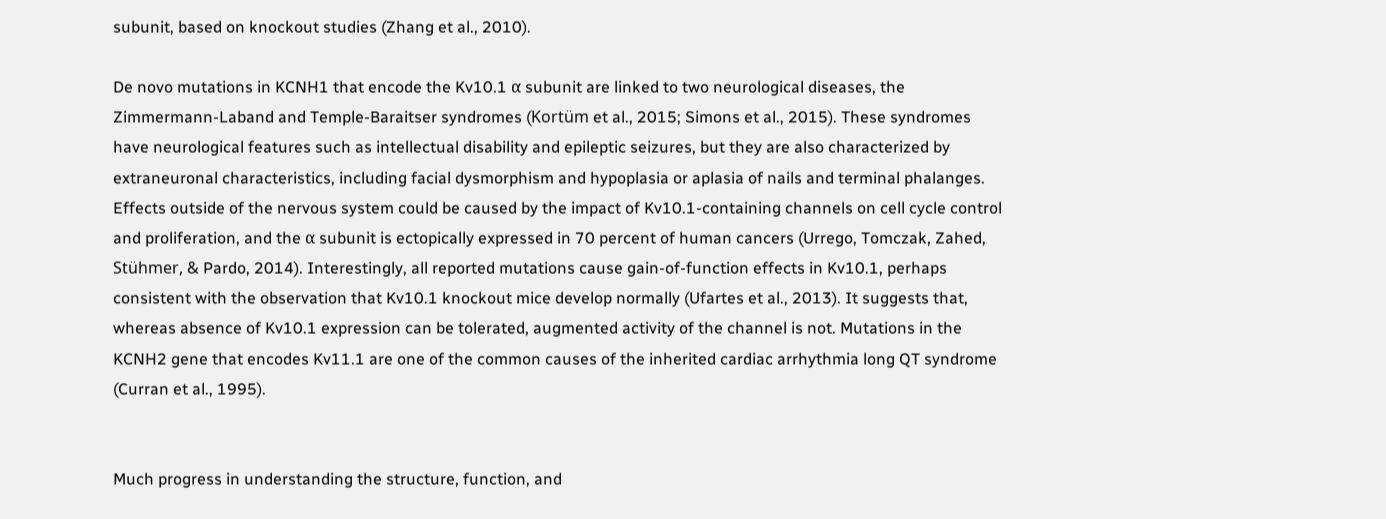subunit, based on knockout studies (Zhang et al., 2010).

De novo mutations in KCNH1 that encode the Kv10.1 α subunit are linked to two neurological diseases, the Zimmermann-Laband and Temple-Baraitser syndromes (Kortüm et al., 2015; Simons et al., 2015). These syndromes have neurological features such as intellectual disability and epileptic seizures, but they are also characterized by extraneuronal characteristics, including facial dysmorphism and hypoplasia or aplasia of nails and terminal phalanges. Effects outside of the nervous system could be caused by the impact of Kv10.1-containing channels on cell cycle control and proliferation, and the α subunit is ectopically expressed in 70 percent of human cancers (Urrego, Tomczak, Zahed, Stühmer, & Pardo, 2014). Interestingly, all reported mutations cause gain-of-function effects in Kv10.1, perhaps consistent with the observation that Kv10.1 knockout mice develop normally (Ufartes et al., 2013). It suggests that, whereas absence of Kv10.1 expression can be tolerated, augmented activity of the channel is not. Mutations in the KCNH2 gene that encodes Kv11.1 are one of the common causes of the inherited cardiac arrhythmia long QT syndrome (Curran et al., 1995).


Much progress in understanding the structure, function, and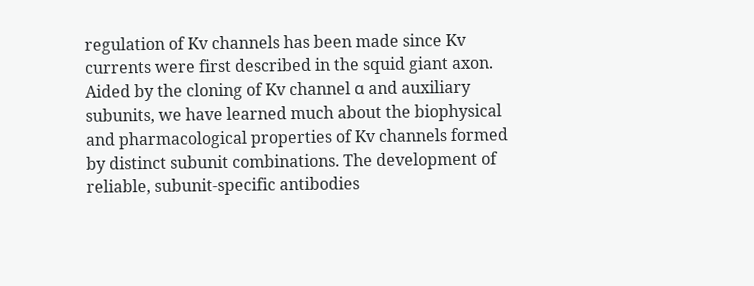regulation of Kv channels has been made since Kv currents were first described in the squid giant axon. Aided by the cloning of Kv channel α and auxiliary subunits, we have learned much about the biophysical and pharmacological properties of Kv channels formed by distinct subunit combinations. The development of reliable, subunit-specific antibodies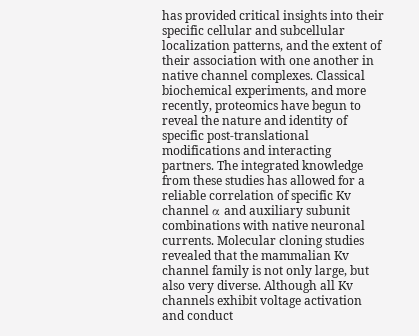has provided critical insights into their specific cellular and subcellular localization patterns, and the extent of their association with one another in native channel complexes. Classical biochemical experiments, and more recently, proteomics have begun to reveal the nature and identity of specific post-translational modifications and interacting partners. The integrated knowledge from these studies has allowed for a reliable correlation of specific Kv channel α and auxiliary subunit combinations with native neuronal currents. Molecular cloning studies revealed that the mammalian Kv channel family is not only large, but also very diverse. Although all Kv channels exhibit voltage activation and conduct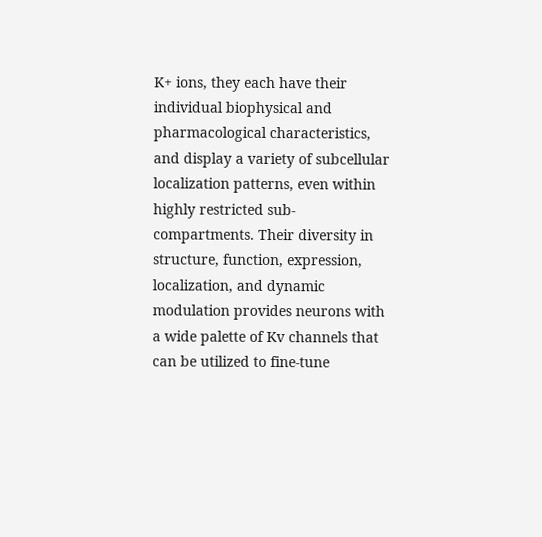K+ ions, they each have their individual biophysical and pharmacological characteristics, and display a variety of subcellular localization patterns, even within highly restricted sub-compartments. Their diversity in structure, function, expression, localization, and dynamic modulation provides neurons with a wide palette of Kv channels that can be utilized to fine-tune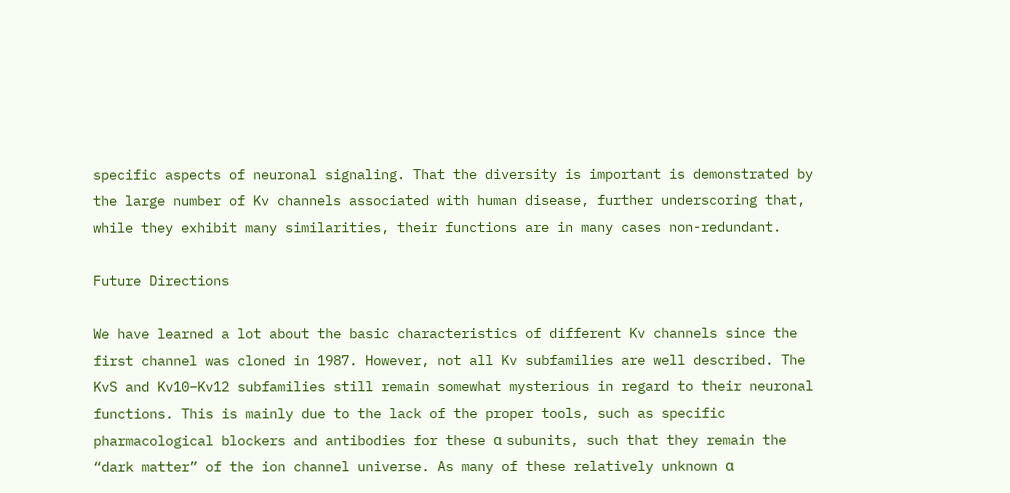specific aspects of neuronal signaling. That the diversity is important is demonstrated by the large number of Kv channels associated with human disease, further underscoring that, while they exhibit many similarities, their functions are in many cases non-redundant.

Future Directions

We have learned a lot about the basic characteristics of different Kv channels since the first channel was cloned in 1987. However, not all Kv subfamilies are well described. The KvS and Kv10–Kv12 subfamilies still remain somewhat mysterious in regard to their neuronal functions. This is mainly due to the lack of the proper tools, such as specific pharmacological blockers and antibodies for these α subunits, such that they remain the “dark matter” of the ion channel universe. As many of these relatively unknown α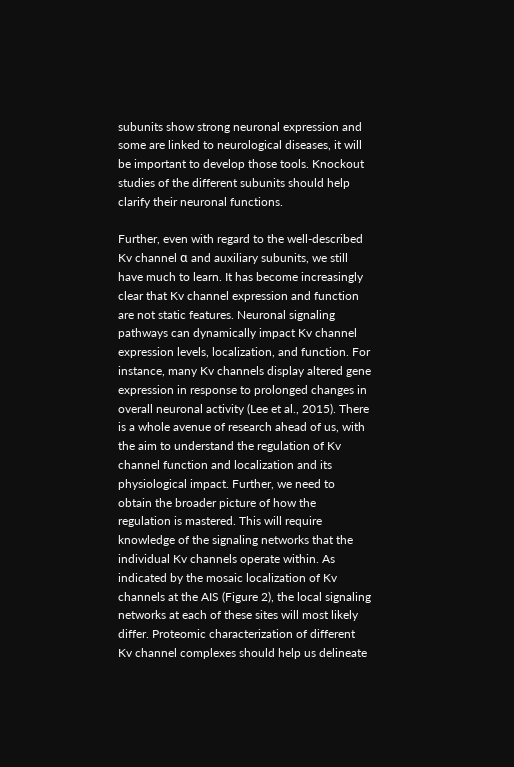subunits show strong neuronal expression and some are linked to neurological diseases, it will be important to develop those tools. Knockout studies of the different subunits should help clarify their neuronal functions.

Further, even with regard to the well-described Kv channel α and auxiliary subunits, we still have much to learn. It has become increasingly clear that Kv channel expression and function are not static features. Neuronal signaling pathways can dynamically impact Kv channel expression levels, localization, and function. For instance, many Kv channels display altered gene expression in response to prolonged changes in overall neuronal activity (Lee et al., 2015). There is a whole avenue of research ahead of us, with the aim to understand the regulation of Kv channel function and localization and its physiological impact. Further, we need to obtain the broader picture of how the regulation is mastered. This will require knowledge of the signaling networks that the individual Kv channels operate within. As indicated by the mosaic localization of Kv channels at the AIS (Figure 2), the local signaling networks at each of these sites will most likely differ. Proteomic characterization of different Kv channel complexes should help us delineate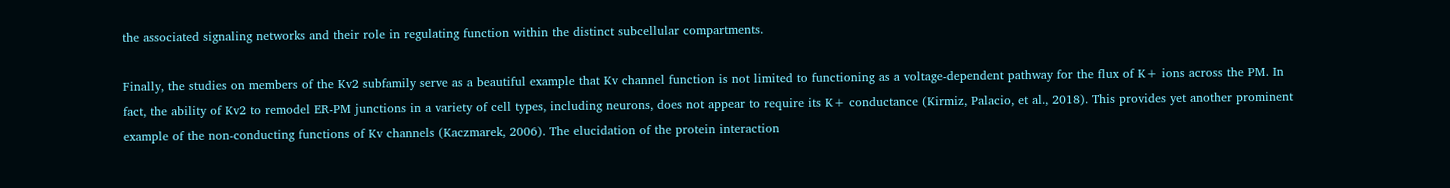the associated signaling networks and their role in regulating function within the distinct subcellular compartments.

Finally, the studies on members of the Kv2 subfamily serve as a beautiful example that Kv channel function is not limited to functioning as a voltage-dependent pathway for the flux of K+ ions across the PM. In fact, the ability of Kv2 to remodel ER-PM junctions in a variety of cell types, including neurons, does not appear to require its K+ conductance (Kirmiz, Palacio, et al., 2018). This provides yet another prominent example of the non-conducting functions of Kv channels (Kaczmarek, 2006). The elucidation of the protein interaction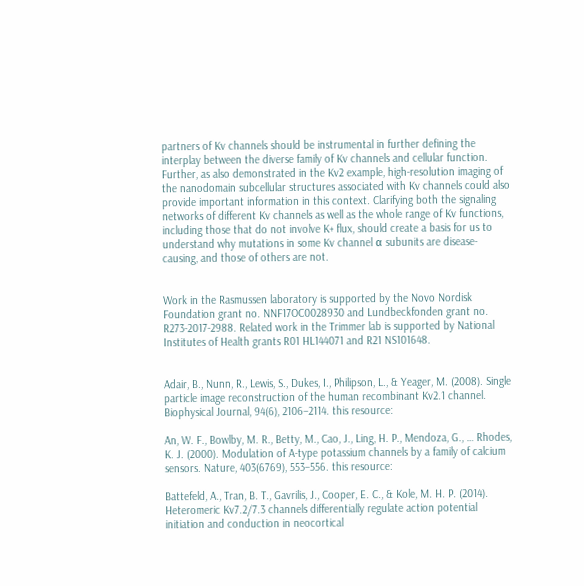partners of Kv channels should be instrumental in further defining the interplay between the diverse family of Kv channels and cellular function. Further, as also demonstrated in the Kv2 example, high-resolution imaging of the nanodomain subcellular structures associated with Kv channels could also provide important information in this context. Clarifying both the signaling networks of different Kv channels as well as the whole range of Kv functions, including those that do not involve K+ flux, should create a basis for us to understand why mutations in some Kv channel α subunits are disease-causing, and those of others are not.


Work in the Rasmussen laboratory is supported by the Novo Nordisk Foundation grant no. NNF17OC0028930 and Lundbeckfonden grant no. R273-2017-2988. Related work in the Trimmer lab is supported by National Institutes of Health grants R01 HL144071 and R21 NS101648.


Adair, B., Nunn, R., Lewis, S., Dukes, I., Philipson, L., & Yeager, M. (2008). Single particle image reconstruction of the human recombinant Kv2.1 channel. Biophysical Journal, 94(6), 2106–2114. this resource:

An, W. F., Bowlby, M. R., Betty, M., Cao, J., Ling, H. P., Mendoza, G., … Rhodes, K. J. (2000). Modulation of A-type potassium channels by a family of calcium sensors. Nature, 403(6769), 553–556. this resource:

Battefeld, A., Tran, B. T., Gavrilis, J., Cooper, E. C., & Kole, M. H. P. (2014). Heteromeric Kv7.2/7.3 channels differentially regulate action potential initiation and conduction in neocortical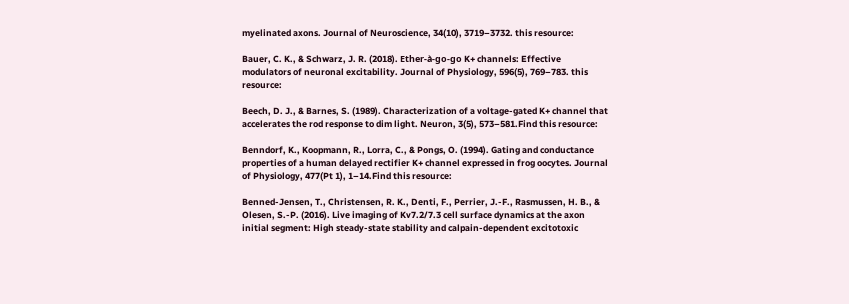myelinated axons. Journal of Neuroscience, 34(10), 3719–3732. this resource:

Bauer, C. K., & Schwarz, J. R. (2018). Ether-à-go-go K+ channels: Effective modulators of neuronal excitability. Journal of Physiology, 596(5), 769–783. this resource:

Beech, D. J., & Barnes, S. (1989). Characterization of a voltage-gated K+ channel that accelerates the rod response to dim light. Neuron, 3(5), 573–581.Find this resource:

Benndorf, K., Koopmann, R., Lorra, C., & Pongs, O. (1994). Gating and conductance properties of a human delayed rectifier K+ channel expressed in frog oocytes. Journal of Physiology, 477(Pt 1), 1–14.Find this resource:

Benned-Jensen, T., Christensen, R. K., Denti, F., Perrier, J.-F., Rasmussen, H. B., & Olesen, S.-P. (2016). Live imaging of Kv7.2/7.3 cell surface dynamics at the axon initial segment: High steady-state stability and calpain-dependent excitotoxic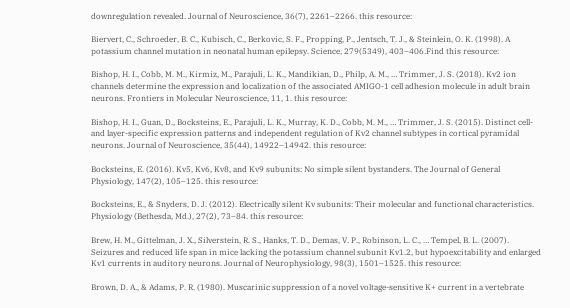downregulation revealed. Journal of Neuroscience, 36(7), 2261–2266. this resource:

Biervert, C., Schroeder, B. C., Kubisch, C., Berkovic, S. F., Propping, P., Jentsch, T. J., & Steinlein, O. K. (1998). A potassium channel mutation in neonatal human epilepsy. Science, 279(5349), 403–406.Find this resource:

Bishop, H. I., Cobb, M. M., Kirmiz, M., Parajuli, L. K., Mandikian, D., Philp, A. M., … Trimmer, J. S. (2018). Kv2 ion channels determine the expression and localization of the associated AMIGO-1 cell adhesion molecule in adult brain neurons. Frontiers in Molecular Neuroscience, 11, 1. this resource:

Bishop, H. I., Guan, D., Bocksteins, E., Parajuli, L. K., Murray, K. D., Cobb, M. M., … Trimmer, J. S. (2015). Distinct cell- and layer-specific expression patterns and independent regulation of Kv2 channel subtypes in cortical pyramidal neurons. Journal of Neuroscience, 35(44), 14922–14942. this resource:

Bocksteins, E. (2016). Kv5, Kv6, Kv8, and Kv9 subunits: No simple silent bystanders. The Journal of General Physiology, 147(2), 105–125. this resource:

Bocksteins, E., & Snyders, D. J. (2012). Electrically silent Kv subunits: Their molecular and functional characteristics. Physiology (Bethesda, Md.), 27(2), 73–84. this resource:

Brew, H. M., Gittelman, J. X., Silverstein, R. S., Hanks, T. D., Demas, V. P., Robinson, L. C., … Tempel, B. L. (2007). Seizures and reduced life span in mice lacking the potassium channel subunit Kv1.2, but hypoexcitability and enlarged Kv1 currents in auditory neurons. Journal of Neurophysiology, 98(3), 1501–1525. this resource:

Brown, D. A., & Adams, P. R. (1980). Muscarinic suppression of a novel voltage-sensitive K+ current in a vertebrate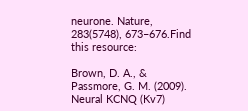neurone. Nature, 283(5748), 673–676.Find this resource:

Brown, D. A., & Passmore, G. M. (2009). Neural KCNQ (Kv7)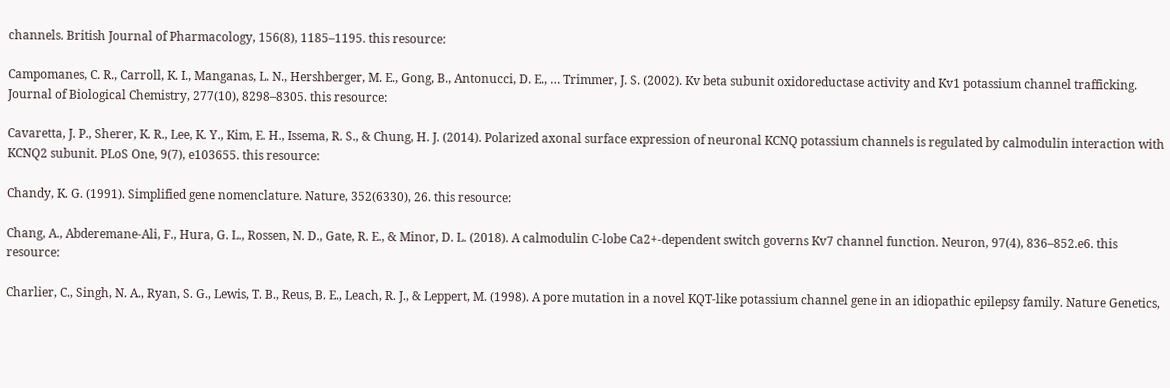channels. British Journal of Pharmacology, 156(8), 1185–1195. this resource:

Campomanes, C. R., Carroll, K. I., Manganas, L. N., Hershberger, M. E., Gong, B., Antonucci, D. E., … Trimmer, J. S. (2002). Kv beta subunit oxidoreductase activity and Kv1 potassium channel trafficking. Journal of Biological Chemistry, 277(10), 8298–8305. this resource:

Cavaretta, J. P., Sherer, K. R., Lee, K. Y., Kim, E. H., Issema, R. S., & Chung, H. J. (2014). Polarized axonal surface expression of neuronal KCNQ potassium channels is regulated by calmodulin interaction with KCNQ2 subunit. PLoS One, 9(7), e103655. this resource:

Chandy, K. G. (1991). Simplified gene nomenclature. Nature, 352(6330), 26. this resource:

Chang, A., Abderemane-Ali, F., Hura, G. L., Rossen, N. D., Gate, R. E., & Minor, D. L. (2018). A calmodulin C-lobe Ca2+-dependent switch governs Kv7 channel function. Neuron, 97(4), 836–852.e6. this resource:

Charlier, C., Singh, N. A., Ryan, S. G., Lewis, T. B., Reus, B. E., Leach, R. J., & Leppert, M. (1998). A pore mutation in a novel KQT-like potassium channel gene in an idiopathic epilepsy family. Nature Genetics,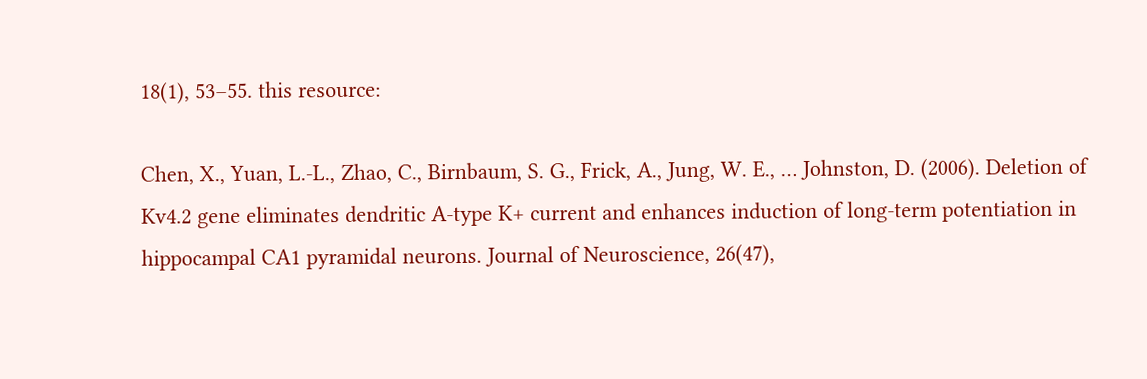18(1), 53–55. this resource:

Chen, X., Yuan, L.-L., Zhao, C., Birnbaum, S. G., Frick, A., Jung, W. E., … Johnston, D. (2006). Deletion of Kv4.2 gene eliminates dendritic A-type K+ current and enhances induction of long-term potentiation in hippocampal CA1 pyramidal neurons. Journal of Neuroscience, 26(47),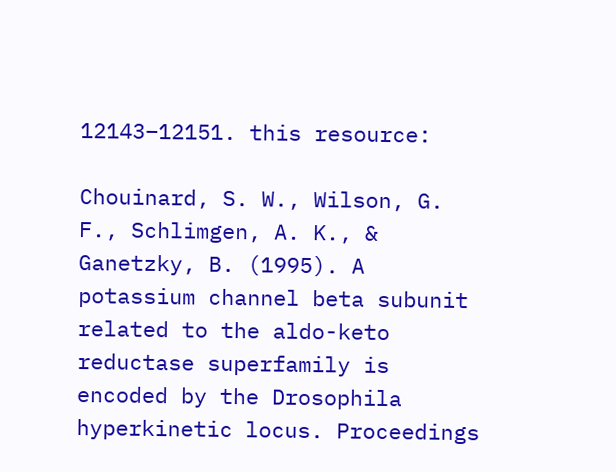12143–12151. this resource:

Chouinard, S. W., Wilson, G. F., Schlimgen, A. K., & Ganetzky, B. (1995). A potassium channel beta subunit related to the aldo-keto reductase superfamily is encoded by the Drosophila hyperkinetic locus. Proceedings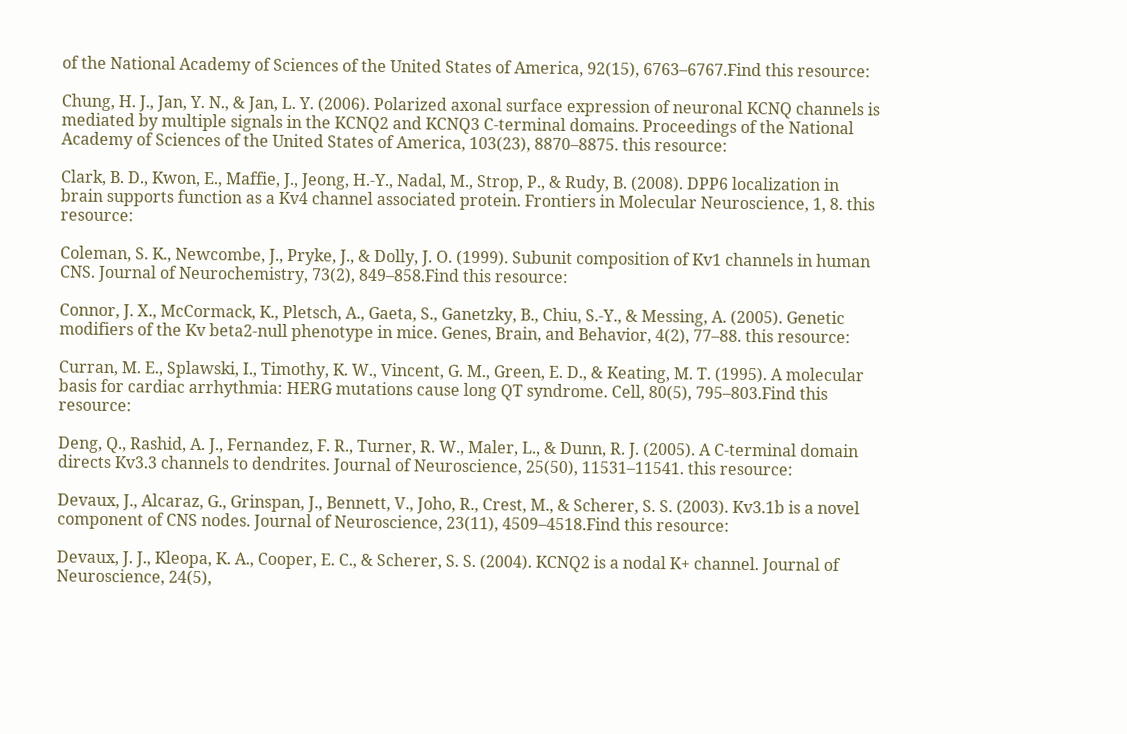of the National Academy of Sciences of the United States of America, 92(15), 6763–6767.Find this resource:

Chung, H. J., Jan, Y. N., & Jan, L. Y. (2006). Polarized axonal surface expression of neuronal KCNQ channels is mediated by multiple signals in the KCNQ2 and KCNQ3 C-terminal domains. Proceedings of the National Academy of Sciences of the United States of America, 103(23), 8870–8875. this resource:

Clark, B. D., Kwon, E., Maffie, J., Jeong, H.-Y., Nadal, M., Strop, P., & Rudy, B. (2008). DPP6 localization in brain supports function as a Kv4 channel associated protein. Frontiers in Molecular Neuroscience, 1, 8. this resource:

Coleman, S. K., Newcombe, J., Pryke, J., & Dolly, J. O. (1999). Subunit composition of Kv1 channels in human CNS. Journal of Neurochemistry, 73(2), 849–858.Find this resource:

Connor, J. X., McCormack, K., Pletsch, A., Gaeta, S., Ganetzky, B., Chiu, S.-Y., & Messing, A. (2005). Genetic modifiers of the Kv beta2-null phenotype in mice. Genes, Brain, and Behavior, 4(2), 77–88. this resource:

Curran, M. E., Splawski, I., Timothy, K. W., Vincent, G. M., Green, E. D., & Keating, M. T. (1995). A molecular basis for cardiac arrhythmia: HERG mutations cause long QT syndrome. Cell, 80(5), 795–803.Find this resource:

Deng, Q., Rashid, A. J., Fernandez, F. R., Turner, R. W., Maler, L., & Dunn, R. J. (2005). A C-terminal domain directs Kv3.3 channels to dendrites. Journal of Neuroscience, 25(50), 11531–11541. this resource:

Devaux, J., Alcaraz, G., Grinspan, J., Bennett, V., Joho, R., Crest, M., & Scherer, S. S. (2003). Kv3.1b is a novel component of CNS nodes. Journal of Neuroscience, 23(11), 4509–4518.Find this resource:

Devaux, J. J., Kleopa, K. A., Cooper, E. C., & Scherer, S. S. (2004). KCNQ2 is a nodal K+ channel. Journal of Neuroscience, 24(5),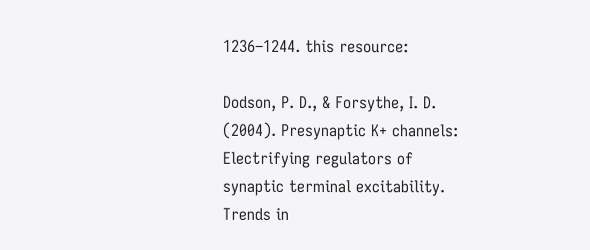1236–1244. this resource:

Dodson, P. D., & Forsythe, I. D. (2004). Presynaptic K+ channels: Electrifying regulators of synaptic terminal excitability. Trends in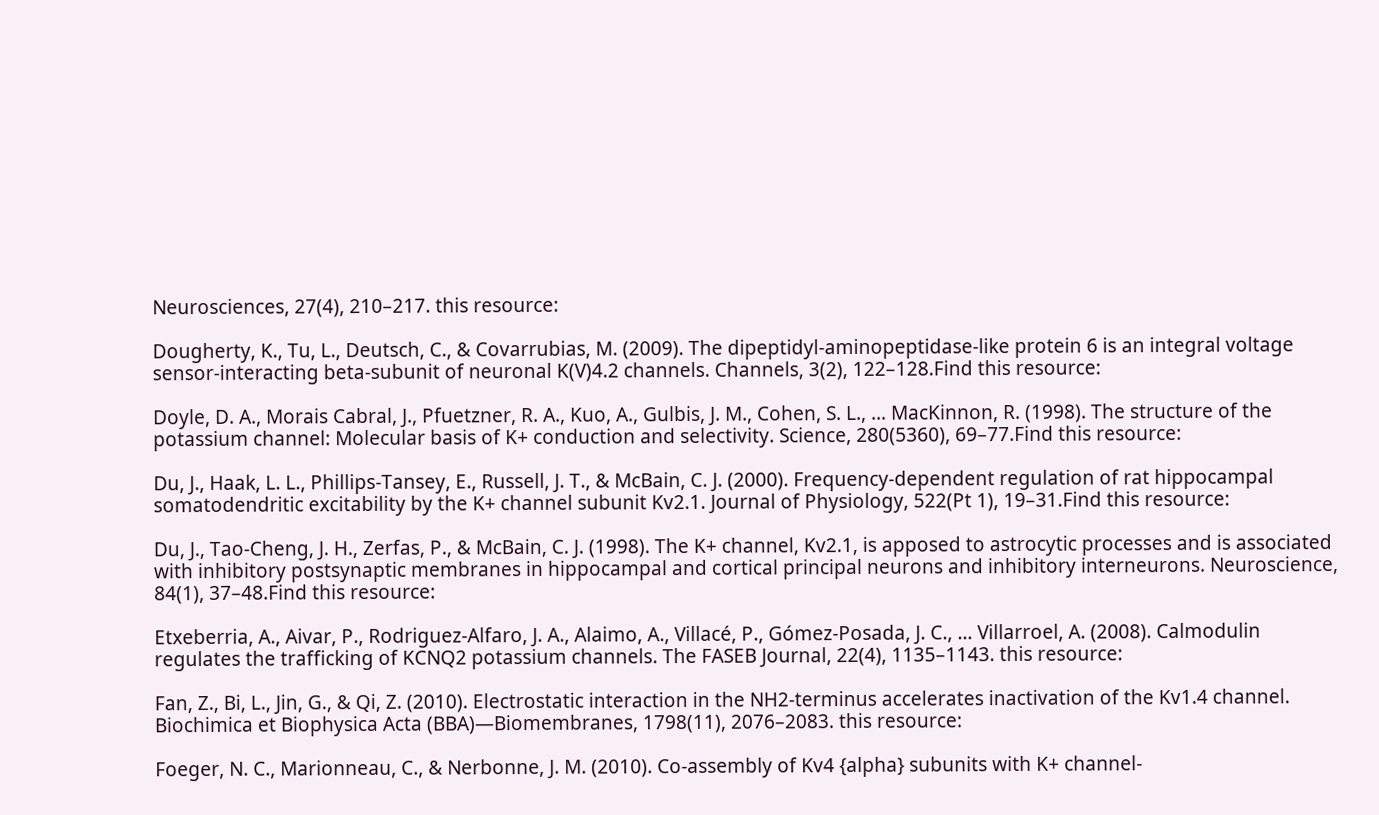Neurosciences, 27(4), 210–217. this resource:

Dougherty, K., Tu, L., Deutsch, C., & Covarrubias, M. (2009). The dipeptidyl-aminopeptidase-like protein 6 is an integral voltage sensor-interacting beta-subunit of neuronal K(V)4.2 channels. Channels, 3(2), 122–128.Find this resource:

Doyle, D. A., Morais Cabral, J., Pfuetzner, R. A., Kuo, A., Gulbis, J. M., Cohen, S. L., … MacKinnon, R. (1998). The structure of the potassium channel: Molecular basis of K+ conduction and selectivity. Science, 280(5360), 69–77.Find this resource:

Du, J., Haak, L. L., Phillips-Tansey, E., Russell, J. T., & McBain, C. J. (2000). Frequency-dependent regulation of rat hippocampal somatodendritic excitability by the K+ channel subunit Kv2.1. Journal of Physiology, 522(Pt 1), 19–31.Find this resource:

Du, J., Tao-Cheng, J. H., Zerfas, P., & McBain, C. J. (1998). The K+ channel, Kv2.1, is apposed to astrocytic processes and is associated with inhibitory postsynaptic membranes in hippocampal and cortical principal neurons and inhibitory interneurons. Neuroscience, 84(1), 37–48.Find this resource:

Etxeberria, A., Aivar, P., Rodriguez-Alfaro, J. A., Alaimo, A., Villacé, P., Gómez-Posada, J. C., … Villarroel, A. (2008). Calmodulin regulates the trafficking of KCNQ2 potassium channels. The FASEB Journal, 22(4), 1135–1143. this resource:

Fan, Z., Bi, L., Jin, G., & Qi, Z. (2010). Electrostatic interaction in the NH2-terminus accelerates inactivation of the Kv1.4 channel. Biochimica et Biophysica Acta (BBA)—Biomembranes, 1798(11), 2076–2083. this resource:

Foeger, N. C., Marionneau, C., & Nerbonne, J. M. (2010). Co-assembly of Kv4 {alpha} subunits with K+ channel-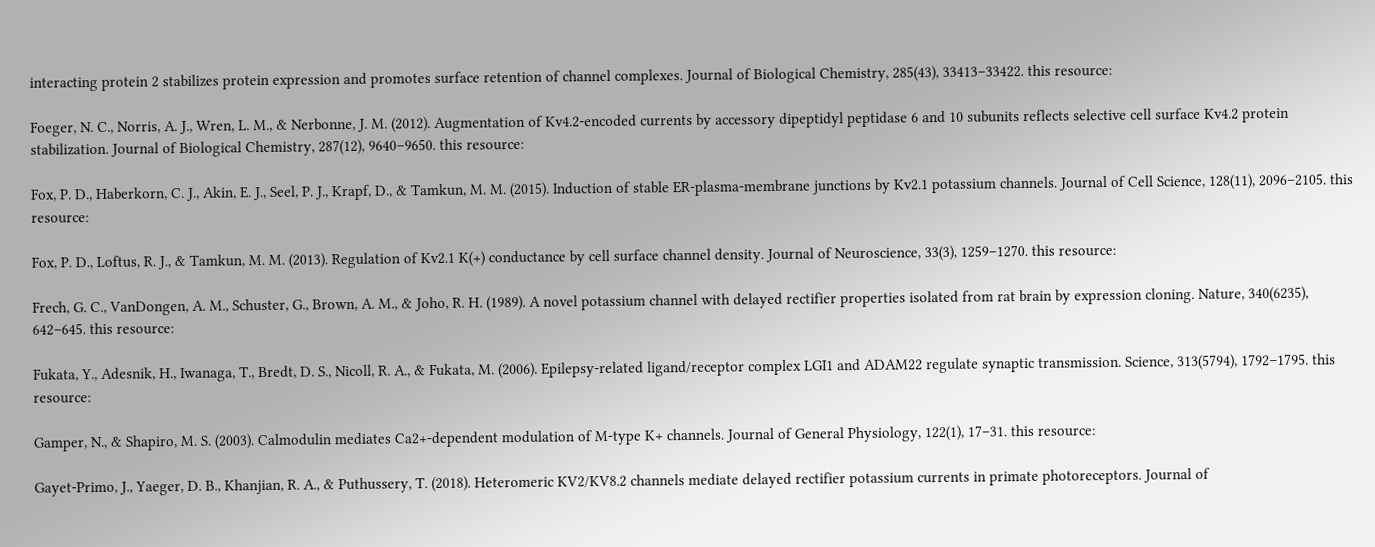interacting protein 2 stabilizes protein expression and promotes surface retention of channel complexes. Journal of Biological Chemistry, 285(43), 33413–33422. this resource:

Foeger, N. C., Norris, A. J., Wren, L. M., & Nerbonne, J. M. (2012). Augmentation of Kv4.2-encoded currents by accessory dipeptidyl peptidase 6 and 10 subunits reflects selective cell surface Kv4.2 protein stabilization. Journal of Biological Chemistry, 287(12), 9640–9650. this resource:

Fox, P. D., Haberkorn, C. J., Akin, E. J., Seel, P. J., Krapf, D., & Tamkun, M. M. (2015). Induction of stable ER-plasma-membrane junctions by Kv2.1 potassium channels. Journal of Cell Science, 128(11), 2096–2105. this resource:

Fox, P. D., Loftus, R. J., & Tamkun, M. M. (2013). Regulation of Kv2.1 K(+) conductance by cell surface channel density. Journal of Neuroscience, 33(3), 1259–1270. this resource:

Frech, G. C., VanDongen, A. M., Schuster, G., Brown, A. M., & Joho, R. H. (1989). A novel potassium channel with delayed rectifier properties isolated from rat brain by expression cloning. Nature, 340(6235), 642–645. this resource:

Fukata, Y., Adesnik, H., Iwanaga, T., Bredt, D. S., Nicoll, R. A., & Fukata, M. (2006). Epilepsy-related ligand/receptor complex LGI1 and ADAM22 regulate synaptic transmission. Science, 313(5794), 1792–1795. this resource:

Gamper, N., & Shapiro, M. S. (2003). Calmodulin mediates Ca2+-dependent modulation of M-type K+ channels. Journal of General Physiology, 122(1), 17–31. this resource:

Gayet-Primo, J., Yaeger, D. B., Khanjian, R. A., & Puthussery, T. (2018). Heteromeric KV2/KV8.2 channels mediate delayed rectifier potassium currents in primate photoreceptors. Journal of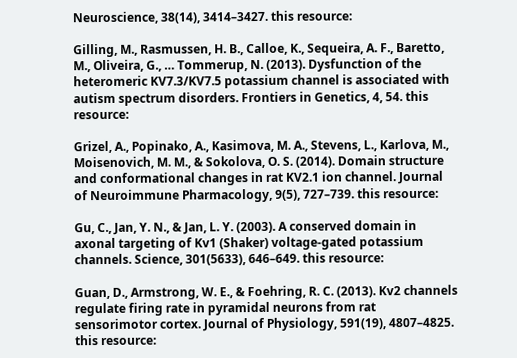Neuroscience, 38(14), 3414–3427. this resource:

Gilling, M., Rasmussen, H. B., Calloe, K., Sequeira, A. F., Baretto, M., Oliveira, G., … Tommerup, N. (2013). Dysfunction of the heteromeric KV7.3/KV7.5 potassium channel is associated with autism spectrum disorders. Frontiers in Genetics, 4, 54. this resource:

Grizel, A., Popinako, A., Kasimova, M. A., Stevens, L., Karlova, M., Moisenovich, M. M., & Sokolova, O. S. (2014). Domain structure and conformational changes in rat KV2.1 ion channel. Journal of Neuroimmune Pharmacology, 9(5), 727–739. this resource:

Gu, C., Jan, Y. N., & Jan, L. Y. (2003). A conserved domain in axonal targeting of Kv1 (Shaker) voltage-gated potassium channels. Science, 301(5633), 646–649. this resource:

Guan, D., Armstrong, W. E., & Foehring, R. C. (2013). Kv2 channels regulate firing rate in pyramidal neurons from rat sensorimotor cortex. Journal of Physiology, 591(19), 4807–4825. this resource: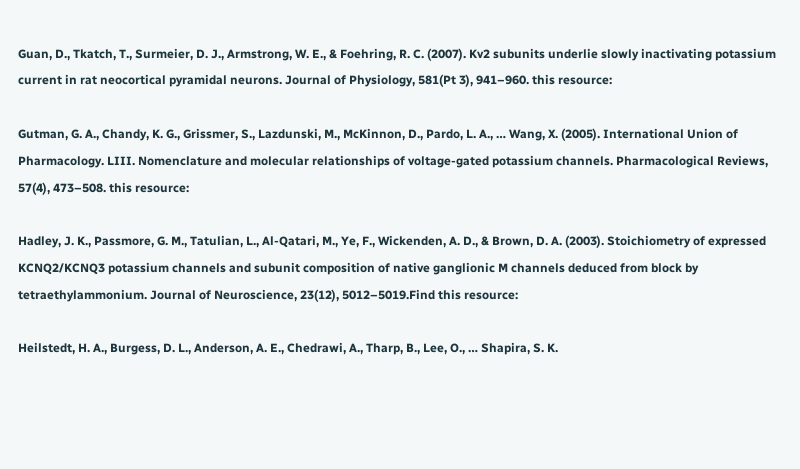Guan, D., Tkatch, T., Surmeier, D. J., Armstrong, W. E., & Foehring, R. C. (2007). Kv2 subunits underlie slowly inactivating potassium current in rat neocortical pyramidal neurons. Journal of Physiology, 581(Pt 3), 941–960. this resource:

Gutman, G. A., Chandy, K. G., Grissmer, S., Lazdunski, M., McKinnon, D., Pardo, L. A., … Wang, X. (2005). International Union of Pharmacology. LIII. Nomenclature and molecular relationships of voltage-gated potassium channels. Pharmacological Reviews, 57(4), 473–508. this resource:

Hadley, J. K., Passmore, G. M., Tatulian, L., Al-Qatari, M., Ye, F., Wickenden, A. D., & Brown, D. A. (2003). Stoichiometry of expressed KCNQ2/KCNQ3 potassium channels and subunit composition of native ganglionic M channels deduced from block by tetraethylammonium. Journal of Neuroscience, 23(12), 5012–5019.Find this resource:

Heilstedt, H. A., Burgess, D. L., Anderson, A. E., Chedrawi, A., Tharp, B., Lee, O., … Shapira, S. K.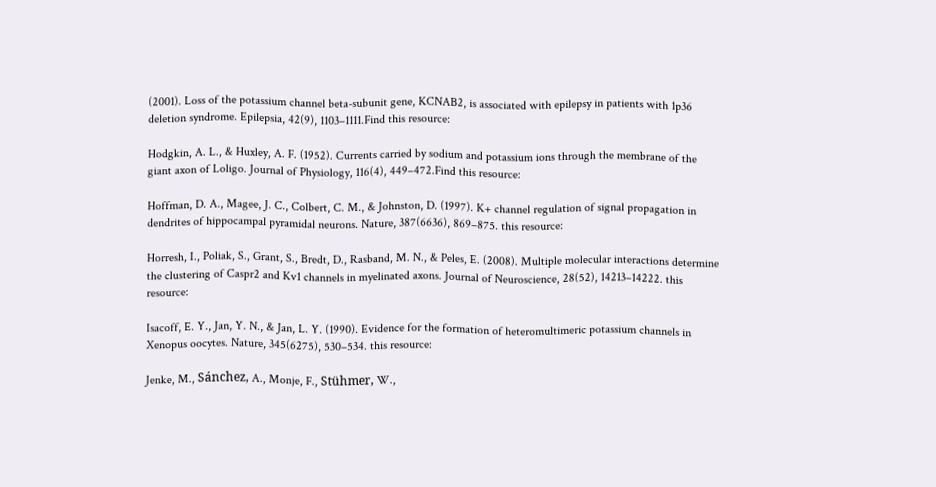(2001). Loss of the potassium channel beta-subunit gene, KCNAB2, is associated with epilepsy in patients with 1p36 deletion syndrome. Epilepsia, 42(9), 1103–1111.Find this resource:

Hodgkin, A. L., & Huxley, A. F. (1952). Currents carried by sodium and potassium ions through the membrane of the giant axon of Loligo. Journal of Physiology, 116(4), 449–472.Find this resource:

Hoffman, D. A., Magee, J. C., Colbert, C. M., & Johnston, D. (1997). K+ channel regulation of signal propagation in dendrites of hippocampal pyramidal neurons. Nature, 387(6636), 869–875. this resource:

Horresh, I., Poliak, S., Grant, S., Bredt, D., Rasband, M. N., & Peles, E. (2008). Multiple molecular interactions determine the clustering of Caspr2 and Kv1 channels in myelinated axons. Journal of Neuroscience, 28(52), 14213–14222. this resource:

Isacoff, E. Y., Jan, Y. N., & Jan, L. Y. (1990). Evidence for the formation of heteromultimeric potassium channels in Xenopus oocytes. Nature, 345(6275), 530–534. this resource:

Jenke, M., Sánchez, A., Monje, F., Stühmer, W.,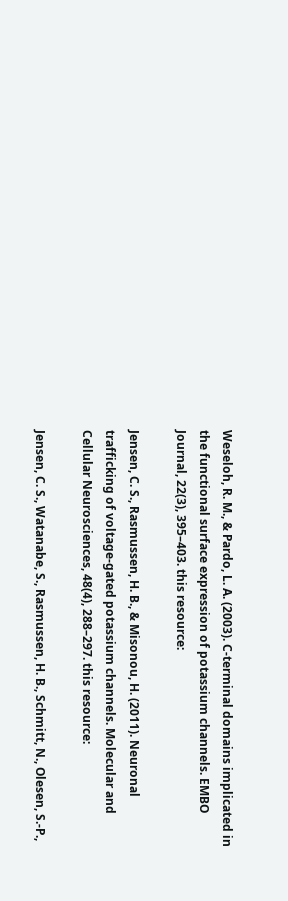Weseloh, R. M., & Pardo, L. A. (2003). C-terminal domains implicated in the functional surface expression of potassium channels. EMBO Journal, 22(3), 395–403. this resource:

Jensen, C. S., Rasmussen, H. B., & Misonou, H. (2011). Neuronal trafficking of voltage-gated potassium channels. Molecular and Cellular Neurosciences, 48(4), 288–297. this resource:

Jensen, C. S., Watanabe, S., Rasmussen, H. B., Schmitt, N., Olesen, S.-P.,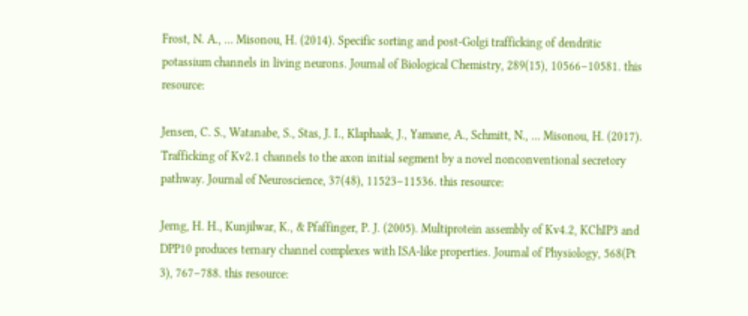Frost, N. A., … Misonou, H. (2014). Specific sorting and post-Golgi trafficking of dendritic potassium channels in living neurons. Journal of Biological Chemistry, 289(15), 10566–10581. this resource:

Jensen, C. S., Watanabe, S., Stas, J. I., Klaphaak, J., Yamane, A., Schmitt, N., … Misonou, H. (2017). Trafficking of Kv2.1 channels to the axon initial segment by a novel nonconventional secretory pathway. Journal of Neuroscience, 37(48), 11523–11536. this resource:

Jerng, H. H., Kunjilwar, K., & Pfaffinger, P. J. (2005). Multiprotein assembly of Kv4.2, KChIP3 and DPP10 produces ternary channel complexes with ISA-like properties. Journal of Physiology, 568(Pt 3), 767–788. this resource: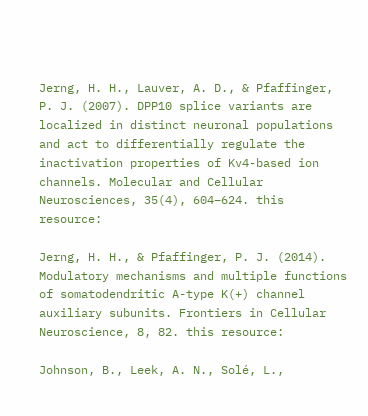Jerng, H. H., Lauver, A. D., & Pfaffinger, P. J. (2007). DPP10 splice variants are localized in distinct neuronal populations and act to differentially regulate the inactivation properties of Kv4-based ion channels. Molecular and Cellular Neurosciences, 35(4), 604–624. this resource:

Jerng, H. H., & Pfaffinger, P. J. (2014). Modulatory mechanisms and multiple functions of somatodendritic A-type K(+) channel auxiliary subunits. Frontiers in Cellular Neuroscience, 8, 82. this resource:

Johnson, B., Leek, A. N., Solé, L.,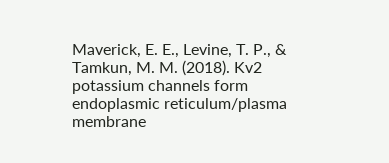Maverick, E. E., Levine, T. P., & Tamkun, M. M. (2018). Kv2 potassium channels form endoplasmic reticulum/plasma membrane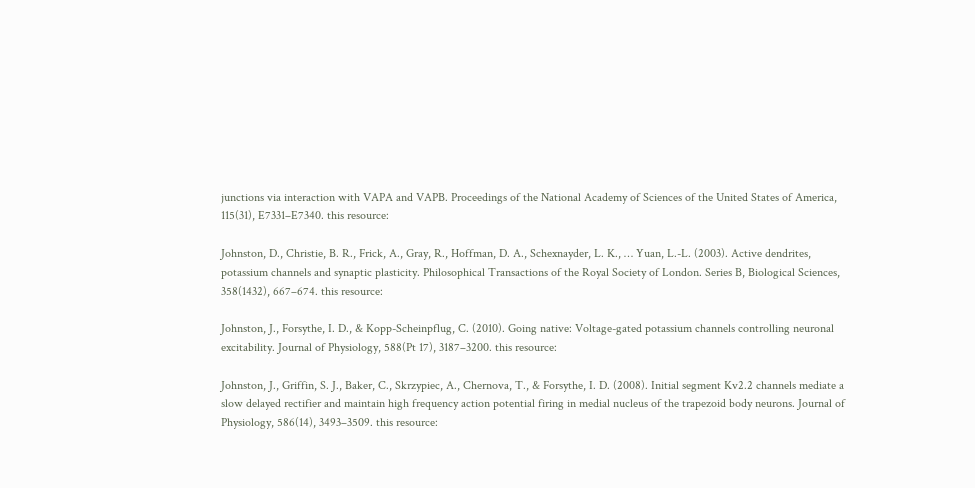junctions via interaction with VAPA and VAPB. Proceedings of the National Academy of Sciences of the United States of America, 115(31), E7331–E7340. this resource:

Johnston, D., Christie, B. R., Frick, A., Gray, R., Hoffman, D. A., Schexnayder, L. K., … Yuan, L.-L. (2003). Active dendrites, potassium channels and synaptic plasticity. Philosophical Transactions of the Royal Society of London. Series B, Biological Sciences, 358(1432), 667–674. this resource:

Johnston, J., Forsythe, I. D., & Kopp-Scheinpflug, C. (2010). Going native: Voltage-gated potassium channels controlling neuronal excitability. Journal of Physiology, 588(Pt 17), 3187–3200. this resource:

Johnston, J., Griffin, S. J., Baker, C., Skrzypiec, A., Chernova, T., & Forsythe, I. D. (2008). Initial segment Kv2.2 channels mediate a slow delayed rectifier and maintain high frequency action potential firing in medial nucleus of the trapezoid body neurons. Journal of Physiology, 586(14), 3493–3509. this resource: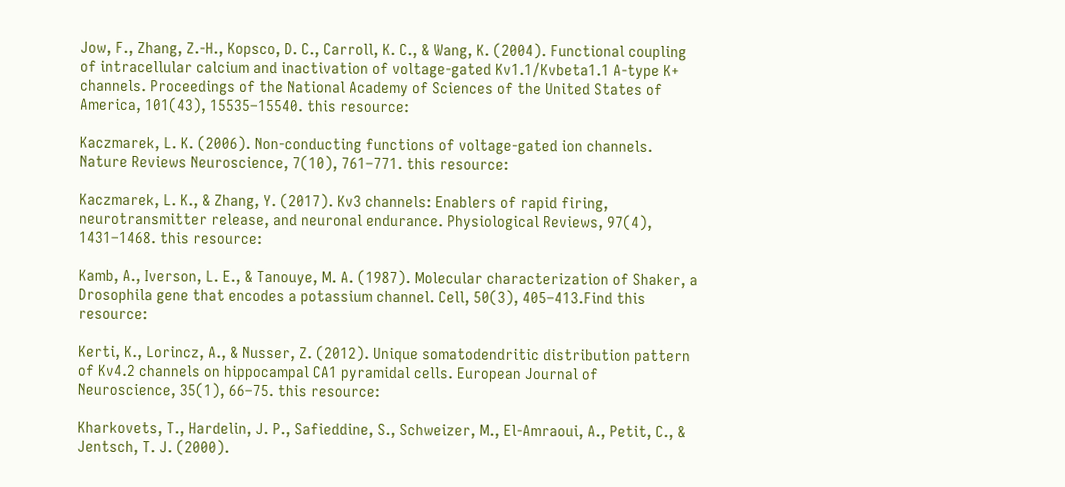Jow, F., Zhang, Z.-H., Kopsco, D. C., Carroll, K. C., & Wang, K. (2004). Functional coupling of intracellular calcium and inactivation of voltage-gated Kv1.1/Kvbeta1.1 A-type K+ channels. Proceedings of the National Academy of Sciences of the United States of America, 101(43), 15535–15540. this resource:

Kaczmarek, L. K. (2006). Non-conducting functions of voltage-gated ion channels. Nature Reviews Neuroscience, 7(10), 761–771. this resource:

Kaczmarek, L. K., & Zhang, Y. (2017). Kv3 channels: Enablers of rapid firing, neurotransmitter release, and neuronal endurance. Physiological Reviews, 97(4), 1431–1468. this resource:

Kamb, A., Iverson, L. E., & Tanouye, M. A. (1987). Molecular characterization of Shaker, a Drosophila gene that encodes a potassium channel. Cell, 50(3), 405–413.Find this resource:

Kerti, K., Lorincz, A., & Nusser, Z. (2012). Unique somatodendritic distribution pattern of Kv4.2 channels on hippocampal CA1 pyramidal cells. European Journal of Neuroscience, 35(1), 66–75. this resource:

Kharkovets, T., Hardelin, J. P., Safieddine, S., Schweizer, M., El-Amraoui, A., Petit, C., & Jentsch, T. J. (2000).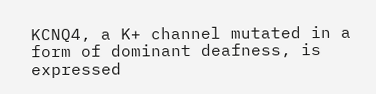KCNQ4, a K+ channel mutated in a form of dominant deafness, is expressed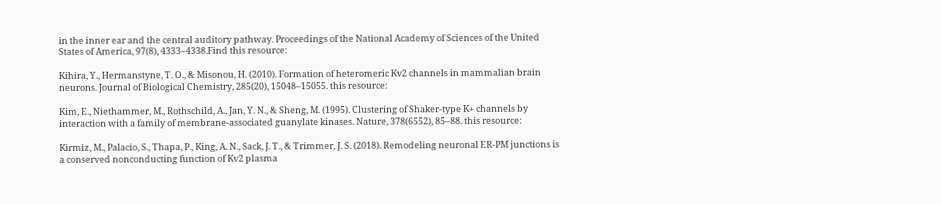in the inner ear and the central auditory pathway. Proceedings of the National Academy of Sciences of the United States of America, 97(8), 4333–4338.Find this resource:

Kihira, Y., Hermanstyne, T. O., & Misonou, H. (2010). Formation of heteromeric Kv2 channels in mammalian brain neurons. Journal of Biological Chemistry, 285(20), 15048–15055. this resource:

Kim, E., Niethammer, M., Rothschild, A., Jan, Y. N., & Sheng, M. (1995). Clustering of Shaker-type K+ channels by interaction with a family of membrane-associated guanylate kinases. Nature, 378(6552), 85–88. this resource:

Kirmiz, M., Palacio, S., Thapa, P., King, A. N., Sack, J. T., & Trimmer, J. S. (2018). Remodeling neuronal ER-PM junctions is a conserved nonconducting function of Kv2 plasma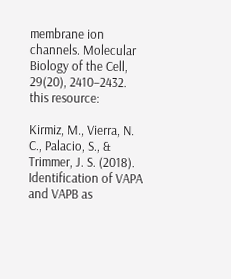membrane ion channels. Molecular Biology of the Cell, 29(20), 2410–2432. this resource:

Kirmiz, M., Vierra, N. C., Palacio, S., & Trimmer, J. S. (2018). Identification of VAPA and VAPB as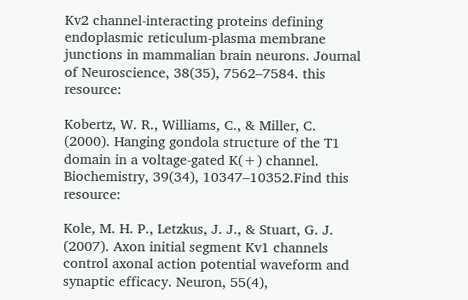Kv2 channel-interacting proteins defining endoplasmic reticulum-plasma membrane junctions in mammalian brain neurons. Journal of Neuroscience, 38(35), 7562–7584. this resource:

Kobertz, W. R., Williams, C., & Miller, C. (2000). Hanging gondola structure of the T1 domain in a voltage-gated K(+) channel. Biochemistry, 39(34), 10347–10352.Find this resource:

Kole, M. H. P., Letzkus, J. J., & Stuart, G. J. (2007). Axon initial segment Kv1 channels control axonal action potential waveform and synaptic efficacy. Neuron, 55(4),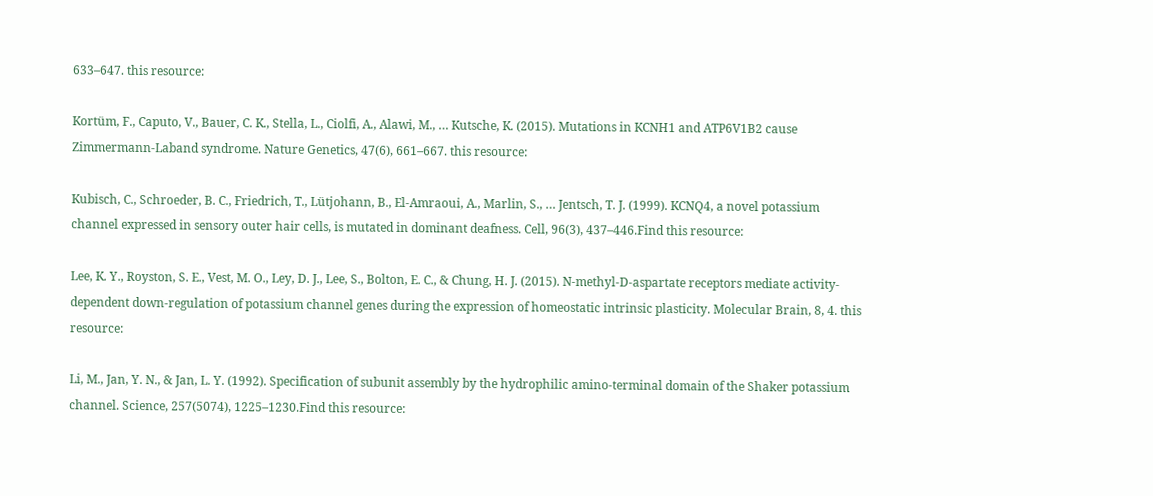633–647. this resource:

Kortüm, F., Caputo, V., Bauer, C. K., Stella, L., Ciolfi, A., Alawi, M., … Kutsche, K. (2015). Mutations in KCNH1 and ATP6V1B2 cause Zimmermann-Laband syndrome. Nature Genetics, 47(6), 661–667. this resource:

Kubisch, C., Schroeder, B. C., Friedrich, T., Lütjohann, B., El-Amraoui, A., Marlin, S., … Jentsch, T. J. (1999). KCNQ4, a novel potassium channel expressed in sensory outer hair cells, is mutated in dominant deafness. Cell, 96(3), 437–446.Find this resource:

Lee, K. Y., Royston, S. E., Vest, M. O., Ley, D. J., Lee, S., Bolton, E. C., & Chung, H. J. (2015). N-methyl-D-aspartate receptors mediate activity-dependent down-regulation of potassium channel genes during the expression of homeostatic intrinsic plasticity. Molecular Brain, 8, 4. this resource:

Li, M., Jan, Y. N., & Jan, L. Y. (1992). Specification of subunit assembly by the hydrophilic amino-terminal domain of the Shaker potassium channel. Science, 257(5074), 1225–1230.Find this resource: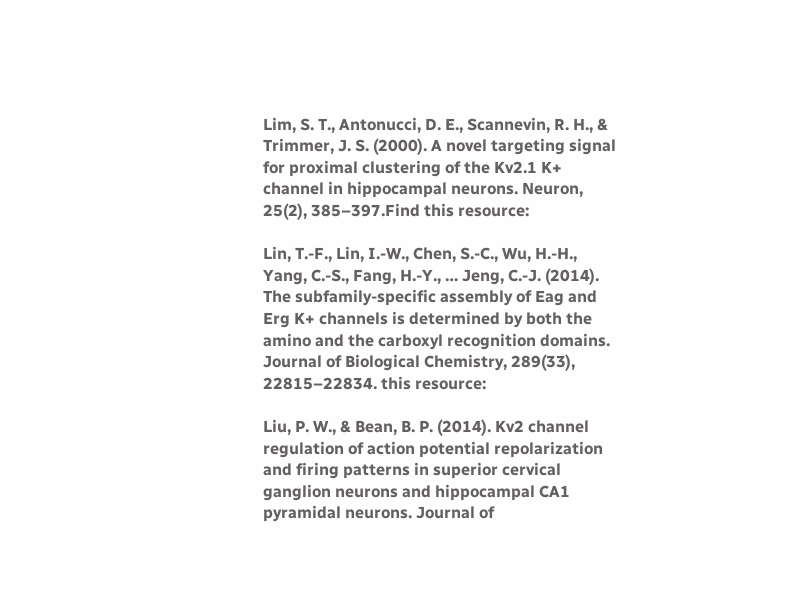Lim, S. T., Antonucci, D. E., Scannevin, R. H., & Trimmer, J. S. (2000). A novel targeting signal for proximal clustering of the Kv2.1 K+ channel in hippocampal neurons. Neuron, 25(2), 385–397.Find this resource:

Lin, T.-F., Lin, I.-W., Chen, S.-C., Wu, H.-H., Yang, C.-S., Fang, H.-Y., … Jeng, C.-J. (2014). The subfamily-specific assembly of Eag and Erg K+ channels is determined by both the amino and the carboxyl recognition domains. Journal of Biological Chemistry, 289(33), 22815–22834. this resource:

Liu, P. W., & Bean, B. P. (2014). Kv2 channel regulation of action potential repolarization and firing patterns in superior cervical ganglion neurons and hippocampal CA1 pyramidal neurons. Journal of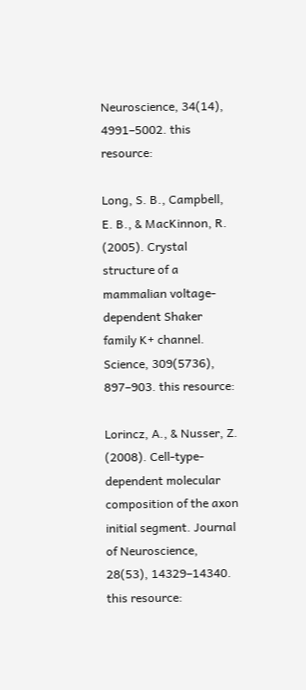Neuroscience, 34(14), 4991–5002. this resource:

Long, S. B., Campbell, E. B., & MacKinnon, R. (2005). Crystal structure of a mammalian voltage-dependent Shaker family K+ channel. Science, 309(5736), 897–903. this resource:

Lorincz, A., & Nusser, Z. (2008). Cell-type-dependent molecular composition of the axon initial segment. Journal of Neuroscience, 28(53), 14329–14340. this resource: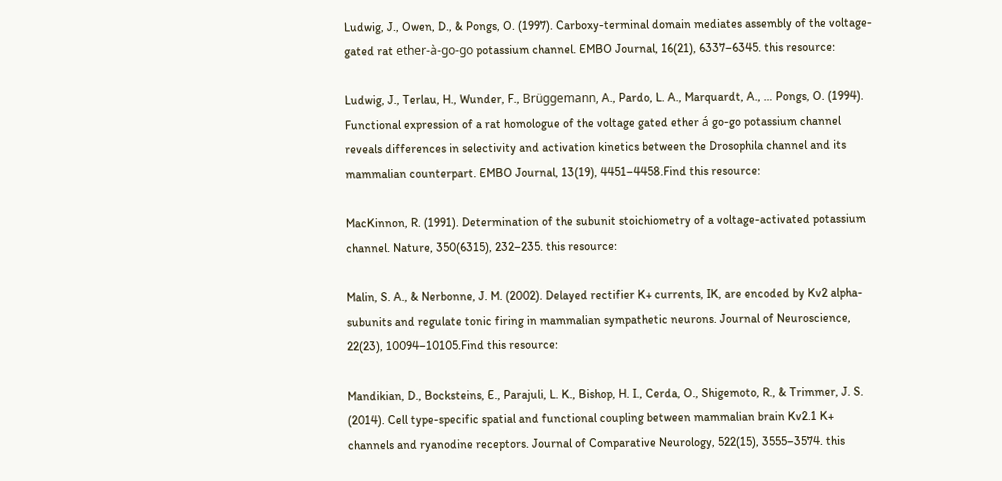Ludwig, J., Owen, D., & Pongs, O. (1997). Carboxy-terminal domain mediates assembly of the voltage-gated rat ether-à-go-go potassium channel. EMBO Journal, 16(21), 6337–6345. this resource:

Ludwig, J., Terlau, H., Wunder, F., Brüggemann, A., Pardo, L. A., Marquardt, A., … Pongs, O. (1994). Functional expression of a rat homologue of the voltage gated ether á go-go potassium channel reveals differences in selectivity and activation kinetics between the Drosophila channel and its mammalian counterpart. EMBO Journal, 13(19), 4451–4458.Find this resource:

MacKinnon, R. (1991). Determination of the subunit stoichiometry of a voltage-activated potassium channel. Nature, 350(6315), 232–235. this resource:

Malin, S. A., & Nerbonne, J. M. (2002). Delayed rectifier K+ currents, IK, are encoded by Kv2 alpha-subunits and regulate tonic firing in mammalian sympathetic neurons. Journal of Neuroscience, 22(23), 10094–10105.Find this resource:

Mandikian, D., Bocksteins, E., Parajuli, L. K., Bishop, H. I., Cerda, O., Shigemoto, R., & Trimmer, J. S. (2014). Cell type-specific spatial and functional coupling between mammalian brain Kv2.1 K+ channels and ryanodine receptors. Journal of Comparative Neurology, 522(15), 3555–3574. this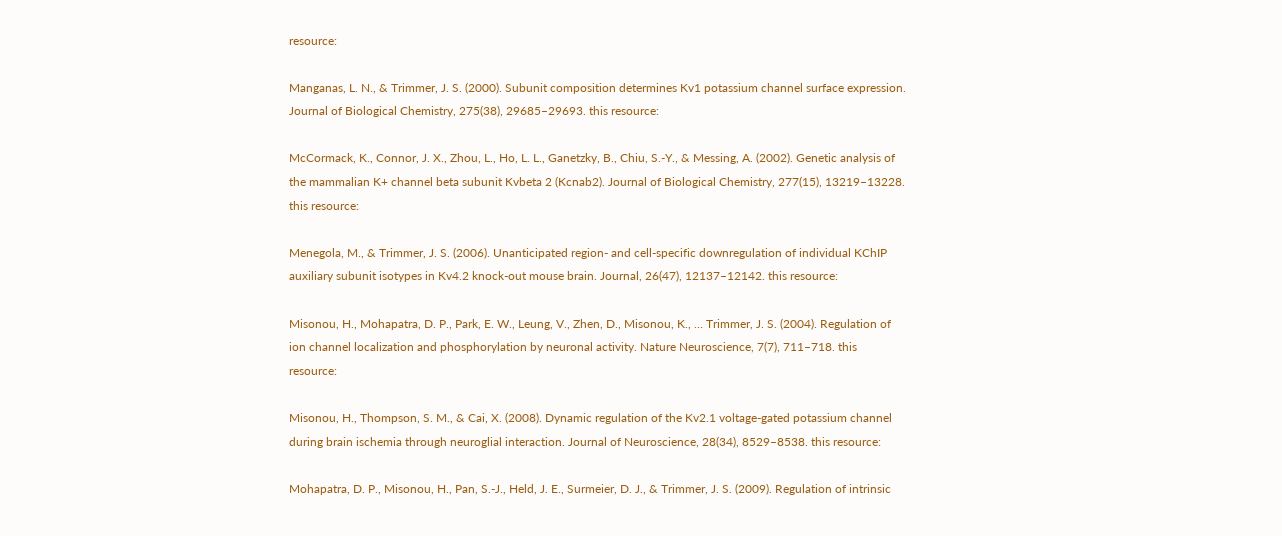resource:

Manganas, L. N., & Trimmer, J. S. (2000). Subunit composition determines Kv1 potassium channel surface expression. Journal of Biological Chemistry, 275(38), 29685–29693. this resource:

McCormack, K., Connor, J. X., Zhou, L., Ho, L. L., Ganetzky, B., Chiu, S.-Y., & Messing, A. (2002). Genetic analysis of the mammalian K+ channel beta subunit Kvbeta 2 (Kcnab2). Journal of Biological Chemistry, 277(15), 13219–13228. this resource:

Menegola, M., & Trimmer, J. S. (2006). Unanticipated region- and cell-specific downregulation of individual KChIP auxiliary subunit isotypes in Kv4.2 knock-out mouse brain. Journal, 26(47), 12137–12142. this resource:

Misonou, H., Mohapatra, D. P., Park, E. W., Leung, V., Zhen, D., Misonou, K., … Trimmer, J. S. (2004). Regulation of ion channel localization and phosphorylation by neuronal activity. Nature Neuroscience, 7(7), 711–718. this resource:

Misonou, H., Thompson, S. M., & Cai, X. (2008). Dynamic regulation of the Kv2.1 voltage-gated potassium channel during brain ischemia through neuroglial interaction. Journal of Neuroscience, 28(34), 8529–8538. this resource:

Mohapatra, D. P., Misonou, H., Pan, S.-J., Held, J. E., Surmeier, D. J., & Trimmer, J. S. (2009). Regulation of intrinsic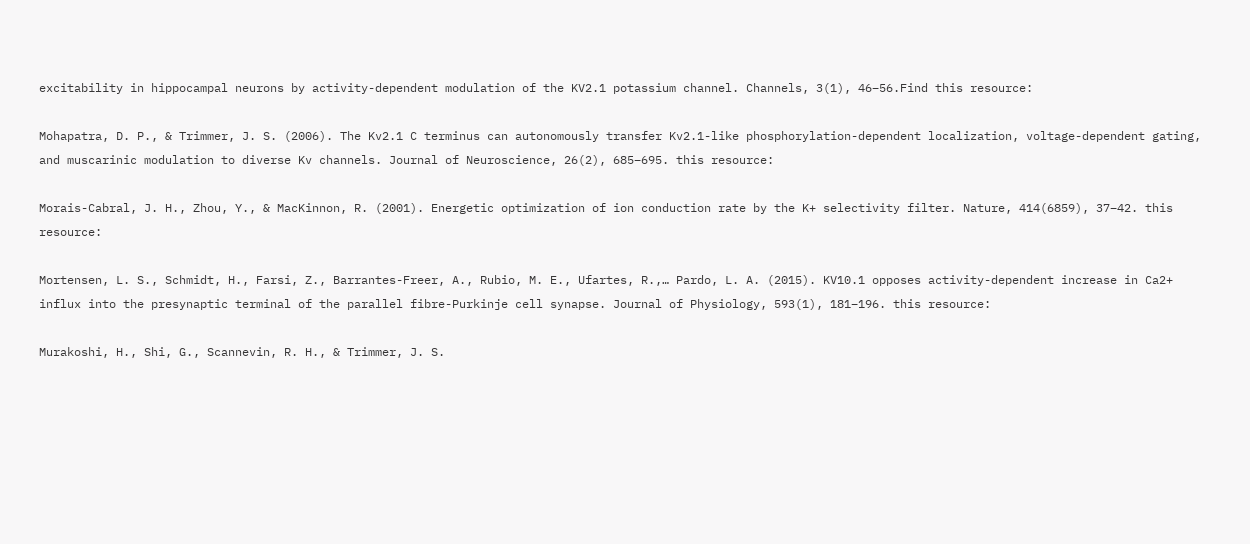excitability in hippocampal neurons by activity-dependent modulation of the KV2.1 potassium channel. Channels, 3(1), 46–56.Find this resource:

Mohapatra, D. P., & Trimmer, J. S. (2006). The Kv2.1 C terminus can autonomously transfer Kv2.1-like phosphorylation-dependent localization, voltage-dependent gating, and muscarinic modulation to diverse Kv channels. Journal of Neuroscience, 26(2), 685–695. this resource:

Morais-Cabral, J. H., Zhou, Y., & MacKinnon, R. (2001). Energetic optimization of ion conduction rate by the K+ selectivity filter. Nature, 414(6859), 37–42. this resource:

Mortensen, L. S., Schmidt, H., Farsi, Z., Barrantes-Freer, A., Rubio, M. E., Ufartes, R.,… Pardo, L. A. (2015). KV10.1 opposes activity-dependent increase in Ca2+ influx into the presynaptic terminal of the parallel fibre-Purkinje cell synapse. Journal of Physiology, 593(1), 181–196. this resource:

Murakoshi, H., Shi, G., Scannevin, R. H., & Trimmer, J. S.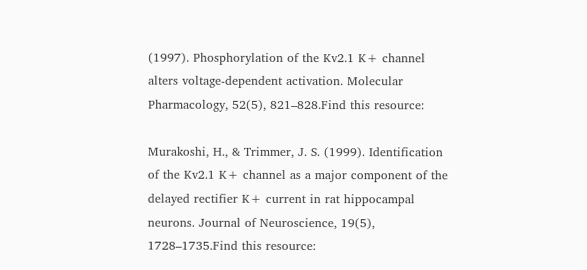(1997). Phosphorylation of the Kv2.1 K+ channel alters voltage-dependent activation. Molecular Pharmacology, 52(5), 821–828.Find this resource:

Murakoshi, H., & Trimmer, J. S. (1999). Identification of the Kv2.1 K+ channel as a major component of the delayed rectifier K+ current in rat hippocampal neurons. Journal of Neuroscience, 19(5), 1728–1735.Find this resource: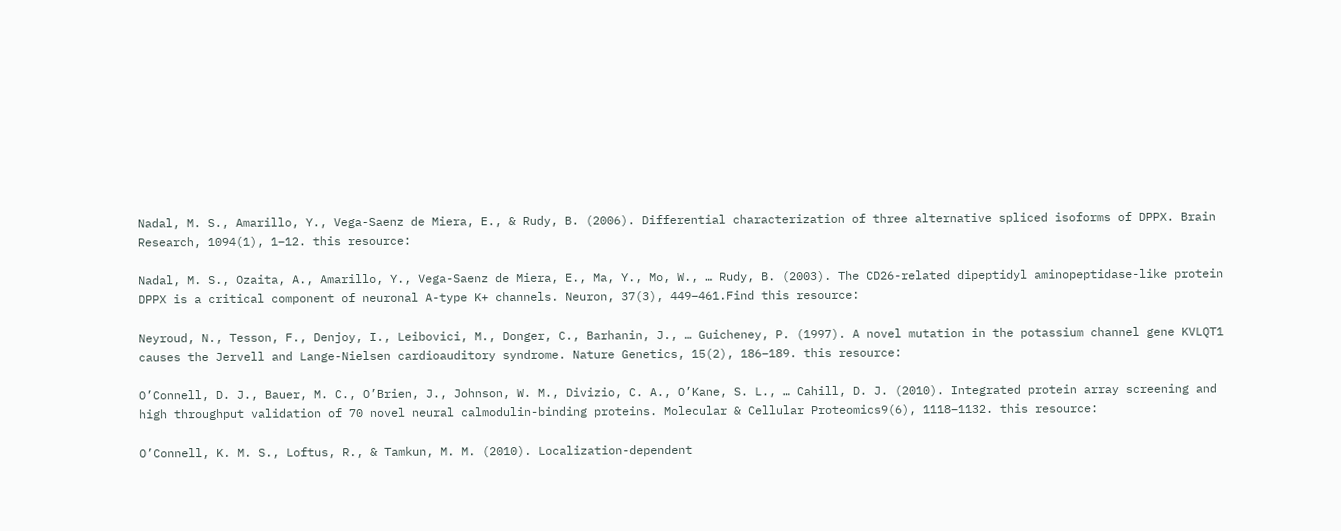Nadal, M. S., Amarillo, Y., Vega-Saenz de Miera, E., & Rudy, B. (2006). Differential characterization of three alternative spliced isoforms of DPPX. Brain Research, 1094(1), 1–12. this resource:

Nadal, M. S., Ozaita, A., Amarillo, Y., Vega-Saenz de Miera, E., Ma, Y., Mo, W., … Rudy, B. (2003). The CD26-related dipeptidyl aminopeptidase-like protein DPPX is a critical component of neuronal A-type K+ channels. Neuron, 37(3), 449–461.Find this resource:

Neyroud, N., Tesson, F., Denjoy, I., Leibovici, M., Donger, C., Barhanin, J., … Guicheney, P. (1997). A novel mutation in the potassium channel gene KVLQT1 causes the Jervell and Lange-Nielsen cardioauditory syndrome. Nature Genetics, 15(2), 186–189. this resource:

O’Connell, D. J., Bauer, M. C., O’Brien, J., Johnson, W. M., Divizio, C. A., O’Kane, S. L., … Cahill, D. J. (2010). Integrated protein array screening and high throughput validation of 70 novel neural calmodulin-binding proteins. Molecular & Cellular Proteomics9(6), 1118–1132. this resource:

O’Connell, K. M. S., Loftus, R., & Tamkun, M. M. (2010). Localization-dependent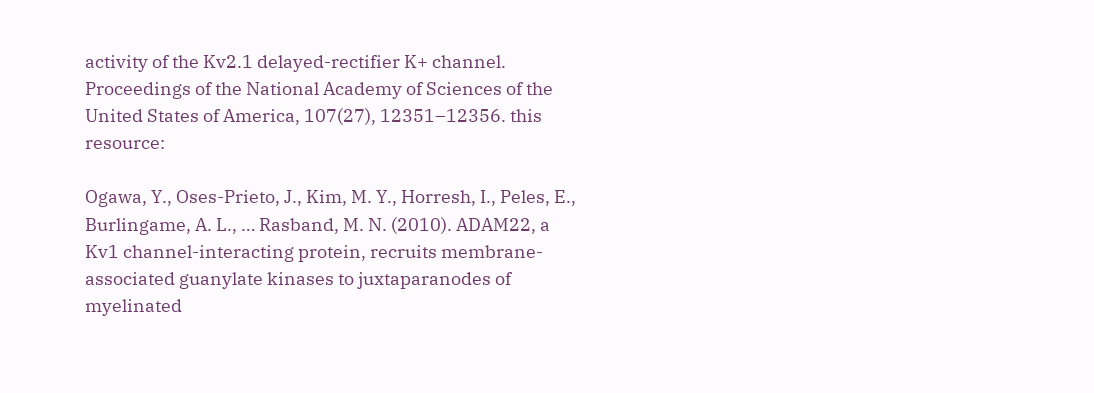activity of the Kv2.1 delayed-rectifier K+ channel. Proceedings of the National Academy of Sciences of the United States of America, 107(27), 12351–12356. this resource:

Ogawa, Y., Oses-Prieto, J., Kim, M. Y., Horresh, I., Peles, E., Burlingame, A. L., … Rasband, M. N. (2010). ADAM22, a Kv1 channel-interacting protein, recruits membrane-associated guanylate kinases to juxtaparanodes of myelinated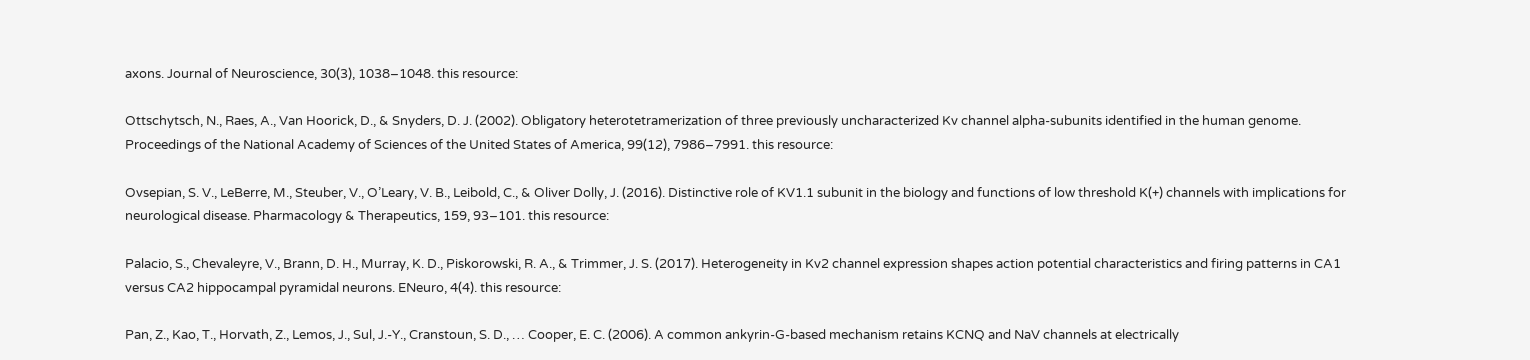axons. Journal of Neuroscience, 30(3), 1038–1048. this resource:

Ottschytsch, N., Raes, A., Van Hoorick, D., & Snyders, D. J. (2002). Obligatory heterotetramerization of three previously uncharacterized Kv channel alpha-subunits identified in the human genome. Proceedings of the National Academy of Sciences of the United States of America, 99(12), 7986–7991. this resource:

Ovsepian, S. V., LeBerre, M., Steuber, V., O’Leary, V. B., Leibold, C., & Oliver Dolly, J. (2016). Distinctive role of KV1.1 subunit in the biology and functions of low threshold K(+) channels with implications for neurological disease. Pharmacology & Therapeutics, 159, 93–101. this resource:

Palacio, S., Chevaleyre, V., Brann, D. H., Murray, K. D., Piskorowski, R. A., & Trimmer, J. S. (2017). Heterogeneity in Kv2 channel expression shapes action potential characteristics and firing patterns in CA1 versus CA2 hippocampal pyramidal neurons. ENeuro, 4(4). this resource:

Pan, Z., Kao, T., Horvath, Z., Lemos, J., Sul, J.-Y., Cranstoun, S. D., … Cooper, E. C. (2006). A common ankyrin-G-based mechanism retains KCNQ and NaV channels at electrically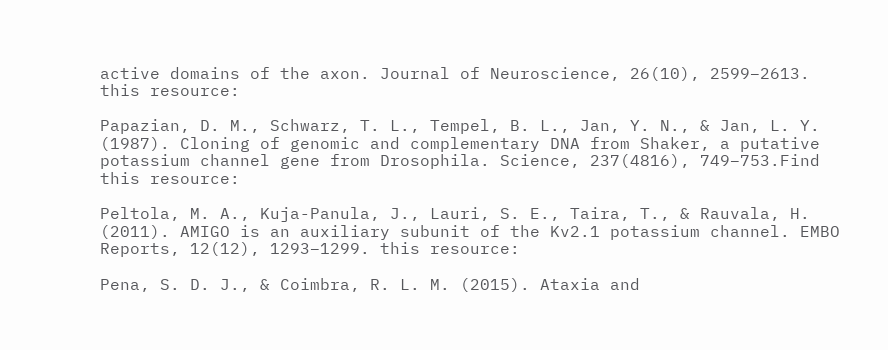active domains of the axon. Journal of Neuroscience, 26(10), 2599–2613. this resource:

Papazian, D. M., Schwarz, T. L., Tempel, B. L., Jan, Y. N., & Jan, L. Y. (1987). Cloning of genomic and complementary DNA from Shaker, a putative potassium channel gene from Drosophila. Science, 237(4816), 749–753.Find this resource:

Peltola, M. A., Kuja-Panula, J., Lauri, S. E., Taira, T., & Rauvala, H. (2011). AMIGO is an auxiliary subunit of the Kv2.1 potassium channel. EMBO Reports, 12(12), 1293–1299. this resource:

Pena, S. D. J., & Coimbra, R. L. M. (2015). Ataxia and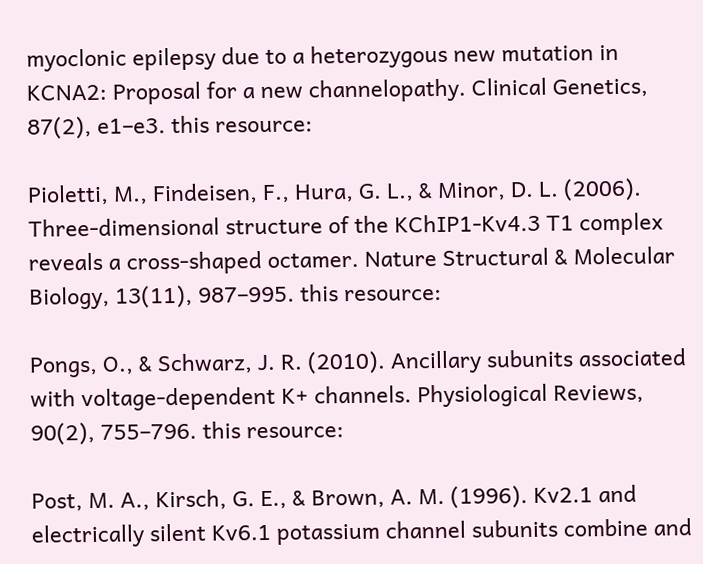myoclonic epilepsy due to a heterozygous new mutation in KCNA2: Proposal for a new channelopathy. Clinical Genetics, 87(2), e1–e3. this resource:

Pioletti, M., Findeisen, F., Hura, G. L., & Minor, D. L. (2006). Three-dimensional structure of the KChIP1-Kv4.3 T1 complex reveals a cross-shaped octamer. Nature Structural & Molecular Biology, 13(11), 987–995. this resource:

Pongs, O., & Schwarz, J. R. (2010). Ancillary subunits associated with voltage-dependent K+ channels. Physiological Reviews, 90(2), 755–796. this resource:

Post, M. A., Kirsch, G. E., & Brown, A. M. (1996). Kv2.1 and electrically silent Kv6.1 potassium channel subunits combine and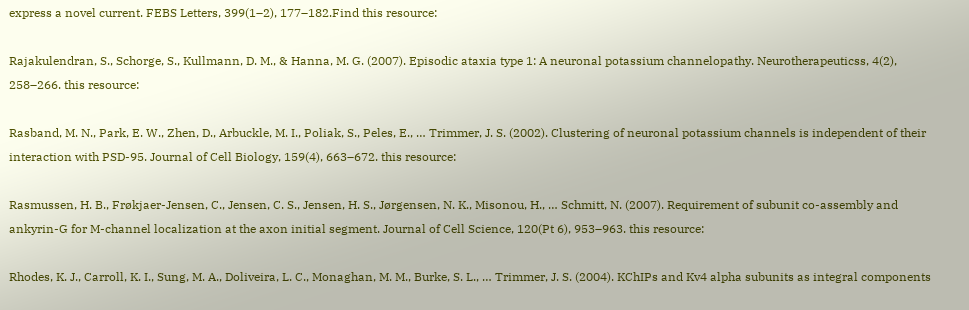express a novel current. FEBS Letters, 399(1–2), 177–182.Find this resource:

Rajakulendran, S., Schorge, S., Kullmann, D. M., & Hanna, M. G. (2007). Episodic ataxia type 1: A neuronal potassium channelopathy. Neurotherapeuticss, 4(2), 258–266. this resource:

Rasband, M. N., Park, E. W., Zhen, D., Arbuckle, M. I., Poliak, S., Peles, E., … Trimmer, J. S. (2002). Clustering of neuronal potassium channels is independent of their interaction with PSD-95. Journal of Cell Biology, 159(4), 663–672. this resource:

Rasmussen, H. B., Frøkjaer-Jensen, C., Jensen, C. S., Jensen, H. S., Jørgensen, N. K., Misonou, H., … Schmitt, N. (2007). Requirement of subunit co-assembly and ankyrin-G for M-channel localization at the axon initial segment. Journal of Cell Science, 120(Pt 6), 953–963. this resource:

Rhodes, K. J., Carroll, K. I., Sung, M. A., Doliveira, L. C., Monaghan, M. M., Burke, S. L., … Trimmer, J. S. (2004). KChIPs and Kv4 alpha subunits as integral components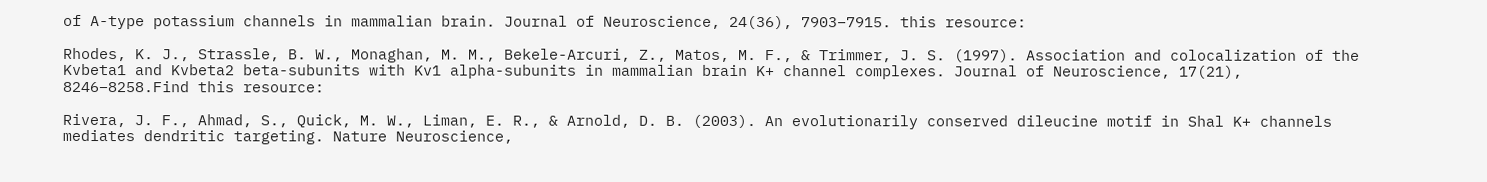of A-type potassium channels in mammalian brain. Journal of Neuroscience, 24(36), 7903–7915. this resource:

Rhodes, K. J., Strassle, B. W., Monaghan, M. M., Bekele-Arcuri, Z., Matos, M. F., & Trimmer, J. S. (1997). Association and colocalization of the Kvbeta1 and Kvbeta2 beta-subunits with Kv1 alpha-subunits in mammalian brain K+ channel complexes. Journal of Neuroscience, 17(21), 8246–8258.Find this resource:

Rivera, J. F., Ahmad, S., Quick, M. W., Liman, E. R., & Arnold, D. B. (2003). An evolutionarily conserved dileucine motif in Shal K+ channels mediates dendritic targeting. Nature Neuroscience,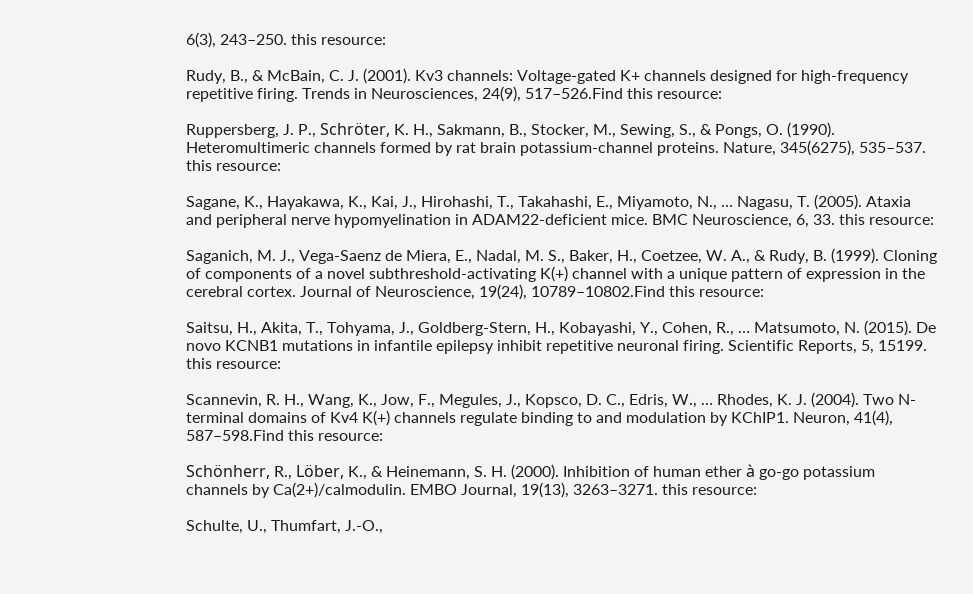6(3), 243–250. this resource:

Rudy, B., & McBain, C. J. (2001). Kv3 channels: Voltage-gated K+ channels designed for high-frequency repetitive firing. Trends in Neurosciences, 24(9), 517–526.Find this resource:

Ruppersberg, J. P., Schröter, K. H., Sakmann, B., Stocker, M., Sewing, S., & Pongs, O. (1990). Heteromultimeric channels formed by rat brain potassium-channel proteins. Nature, 345(6275), 535–537. this resource:

Sagane, K., Hayakawa, K., Kai, J., Hirohashi, T., Takahashi, E., Miyamoto, N., … Nagasu, T. (2005). Ataxia and peripheral nerve hypomyelination in ADAM22-deficient mice. BMC Neuroscience, 6, 33. this resource:

Saganich, M. J., Vega-Saenz de Miera, E., Nadal, M. S., Baker, H., Coetzee, W. A., & Rudy, B. (1999). Cloning of components of a novel subthreshold-activating K(+) channel with a unique pattern of expression in the cerebral cortex. Journal of Neuroscience, 19(24), 10789–10802.Find this resource:

Saitsu, H., Akita, T., Tohyama, J., Goldberg-Stern, H., Kobayashi, Y., Cohen, R., … Matsumoto, N. (2015). De novo KCNB1 mutations in infantile epilepsy inhibit repetitive neuronal firing. Scientific Reports, 5, 15199. this resource:

Scannevin, R. H., Wang, K., Jow, F., Megules, J., Kopsco, D. C., Edris, W., … Rhodes, K. J. (2004). Two N-terminal domains of Kv4 K(+) channels regulate binding to and modulation by KChIP1. Neuron, 41(4), 587–598.Find this resource:

Schönherr, R., Löber, K., & Heinemann, S. H. (2000). Inhibition of human ether à go-go potassium channels by Ca(2+)/calmodulin. EMBO Journal, 19(13), 3263–3271. this resource:

Schulte, U., Thumfart, J.-O.,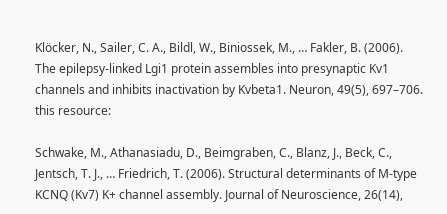Klöcker, N., Sailer, C. A., Bildl, W., Biniossek, M., … Fakler, B. (2006). The epilepsy-linked Lgi1 protein assembles into presynaptic Kv1 channels and inhibits inactivation by Kvbeta1. Neuron, 49(5), 697–706. this resource:

Schwake, M., Athanasiadu, D., Beimgraben, C., Blanz, J., Beck, C., Jentsch, T. J., … Friedrich, T. (2006). Structural determinants of M-type KCNQ (Kv7) K+ channel assembly. Journal of Neuroscience, 26(14),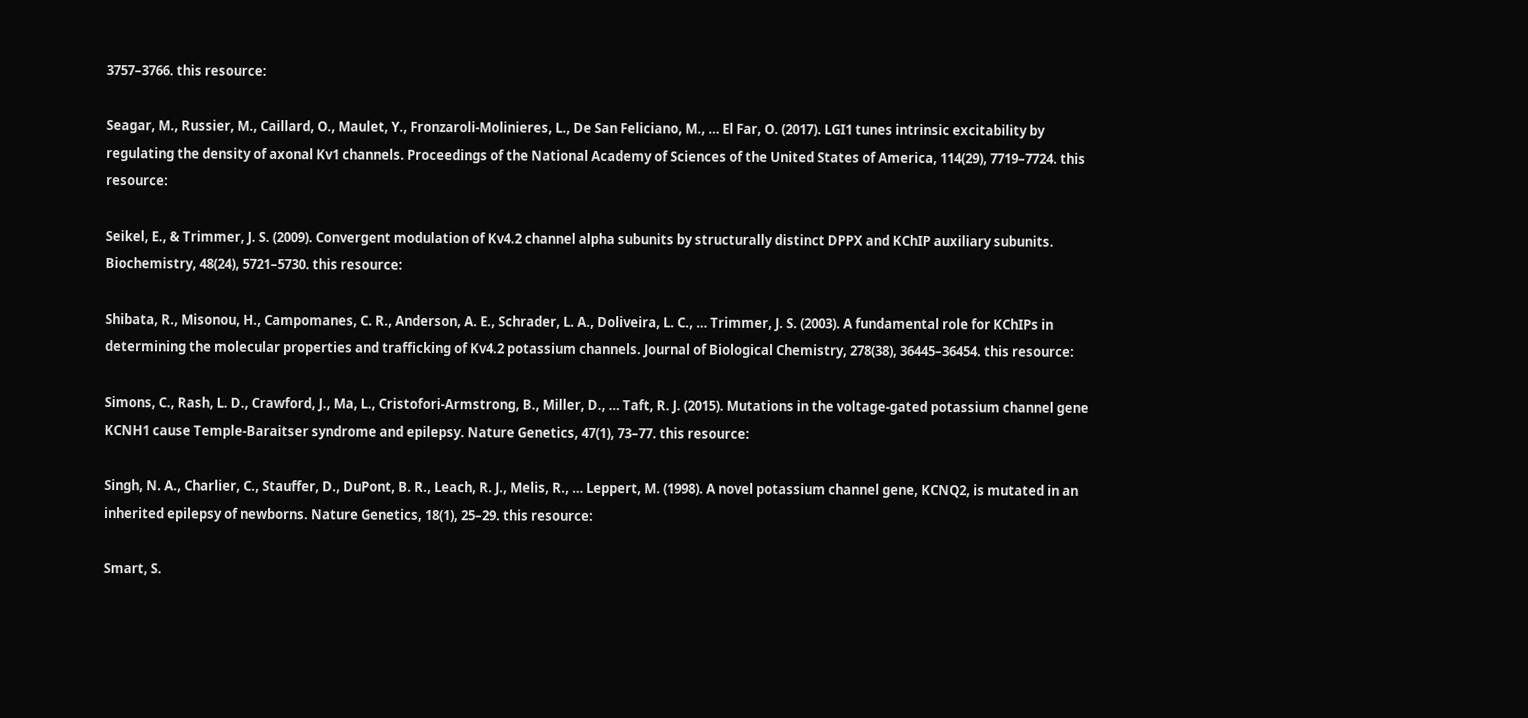3757–3766. this resource:

Seagar, M., Russier, M., Caillard, O., Maulet, Y., Fronzaroli-Molinieres, L., De San Feliciano, M., … El Far, O. (2017). LGI1 tunes intrinsic excitability by regulating the density of axonal Kv1 channels. Proceedings of the National Academy of Sciences of the United States of America, 114(29), 7719–7724. this resource:

Seikel, E., & Trimmer, J. S. (2009). Convergent modulation of Kv4.2 channel alpha subunits by structurally distinct DPPX and KChIP auxiliary subunits. Biochemistry, 48(24), 5721–5730. this resource:

Shibata, R., Misonou, H., Campomanes, C. R., Anderson, A. E., Schrader, L. A., Doliveira, L. C., … Trimmer, J. S. (2003). A fundamental role for KChIPs in determining the molecular properties and trafficking of Kv4.2 potassium channels. Journal of Biological Chemistry, 278(38), 36445–36454. this resource:

Simons, C., Rash, L. D., Crawford, J., Ma, L., Cristofori-Armstrong, B., Miller, D., … Taft, R. J. (2015). Mutations in the voltage-gated potassium channel gene KCNH1 cause Temple-Baraitser syndrome and epilepsy. Nature Genetics, 47(1), 73–77. this resource:

Singh, N. A., Charlier, C., Stauffer, D., DuPont, B. R., Leach, R. J., Melis, R., … Leppert, M. (1998). A novel potassium channel gene, KCNQ2, is mutated in an inherited epilepsy of newborns. Nature Genetics, 18(1), 25–29. this resource:

Smart, S.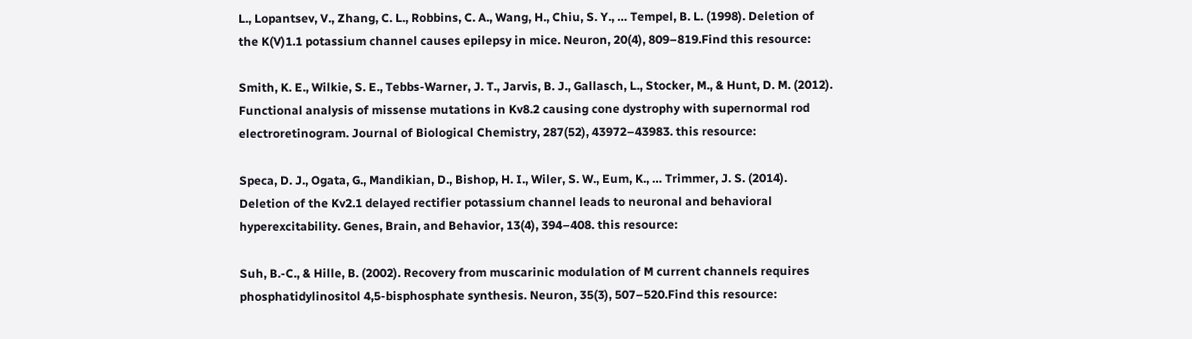L., Lopantsev, V., Zhang, C. L., Robbins, C. A., Wang, H., Chiu, S. Y., … Tempel, B. L. (1998). Deletion of the K(V)1.1 potassium channel causes epilepsy in mice. Neuron, 20(4), 809–819.Find this resource:

Smith, K. E., Wilkie, S. E., Tebbs-Warner, J. T., Jarvis, B. J., Gallasch, L., Stocker, M., & Hunt, D. M. (2012). Functional analysis of missense mutations in Kv8.2 causing cone dystrophy with supernormal rod electroretinogram. Journal of Biological Chemistry, 287(52), 43972–43983. this resource:

Speca, D. J., Ogata, G., Mandikian, D., Bishop, H. I., Wiler, S. W., Eum, K., … Trimmer, J. S. (2014). Deletion of the Kv2.1 delayed rectifier potassium channel leads to neuronal and behavioral hyperexcitability. Genes, Brain, and Behavior, 13(4), 394–408. this resource:

Suh, B.-C., & Hille, B. (2002). Recovery from muscarinic modulation of M current channels requires phosphatidylinositol 4,5-bisphosphate synthesis. Neuron, 35(3), 507–520.Find this resource: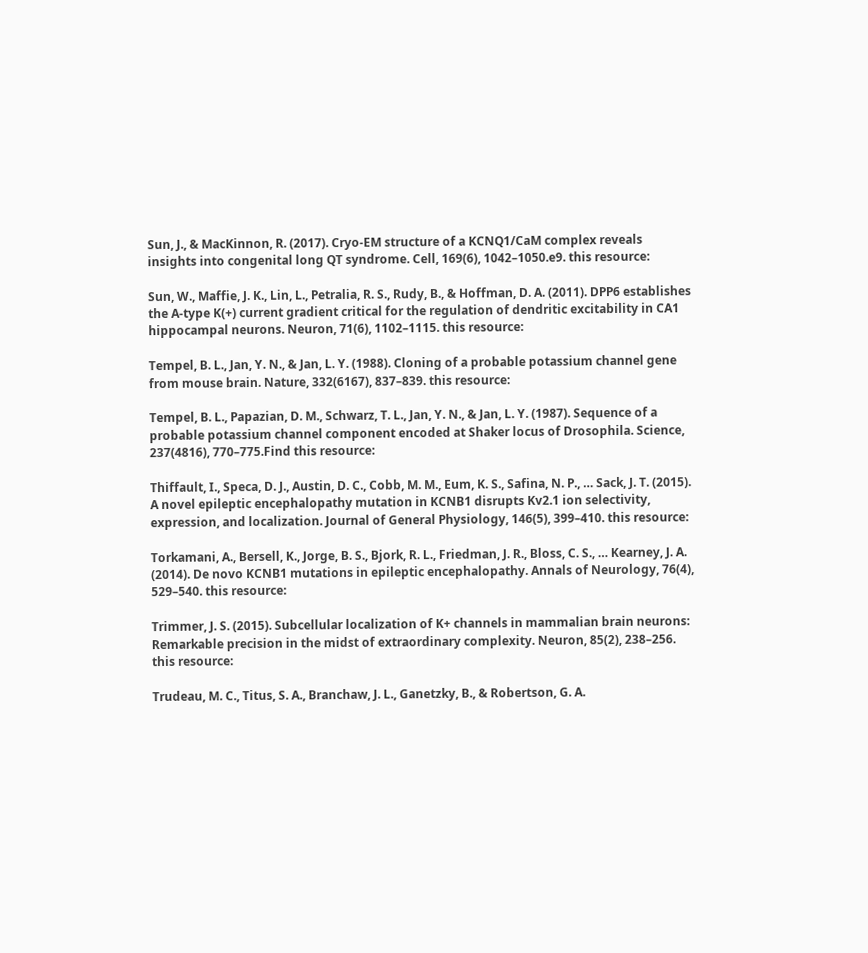Sun, J., & MacKinnon, R. (2017). Cryo-EM structure of a KCNQ1/CaM complex reveals insights into congenital long QT syndrome. Cell, 169(6), 1042–1050.e9. this resource:

Sun, W., Maffie, J. K., Lin, L., Petralia, R. S., Rudy, B., & Hoffman, D. A. (2011). DPP6 establishes the A-type K(+) current gradient critical for the regulation of dendritic excitability in CA1 hippocampal neurons. Neuron, 71(6), 1102–1115. this resource:

Tempel, B. L., Jan, Y. N., & Jan, L. Y. (1988). Cloning of a probable potassium channel gene from mouse brain. Nature, 332(6167), 837–839. this resource:

Tempel, B. L., Papazian, D. M., Schwarz, T. L., Jan, Y. N., & Jan, L. Y. (1987). Sequence of a probable potassium channel component encoded at Shaker locus of Drosophila. Science, 237(4816), 770–775.Find this resource:

Thiffault, I., Speca, D. J., Austin, D. C., Cobb, M. M., Eum, K. S., Safina, N. P., … Sack, J. T. (2015). A novel epileptic encephalopathy mutation in KCNB1 disrupts Kv2.1 ion selectivity, expression, and localization. Journal of General Physiology, 146(5), 399–410. this resource:

Torkamani, A., Bersell, K., Jorge, B. S., Bjork, R. L., Friedman, J. R., Bloss, C. S., … Kearney, J. A. (2014). De novo KCNB1 mutations in epileptic encephalopathy. Annals of Neurology, 76(4), 529–540. this resource:

Trimmer, J. S. (2015). Subcellular localization of K+ channels in mammalian brain neurons: Remarkable precision in the midst of extraordinary complexity. Neuron, 85(2), 238–256. this resource:

Trudeau, M. C., Titus, S. A., Branchaw, J. L., Ganetzky, B., & Robertson, G. A.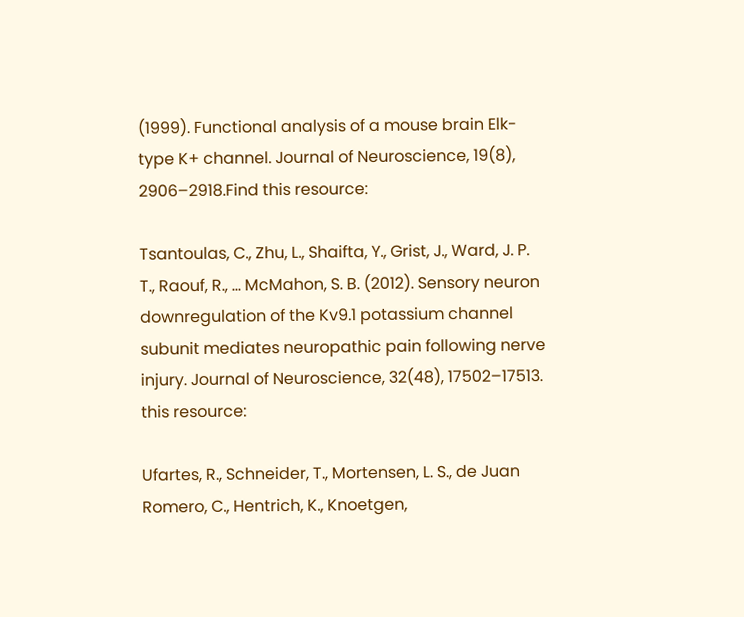(1999). Functional analysis of a mouse brain Elk-type K+ channel. Journal of Neuroscience, 19(8), 2906–2918.Find this resource:

Tsantoulas, C., Zhu, L., Shaifta, Y., Grist, J., Ward, J. P. T., Raouf, R., … McMahon, S. B. (2012). Sensory neuron downregulation of the Kv9.1 potassium channel subunit mediates neuropathic pain following nerve injury. Journal of Neuroscience, 32(48), 17502–17513. this resource:

Ufartes, R., Schneider, T., Mortensen, L. S., de Juan Romero, C., Hentrich, K., Knoetgen,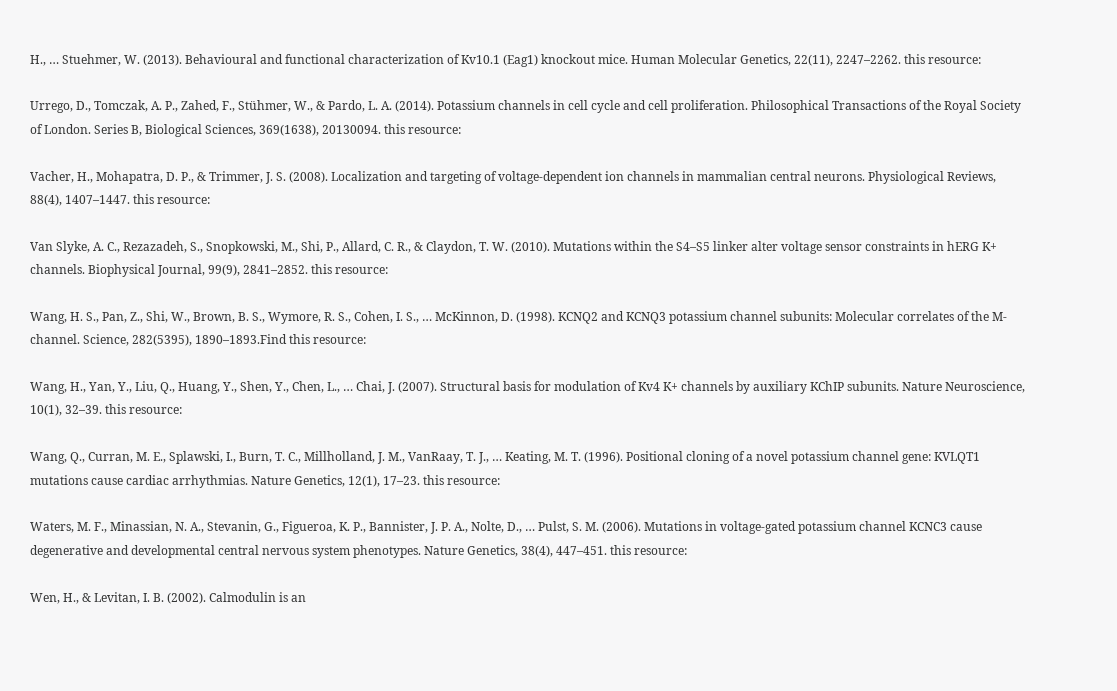H., … Stuehmer, W. (2013). Behavioural and functional characterization of Kv10.1 (Eag1) knockout mice. Human Molecular Genetics, 22(11), 2247–2262. this resource:

Urrego, D., Tomczak, A. P., Zahed, F., Stühmer, W., & Pardo, L. A. (2014). Potassium channels in cell cycle and cell proliferation. Philosophical Transactions of the Royal Society of London. Series B, Biological Sciences, 369(1638), 20130094. this resource:

Vacher, H., Mohapatra, D. P., & Trimmer, J. S. (2008). Localization and targeting of voltage-dependent ion channels in mammalian central neurons. Physiological Reviews, 88(4), 1407–1447. this resource:

Van Slyke, A. C., Rezazadeh, S., Snopkowski, M., Shi, P., Allard, C. R., & Claydon, T. W. (2010). Mutations within the S4–S5 linker alter voltage sensor constraints in hERG K+ channels. Biophysical Journal, 99(9), 2841–2852. this resource:

Wang, H. S., Pan, Z., Shi, W., Brown, B. S., Wymore, R. S., Cohen, I. S., … McKinnon, D. (1998). KCNQ2 and KCNQ3 potassium channel subunits: Molecular correlates of the M-channel. Science, 282(5395), 1890–1893.Find this resource:

Wang, H., Yan, Y., Liu, Q., Huang, Y., Shen, Y., Chen, L., … Chai, J. (2007). Structural basis for modulation of Kv4 K+ channels by auxiliary KChIP subunits. Nature Neuroscience, 10(1), 32–39. this resource:

Wang, Q., Curran, M. E., Splawski, I., Burn, T. C., Millholland, J. M., VanRaay, T. J., … Keating, M. T. (1996). Positional cloning of a novel potassium channel gene: KVLQT1 mutations cause cardiac arrhythmias. Nature Genetics, 12(1), 17–23. this resource:

Waters, M. F., Minassian, N. A., Stevanin, G., Figueroa, K. P., Bannister, J. P. A., Nolte, D., … Pulst, S. M. (2006). Mutations in voltage-gated potassium channel KCNC3 cause degenerative and developmental central nervous system phenotypes. Nature Genetics, 38(4), 447–451. this resource:

Wen, H., & Levitan, I. B. (2002). Calmodulin is an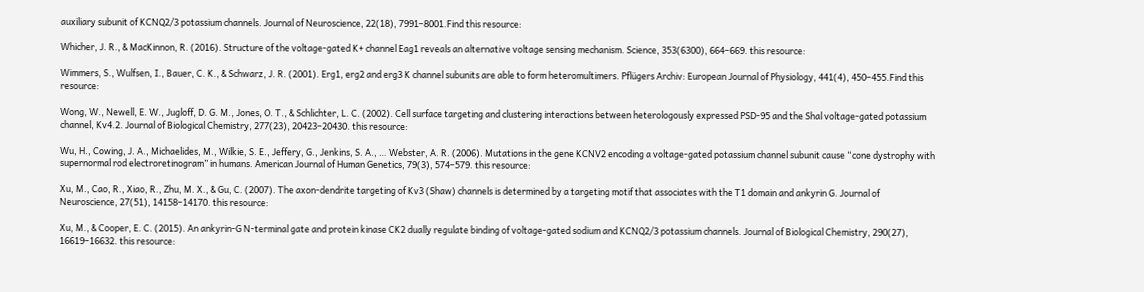auxiliary subunit of KCNQ2/3 potassium channels. Journal of Neuroscience, 22(18), 7991–8001.Find this resource:

Whicher, J. R., & MacKinnon, R. (2016). Structure of the voltage-gated K+ channel Eag1 reveals an alternative voltage sensing mechanism. Science, 353(6300), 664–669. this resource:

Wimmers, S., Wulfsen, I., Bauer, C. K., & Schwarz, J. R. (2001). Erg1, erg2 and erg3 K channel subunits are able to form heteromultimers. Pflügers Archiv: European Journal of Physiology, 441(4), 450–455.Find this resource:

Wong, W., Newell, E. W., Jugloff, D. G. M., Jones, O. T., & Schlichter, L. C. (2002). Cell surface targeting and clustering interactions between heterologously expressed PSD-95 and the Shal voltage-gated potassium channel, Kv4.2. Journal of Biological Chemistry, 277(23), 20423–20430. this resource:

Wu, H., Cowing, J. A., Michaelides, M., Wilkie, S. E., Jeffery, G., Jenkins, S. A., … Webster, A. R. (2006). Mutations in the gene KCNV2 encoding a voltage-gated potassium channel subunit cause “cone dystrophy with supernormal rod electroretinogram” in humans. American Journal of Human Genetics, 79(3), 574–579. this resource:

Xu, M., Cao, R., Xiao, R., Zhu, M. X., & Gu, C. (2007). The axon-dendrite targeting of Kv3 (Shaw) channels is determined by a targeting motif that associates with the T1 domain and ankyrin G. Journal of Neuroscience, 27(51), 14158–14170. this resource:

Xu, M., & Cooper, E. C. (2015). An ankyrin-G N-terminal gate and protein kinase CK2 dually regulate binding of voltage-gated sodium and KCNQ2/3 potassium channels. Journal of Biological Chemistry, 290(27), 16619–16632. this resource: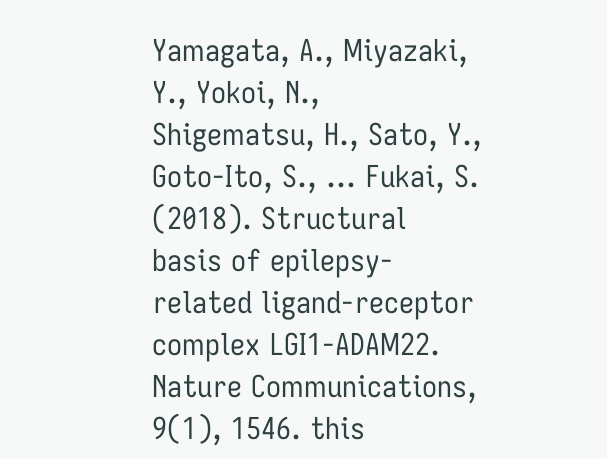Yamagata, A., Miyazaki, Y., Yokoi, N., Shigematsu, H., Sato, Y., Goto-Ito, S., … Fukai, S. (2018). Structural basis of epilepsy-related ligand-receptor complex LGI1-ADAM22. Nature Communications, 9(1), 1546. this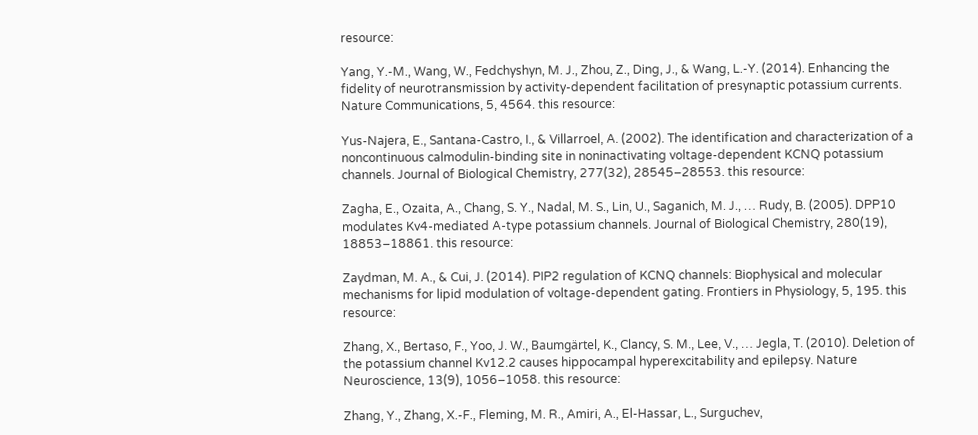resource:

Yang, Y.-M., Wang, W., Fedchyshyn, M. J., Zhou, Z., Ding, J., & Wang, L.-Y. (2014). Enhancing the fidelity of neurotransmission by activity-dependent facilitation of presynaptic potassium currents. Nature Communications, 5, 4564. this resource:

Yus-Najera, E., Santana-Castro, I., & Villarroel, A. (2002). The identification and characterization of a noncontinuous calmodulin-binding site in noninactivating voltage-dependent KCNQ potassium channels. Journal of Biological Chemistry, 277(32), 28545–28553. this resource:

Zagha, E., Ozaita, A., Chang, S. Y., Nadal, M. S., Lin, U., Saganich, M. J., … Rudy, B. (2005). DPP10 modulates Kv4-mediated A-type potassium channels. Journal of Biological Chemistry, 280(19), 18853–18861. this resource:

Zaydman, M. A., & Cui, J. (2014). PIP2 regulation of KCNQ channels: Biophysical and molecular mechanisms for lipid modulation of voltage-dependent gating. Frontiers in Physiology, 5, 195. this resource:

Zhang, X., Bertaso, F., Yoo, J. W., Baumgärtel, K., Clancy, S. M., Lee, V., … Jegla, T. (2010). Deletion of the potassium channel Kv12.2 causes hippocampal hyperexcitability and epilepsy. Nature Neuroscience, 13(9), 1056–1058. this resource:

Zhang, Y., Zhang, X.-F., Fleming, M. R., Amiri, A., El-Hassar, L., Surguchev,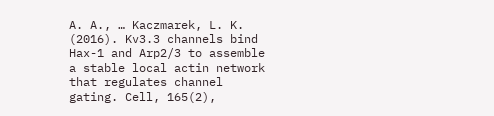A. A., … Kaczmarek, L. K. (2016). Kv3.3 channels bind Hax-1 and Arp2/3 to assemble a stable local actin network that regulates channel gating. Cell, 165(2),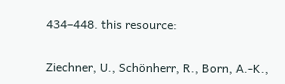434–448. this resource:

Ziechner, U., Schönherr, R., Born, A.-K.,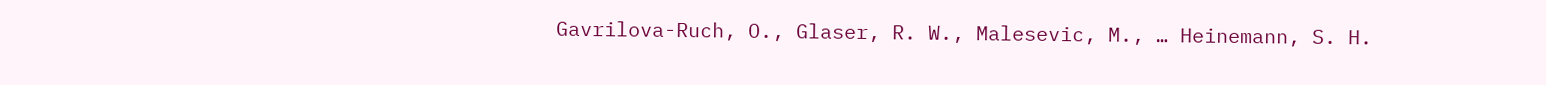Gavrilova-Ruch, O., Glaser, R. W., Malesevic, M., … Heinemann, S. H.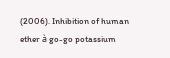(2006). Inhibition of human ether à go-go potassium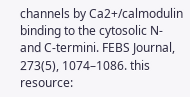channels by Ca2+/calmodulin binding to the cytosolic N- and C-termini. FEBS Journal, 273(5), 1074–1086. this resource: